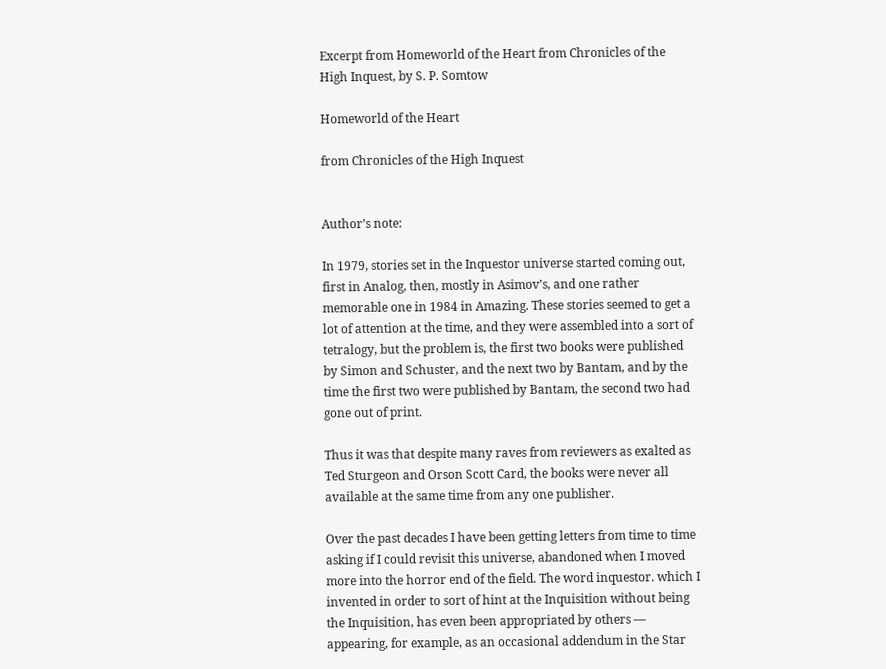Excerpt from Homeworld of the Heart from Chronicles of the High Inquest, by S. P. Somtow

Homeworld of the Heart

from Chronicles of the High Inquest


Author’s note:

In 1979, stories set in the Inquestor universe started coming out, first in Analog, then, mostly in Asimov’s, and one rather memorable one in 1984 in Amazing. These stories seemed to get a lot of attention at the time, and they were assembled into a sort of tetralogy, but the problem is, the first two books were published by Simon and Schuster, and the next two by Bantam, and by the time the first two were published by Bantam, the second two had gone out of print.

Thus it was that despite many raves from reviewers as exalted as Ted Sturgeon and Orson Scott Card, the books were never all available at the same time from any one publisher.

Over the past decades I have been getting letters from time to time asking if I could revisit this universe, abandoned when I moved more into the horror end of the field. The word inquestor. which I invented in order to sort of hint at the Inquisition without being the Inquisition, has even been appropriated by others — appearing, for example, as an occasional addendum in the Star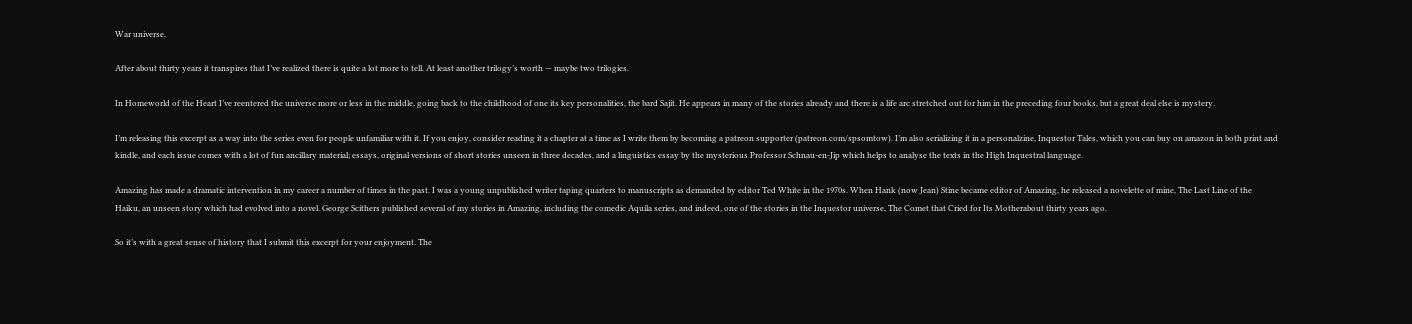War universe.

After about thirty years it transpires that I’ve realized there is quite a lot more to tell. At least another trilogy’s worth — maybe two trilogies.

In Homeworld of the Heart I’ve reentered the universe more or less in the middle, going back to the childhood of one its key personalities, the bard Sajit. He appears in many of the stories already and there is a life arc stretched out for him in the preceding four books, but a great deal else is mystery.

I’m releasing this excerpt as a way into the series even for people unfamiliar with it. If you enjoy, consider reading it a chapter at a time as I write them by becoming a patreon supporter (patreon.com/spsomtow). I’m also serializing it in a personalzine, Inquestor Tales, which you can buy on amazon in both print and kindle, and each issue comes with a lot of fun ancillary material; essays, original versions of short stories unseen in three decades, and a linguistics essay by the mysterious Professor Schnau-en-Jip which helps to analyse the texts in the High Inquestral language.

Amazing has made a dramatic intervention in my career a number of times in the past. I was a young unpublished writer taping quarters to manuscripts as demanded by editor Ted White in the 1970s. When Hank (now Jean) Stine became editor of Amazing, he released a novelette of mine, The Last Line of the Haiku, an unseen story which had evolved into a novel. George Scithers published several of my stories in Amazing, including the comedic Aquila series, and indeed, one of the stories in the Inquestor universe, The Comet that Cried for Its Motherabout thirty years ago.

So it’s with a great sense of history that I submit this excerpt for your enjoyment. The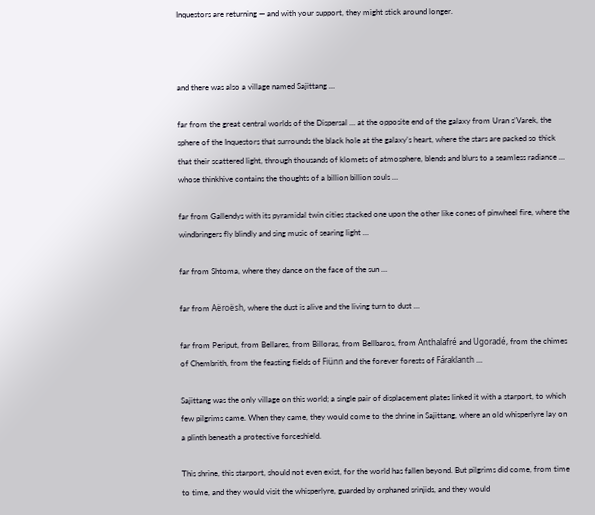Inquestors are returning — and with your support, they might stick around longer.



and there was also a village named Sajittang …

far from the great central worlds of the Dispersal … at the opposite end of the galaxy from Uran s’Varek, the sphere of the Inquestors that surrounds the black hole at the galaxy’s heart, where the stars are packed so thick that their scattered light, through thousands of klomets of atmosphere, blends and blurs to a seamless radiance … whose thinkhive contains the thoughts of a billion billion souls …

far from Gallendys with its pyramidal twin cities stacked one upon the other like cones of pinwheel fire, where the windbringers fly blindly and sing music of searing light …

far from Shtoma, where they dance on the face of the sun …

far from Aëroësh, where the dust is alive and the living turn to dust …

far from Periput, from Bellares, from Billoras, from Bellbaros, from Anthalafré and Ugoradé, from the chimes of Chembrith, from the feasting fields of Fiünn and the forever forests of Fáraklanth …

Sajittang was the only village on this world; a single pair of displacement plates linked it with a starport, to which few pilgrims came. When they came, they would come to the shrine in Sajittang, where an old whisperlyre lay on a plinth beneath a protective forceshield.

This shrine, this starport, should not even exist, for the world has fallen beyond. But pilgrims did come, from time to time, and they would visit the whisperlyre, guarded by orphaned srinjids, and they would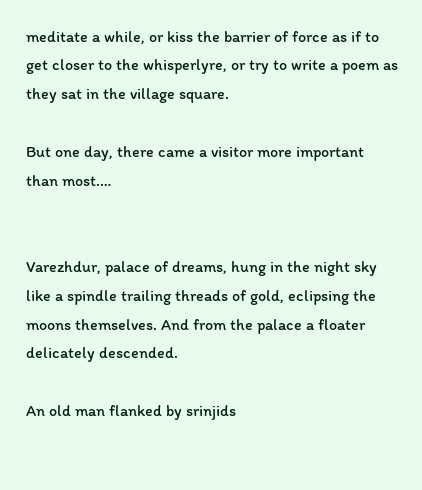meditate a while, or kiss the barrier of force as if to get closer to the whisperlyre, or try to write a poem as they sat in the village square.

But one day, there came a visitor more important than most.…


Varezhdur, palace of dreams, hung in the night sky like a spindle trailing threads of gold, eclipsing the moons themselves. And from the palace a floater delicately descended.

An old man flanked by srinjids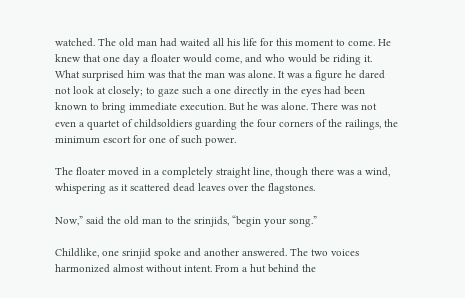watched. The old man had waited all his life for this moment to come. He knew that one day a floater would come, and who would be riding it. What surprised him was that the man was alone. It was a figure he dared not look at closely; to gaze such a one directly in the eyes had been known to bring immediate execution. But he was alone. There was not even a quartet of childsoldiers guarding the four corners of the railings, the minimum escort for one of such power.

The floater moved in a completely straight line, though there was a wind, whispering as it scattered dead leaves over the flagstones.

Now,” said the old man to the srinjids, “begin your song.”

Childlike, one srinjid spoke and another answered. The two voices harmonized almost without intent. From a hut behind the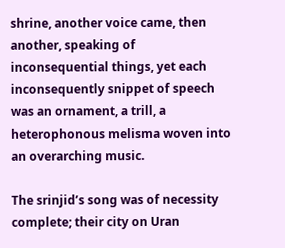shrine, another voice came, then another, speaking of inconsequential things, yet each inconsequently snippet of speech was an ornament, a trill, a heterophonous melisma woven into an overarching music.

The srinjid’s song was of necessity complete; their city on Uran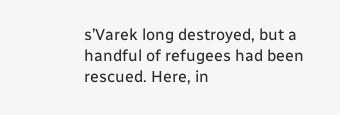s’Varek long destroyed, but a handful of refugees had been rescued. Here, in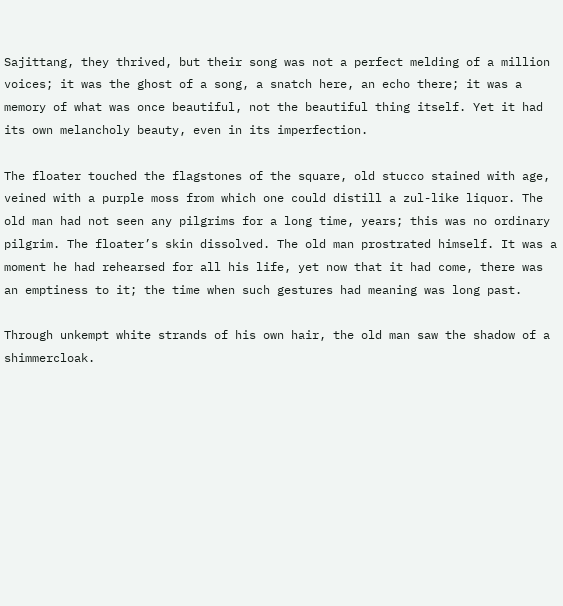Sajittang, they thrived, but their song was not a perfect melding of a million voices; it was the ghost of a song, a snatch here, an echo there; it was a memory of what was once beautiful, not the beautiful thing itself. Yet it had its own melancholy beauty, even in its imperfection.

The floater touched the flagstones of the square, old stucco stained with age, veined with a purple moss from which one could distill a zul-like liquor. The old man had not seen any pilgrims for a long time, years; this was no ordinary pilgrim. The floater’s skin dissolved. The old man prostrated himself. It was a moment he had rehearsed for all his life, yet now that it had come, there was an emptiness to it; the time when such gestures had meaning was long past.

Through unkempt white strands of his own hair, the old man saw the shadow of a shimmercloak.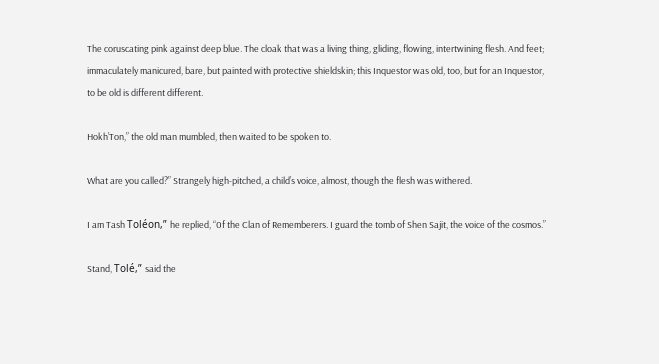The coruscating pink against deep blue. The cloak that was a living thing, gliding, flowing, intertwining flesh. And feet; immaculately manicured, bare, but painted with protective shieldskin; this Inquestor was old, too, but for an Inquestor, to be old is different different.

Hokh’Ton,” the old man mumbled, then waited to be spoken to.

What are you called?” Strangely high-pitched, a child’s voice, almost, though the flesh was withered.

I am Tash Toléon,” he replied, “0f the Clan of Rememberers. I guard the tomb of Shen Sajit, the voice of the cosmos.”

Stand, Tolé,” said the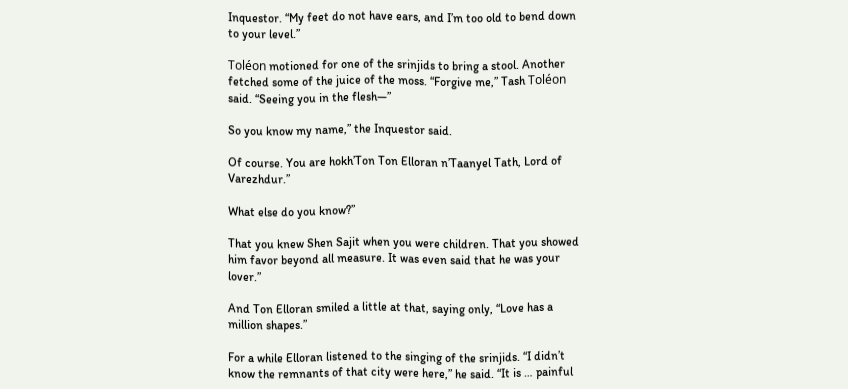Inquestor. “My feet do not have ears, and I’m too old to bend down to your level.”

Toléon motioned for one of the srinjids to bring a stool. Another fetched some of the juice of the moss. “Forgive me,” Tash Toléon said. “Seeing you in the flesh—”

So you know my name,” the Inquestor said.

Of course. You are hokh’Ton Ton Elloran n’Taanyel Tath, Lord of Varezhdur.”

What else do you know?”

That you knew Shen Sajit when you were children. That you showed him favor beyond all measure. It was even said that he was your lover.”

And Ton Elloran smiled a little at that, saying only, “Love has a million shapes.”

For a while Elloran listened to the singing of the srinjids. “I didn’t know the remnants of that city were here,” he said. “It is … painful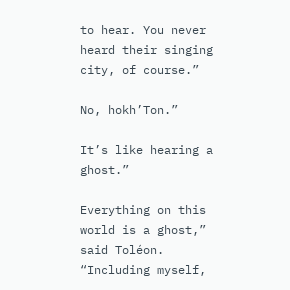to hear. You never heard their singing city, of course.”

No, hokh’Ton.”

It’s like hearing a ghost.”

Everything on this world is a ghost,” said Toléon. “Including myself,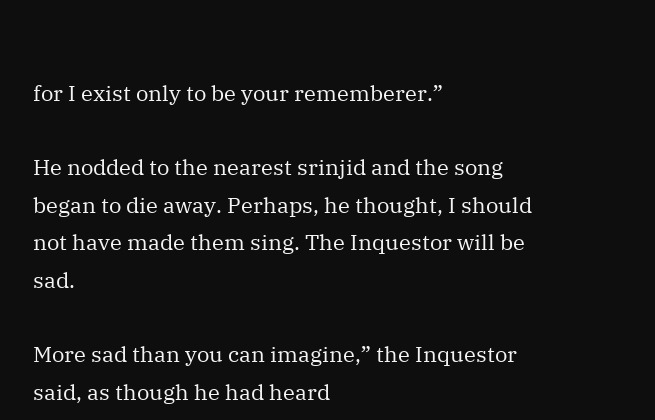for I exist only to be your rememberer.”

He nodded to the nearest srinjid and the song began to die away. Perhaps, he thought, I should not have made them sing. The Inquestor will be sad.

More sad than you can imagine,” the Inquestor said, as though he had heard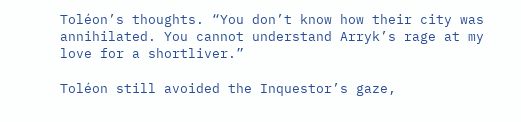Toléon’s thoughts. “You don’t know how their city was annihilated. You cannot understand Arryk’s rage at my love for a shortliver.”

Toléon still avoided the Inquestor’s gaze,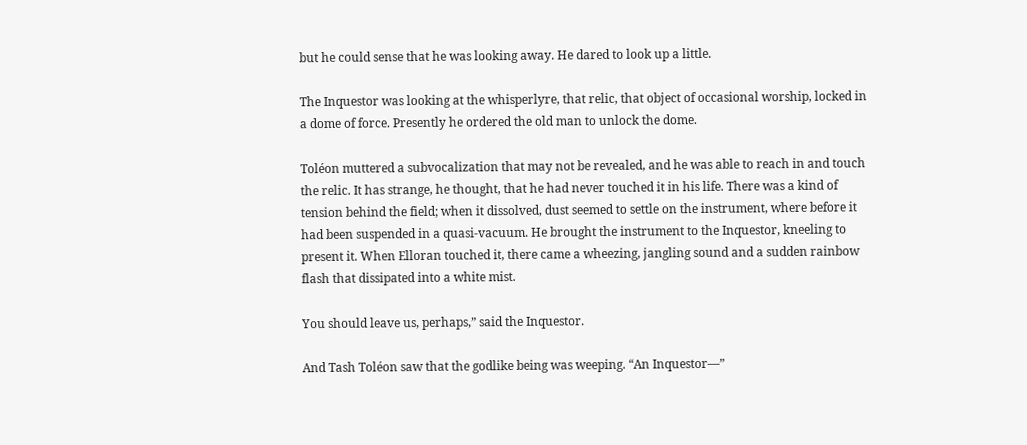but he could sense that he was looking away. He dared to look up a little.

The Inquestor was looking at the whisperlyre, that relic, that object of occasional worship, locked in a dome of force. Presently he ordered the old man to unlock the dome.

Toléon muttered a subvocalization that may not be revealed, and he was able to reach in and touch the relic. It has strange, he thought, that he had never touched it in his life. There was a kind of tension behind the field; when it dissolved, dust seemed to settle on the instrument, where before it had been suspended in a quasi-vacuum. He brought the instrument to the Inquestor, kneeling to present it. When Elloran touched it, there came a wheezing, jangling sound and a sudden rainbow flash that dissipated into a white mist.

You should leave us, perhaps,” said the Inquestor.

And Tash Toléon saw that the godlike being was weeping. “An Inquestor—”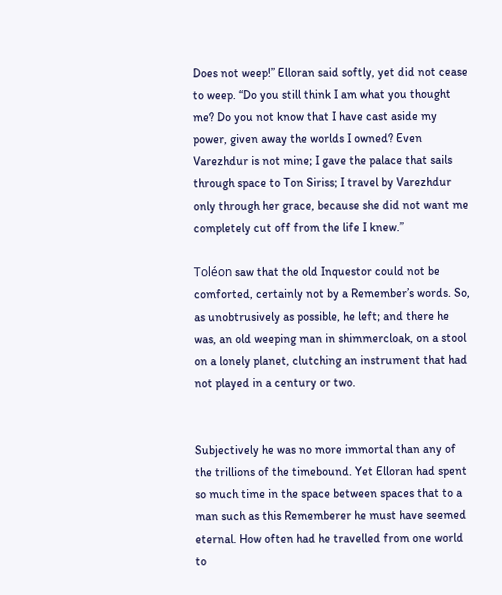Does not weep!” Elloran said softly, yet did not cease to weep. “Do you still think I am what you thought me? Do you not know that I have cast aside my power, given away the worlds I owned? Even Varezhdur is not mine; I gave the palace that sails through space to Ton Siriss; I travel by Varezhdur only through her grace, because she did not want me completely cut off from the life I knew.”

Toléon saw that the old Inquestor could not be comforted, certainly not by a Remember’s words. So, as unobtrusively as possible, he left; and there he was, an old weeping man in shimmercloak, on a stool on a lonely planet, clutching an instrument that had not played in a century or two.


Subjectively he was no more immortal than any of the trillions of the timebound. Yet Elloran had spent so much time in the space between spaces that to a man such as this Rememberer he must have seemed eternal. How often had he travelled from one world to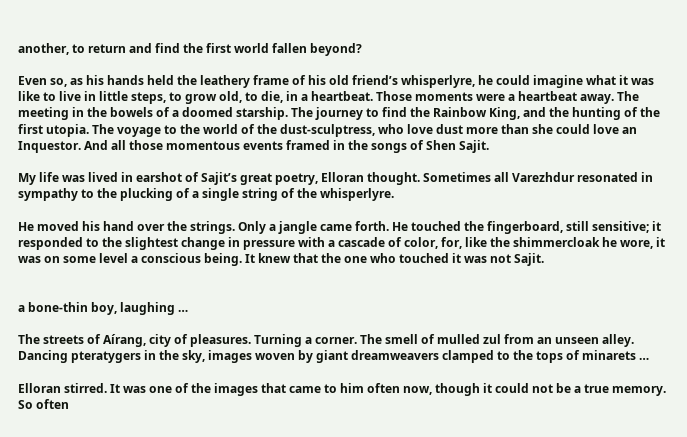another, to return and find the first world fallen beyond?

Even so, as his hands held the leathery frame of his old friend’s whisperlyre, he could imagine what it was like to live in little steps, to grow old, to die, in a heartbeat. Those moments were a heartbeat away. The meeting in the bowels of a doomed starship. The journey to find the Rainbow King, and the hunting of the first utopia. The voyage to the world of the dust-sculptress, who love dust more than she could love an Inquestor. And all those momentous events framed in the songs of Shen Sajit.

My life was lived in earshot of Sajit’s great poetry, Elloran thought. Sometimes all Varezhdur resonated in sympathy to the plucking of a single string of the whisperlyre.

He moved his hand over the strings. Only a jangle came forth. He touched the fingerboard, still sensitive; it responded to the slightest change in pressure with a cascade of color, for, like the shimmercloak he wore, it was on some level a conscious being. It knew that the one who touched it was not Sajit.


a bone-thin boy, laughing …

The streets of Aírang, city of pleasures. Turning a corner. The smell of mulled zul from an unseen alley. Dancing pteratygers in the sky, images woven by giant dreamweavers clamped to the tops of minarets …

Elloran stirred. It was one of the images that came to him often now, though it could not be a true memory. So often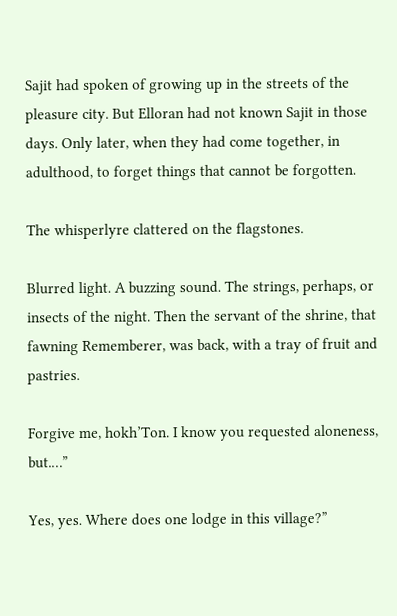Sajit had spoken of growing up in the streets of the pleasure city. But Elloran had not known Sajit in those days. Only later, when they had come together, in adulthood, to forget things that cannot be forgotten.

The whisperlyre clattered on the flagstones.

Blurred light. A buzzing sound. The strings, perhaps, or insects of the night. Then the servant of the shrine, that fawning Rememberer, was back, with a tray of fruit and pastries.

Forgive me, hokh’Ton. I know you requested aloneness, but.…”

Yes, yes. Where does one lodge in this village?”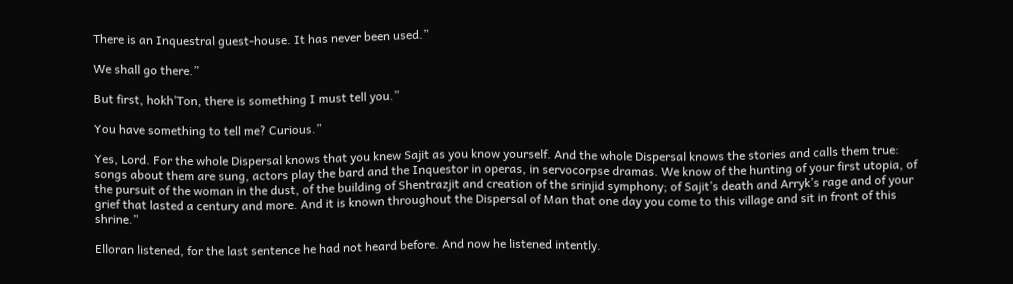There is an Inquestral guest-house. It has never been used.”

We shall go there.”

But first, hokh’Ton, there is something I must tell you.”

You have something to tell me? Curious.”

Yes, Lord. For the whole Dispersal knows that you knew Sajit as you know yourself. And the whole Dispersal knows the stories and calls them true: songs about them are sung, actors play the bard and the Inquestor in operas, in servocorpse dramas. We know of the hunting of your first utopia, of the pursuit of the woman in the dust, of the building of Shentrazjit and creation of the srinjid symphony; of Sajit’s death and Arryk’s rage and of your grief that lasted a century and more. And it is known throughout the Dispersal of Man that one day you come to this village and sit in front of this shrine.”

Elloran listened, for the last sentence he had not heard before. And now he listened intently.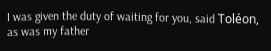I was given the duty of waiting for you, said Toléon, as was my father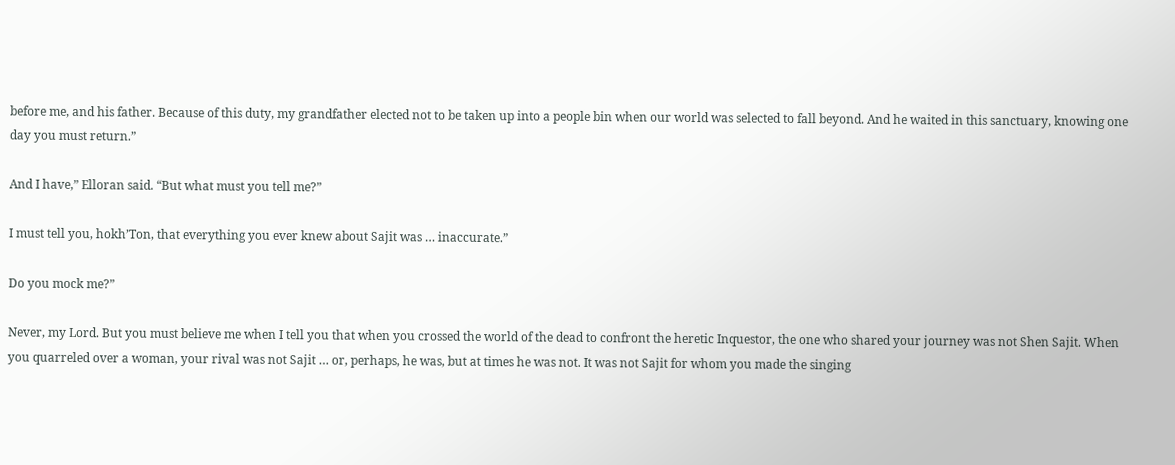before me, and his father. Because of this duty, my grandfather elected not to be taken up into a people bin when our world was selected to fall beyond. And he waited in this sanctuary, knowing one day you must return.”

And I have,” Elloran said. “But what must you tell me?”

I must tell you, hokh’Ton, that everything you ever knew about Sajit was … inaccurate.”

Do you mock me?”

Never, my Lord. But you must believe me when I tell you that when you crossed the world of the dead to confront the heretic Inquestor, the one who shared your journey was not Shen Sajit. When you quarreled over a woman, your rival was not Sajit … or, perhaps, he was, but at times he was not. It was not Sajit for whom you made the singing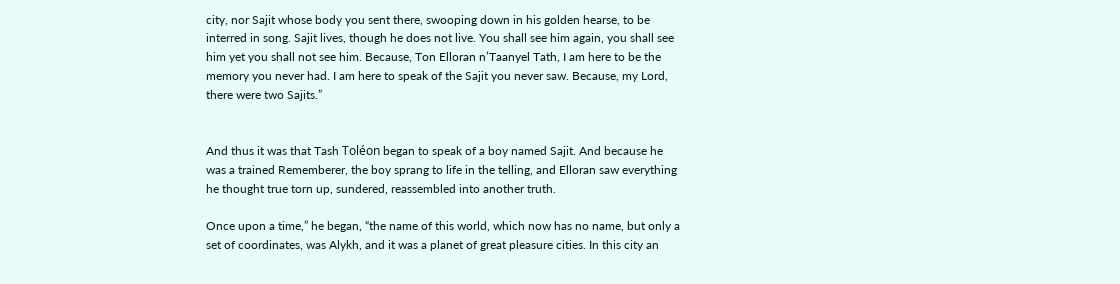city, nor Sajit whose body you sent there, swooping down in his golden hearse, to be interred in song. Sajit lives, though he does not live. You shall see him again, you shall see him yet you shall not see him. Because, Ton Elloran n’Taanyel Tath, I am here to be the memory you never had. I am here to speak of the Sajit you never saw. Because, my Lord, there were two Sajits.”


And thus it was that Tash Toléon began to speak of a boy named Sajit. And because he was a trained Rememberer, the boy sprang to life in the telling, and Elloran saw everything he thought true torn up, sundered, reassembled into another truth.

Once upon a time,” he began, “the name of this world, which now has no name, but only a set of coordinates, was Alykh, and it was a planet of great pleasure cities. In this city an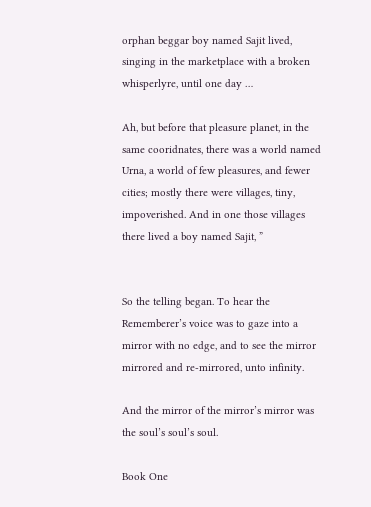orphan beggar boy named Sajit lived, singing in the marketplace with a broken whisperlyre, until one day …

Ah, but before that pleasure planet, in the same cooridnates, there was a world named Urna, a world of few pleasures, and fewer cities; mostly there were villages, tiny, impoverished. And in one those villages there lived a boy named Sajit, ”


So the telling began. To hear the Rememberer’s voice was to gaze into a mirror with no edge, and to see the mirror mirrored and re-mirrored, unto infinity.

And the mirror of the mirror’s mirror was the soul’s soul’s soul.

Book One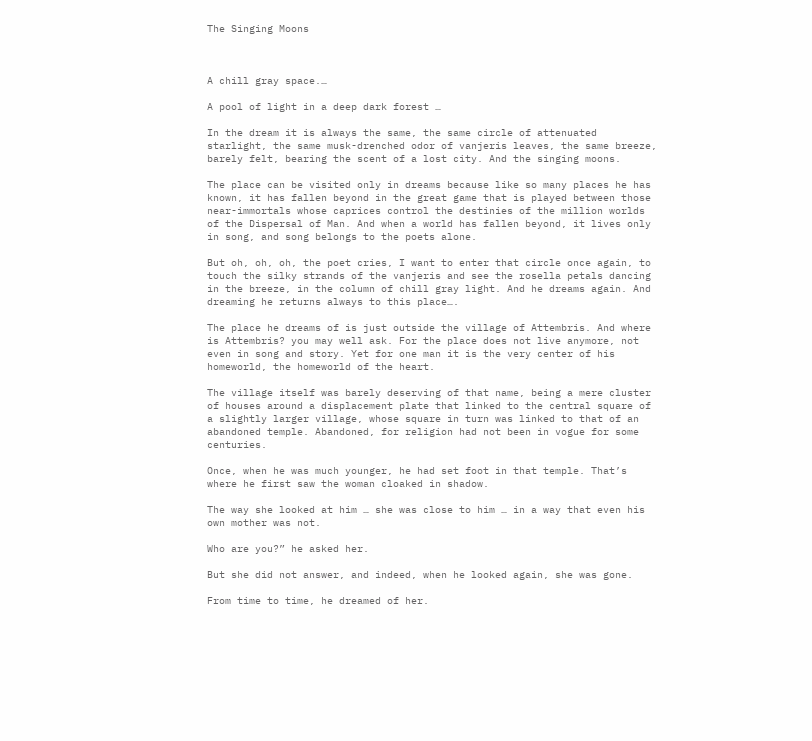The Singing Moons



A chill gray space.…

A pool of light in a deep dark forest …

In the dream it is always the same, the same circle of attenuated starlight, the same musk-drenched odor of vanjeris leaves, the same breeze, barely felt, bearing the scent of a lost city. And the singing moons.

The place can be visited only in dreams because like so many places he has known, it has fallen beyond in the great game that is played between those near-immortals whose caprices control the destinies of the million worlds of the Dispersal of Man. And when a world has fallen beyond, it lives only in song, and song belongs to the poets alone.

But oh, oh, oh, the poet cries, I want to enter that circle once again, to touch the silky strands of the vanjeris and see the rosella petals dancing in the breeze, in the column of chill gray light. And he dreams again. And dreaming he returns always to this place….

The place he dreams of is just outside the village of Attembris. And where is Attembris? you may well ask. For the place does not live anymore, not even in song and story. Yet for one man it is the very center of his homeworld, the homeworld of the heart.

The village itself was barely deserving of that name, being a mere cluster of houses around a displacement plate that linked to the central square of a slightly larger village, whose square in turn was linked to that of an abandoned temple. Abandoned, for religion had not been in vogue for some centuries.

Once, when he was much younger, he had set foot in that temple. That’s where he first saw the woman cloaked in shadow.

The way she looked at him … she was close to him … in a way that even his own mother was not.

Who are you?” he asked her.

But she did not answer, and indeed, when he looked again, she was gone.

From time to time, he dreamed of her.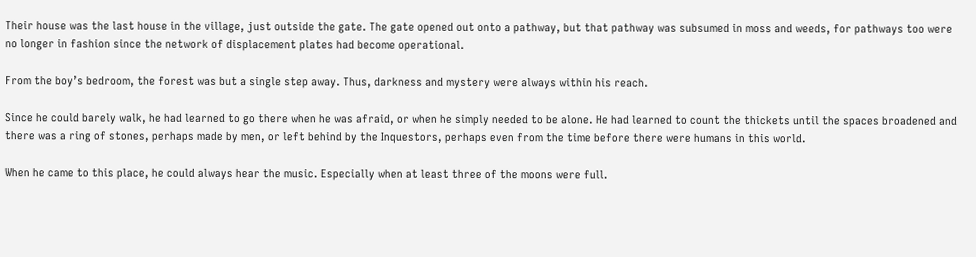Their house was the last house in the village, just outside the gate. The gate opened out onto a pathway, but that pathway was subsumed in moss and weeds, for pathways too were no longer in fashion since the network of displacement plates had become operational.

From the boy’s bedroom, the forest was but a single step away. Thus, darkness and mystery were always within his reach.

Since he could barely walk, he had learned to go there when he was afraid, or when he simply needed to be alone. He had learned to count the thickets until the spaces broadened and there was a ring of stones, perhaps made by men, or left behind by the Inquestors, perhaps even from the time before there were humans in this world.

When he came to this place, he could always hear the music. Especially when at least three of the moons were full.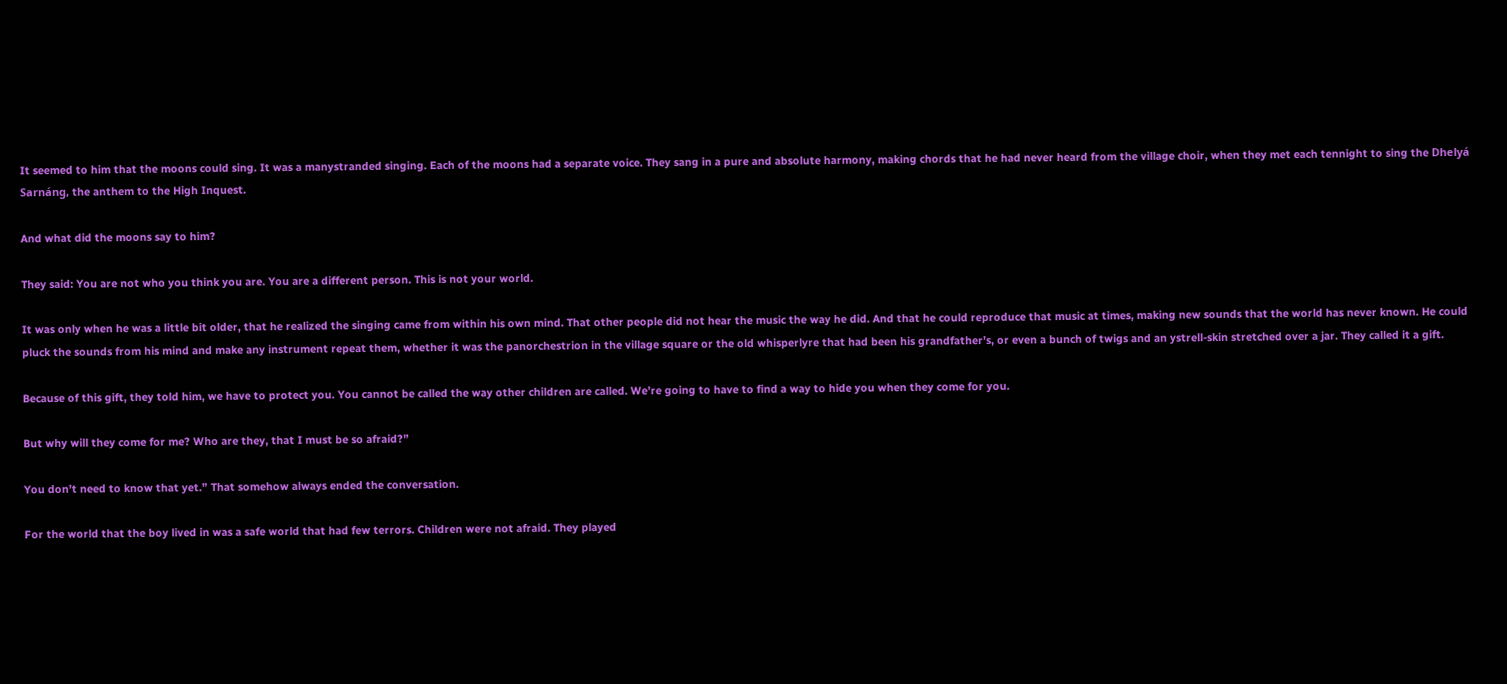It seemed to him that the moons could sing. It was a manystranded singing. Each of the moons had a separate voice. They sang in a pure and absolute harmony, making chords that he had never heard from the village choir, when they met each tennight to sing the Dhelyá Sarnáng, the anthem to the High Inquest.

And what did the moons say to him?

They said: You are not who you think you are. You are a different person. This is not your world.

It was only when he was a little bit older, that he realized the singing came from within his own mind. That other people did not hear the music the way he did. And that he could reproduce that music at times, making new sounds that the world has never known. He could pluck the sounds from his mind and make any instrument repeat them, whether it was the panorchestrion in the village square or the old whisperlyre that had been his grandfather’s, or even a bunch of twigs and an ystrell-skin stretched over a jar. They called it a gift.

Because of this gift, they told him, we have to protect you. You cannot be called the way other children are called. We’re going to have to find a way to hide you when they come for you.

But why will they come for me? Who are they, that I must be so afraid?”

You don’t need to know that yet.” That somehow always ended the conversation.

For the world that the boy lived in was a safe world that had few terrors. Children were not afraid. They played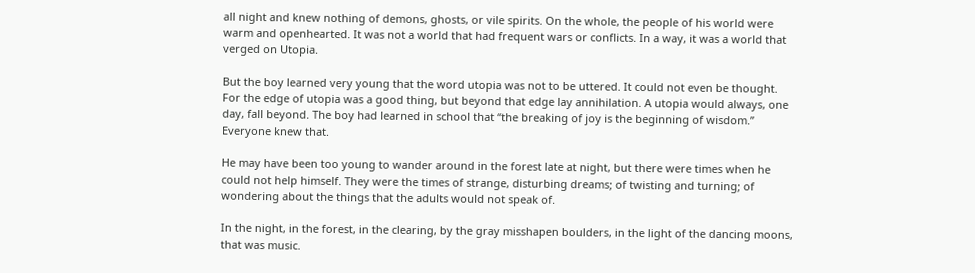all night and knew nothing of demons, ghosts, or vile spirits. On the whole, the people of his world were warm and openhearted. It was not a world that had frequent wars or conflicts. In a way, it was a world that verged on Utopia.

But the boy learned very young that the word utopia was not to be uttered. It could not even be thought. For the edge of utopia was a good thing, but beyond that edge lay annihilation. A utopia would always, one day, fall beyond. The boy had learned in school that “the breaking of joy is the beginning of wisdom.” Everyone knew that.

He may have been too young to wander around in the forest late at night, but there were times when he could not help himself. They were the times of strange, disturbing dreams; of twisting and turning; of wondering about the things that the adults would not speak of.

In the night, in the forest, in the clearing, by the gray misshapen boulders, in the light of the dancing moons, that was music.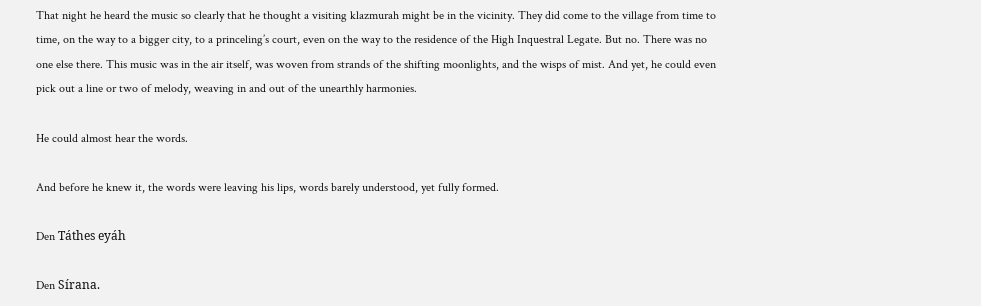That night he heard the music so clearly that he thought a visiting klazmurah might be in the vicinity. They did come to the village from time to time, on the way to a bigger city, to a princeling’s court, even on the way to the residence of the High Inquestral Legate. But no. There was no one else there. This music was in the air itself, was woven from strands of the shifting moonlights, and the wisps of mist. And yet, he could even pick out a line or two of melody, weaving in and out of the unearthly harmonies.

He could almost hear the words.

And before he knew it, the words were leaving his lips, words barely understood, yet fully formed.

Den Táthes eyáh

Den Sírana.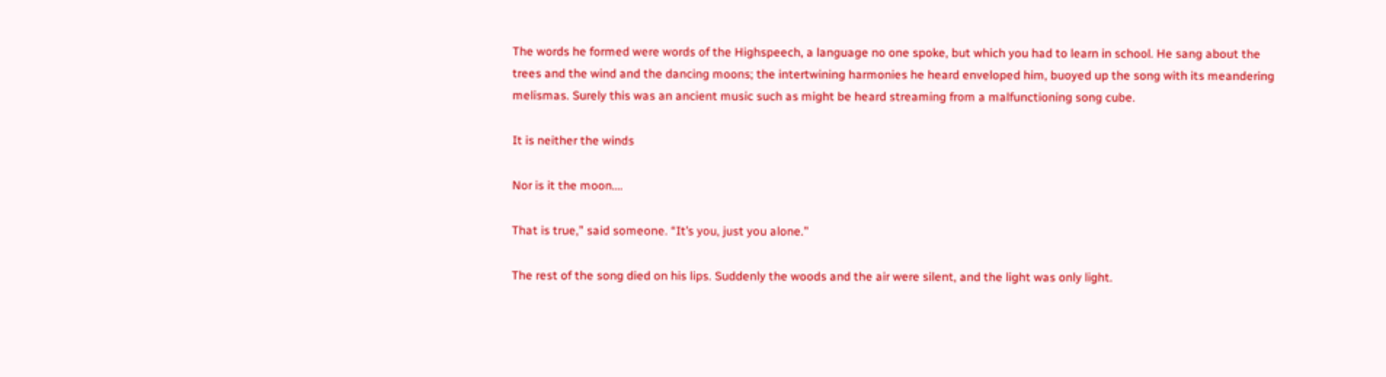The words he formed were words of the Highspeech, a language no one spoke, but which you had to learn in school. He sang about the trees and the wind and the dancing moons; the intertwining harmonies he heard enveloped him, buoyed up the song with its meandering melismas. Surely this was an ancient music such as might be heard streaming from a malfunctioning song cube.

It is neither the winds

Nor is it the moon….

That is true,” said someone. “It’s you, just you alone.”

The rest of the song died on his lips. Suddenly the woods and the air were silent, and the light was only light.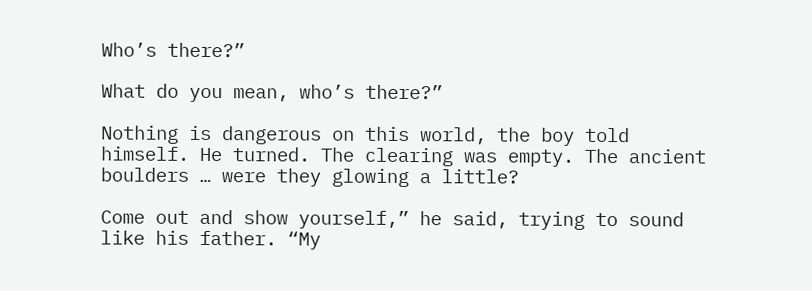Who’s there?”

What do you mean, who’s there?”

Nothing is dangerous on this world, the boy told himself. He turned. The clearing was empty. The ancient boulders … were they glowing a little?

Come out and show yourself,” he said, trying to sound like his father. “My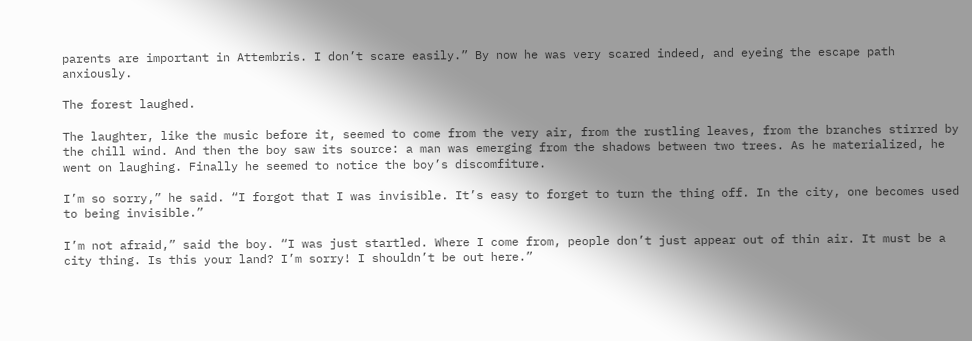parents are important in Attembris. I don’t scare easily.” By now he was very scared indeed, and eyeing the escape path anxiously.

The forest laughed.

The laughter, like the music before it, seemed to come from the very air, from the rustling leaves, from the branches stirred by the chill wind. And then the boy saw its source: a man was emerging from the shadows between two trees. As he materialized, he went on laughing. Finally he seemed to notice the boy’s discomfiture.

I’m so sorry,” he said. “I forgot that I was invisible. It’s easy to forget to turn the thing off. In the city, one becomes used to being invisible.”

I’m not afraid,” said the boy. “I was just startled. Where I come from, people don’t just appear out of thin air. It must be a city thing. Is this your land? I’m sorry! I shouldn’t be out here.”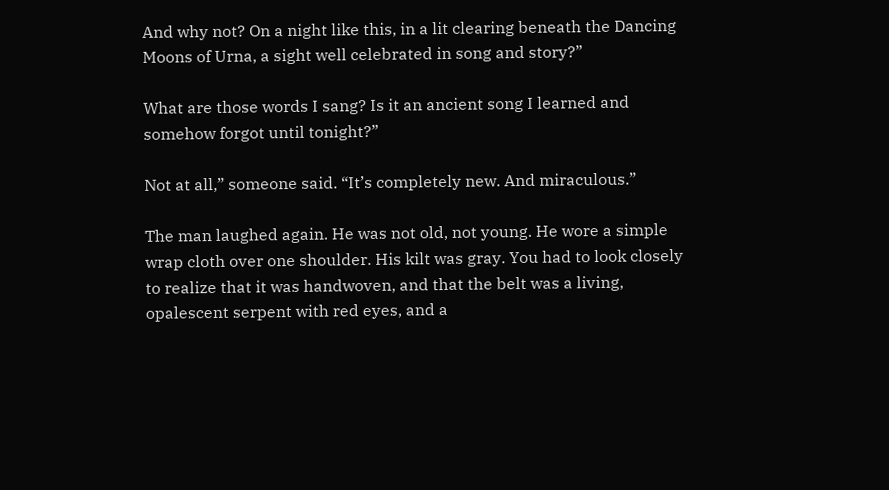And why not? On a night like this, in a lit clearing beneath the Dancing Moons of Urna, a sight well celebrated in song and story?”

What are those words I sang? Is it an ancient song I learned and somehow forgot until tonight?”

Not at all,” someone said. “It’s completely new. And miraculous.”

The man laughed again. He was not old, not young. He wore a simple wrap cloth over one shoulder. His kilt was gray. You had to look closely to realize that it was handwoven, and that the belt was a living, opalescent serpent with red eyes, and a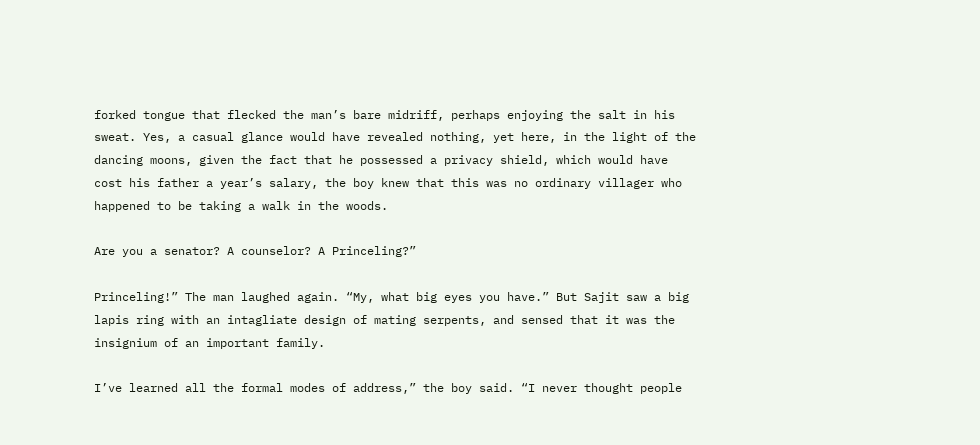forked tongue that flecked the man’s bare midriff, perhaps enjoying the salt in his sweat. Yes, a casual glance would have revealed nothing, yet here, in the light of the dancing moons, given the fact that he possessed a privacy shield, which would have cost his father a year’s salary, the boy knew that this was no ordinary villager who happened to be taking a walk in the woods.

Are you a senator? A counselor? A Princeling?”

Princeling!” The man laughed again. “My, what big eyes you have.” But Sajit saw a big lapis ring with an intagliate design of mating serpents, and sensed that it was the insignium of an important family.

I’ve learned all the formal modes of address,” the boy said. “I never thought people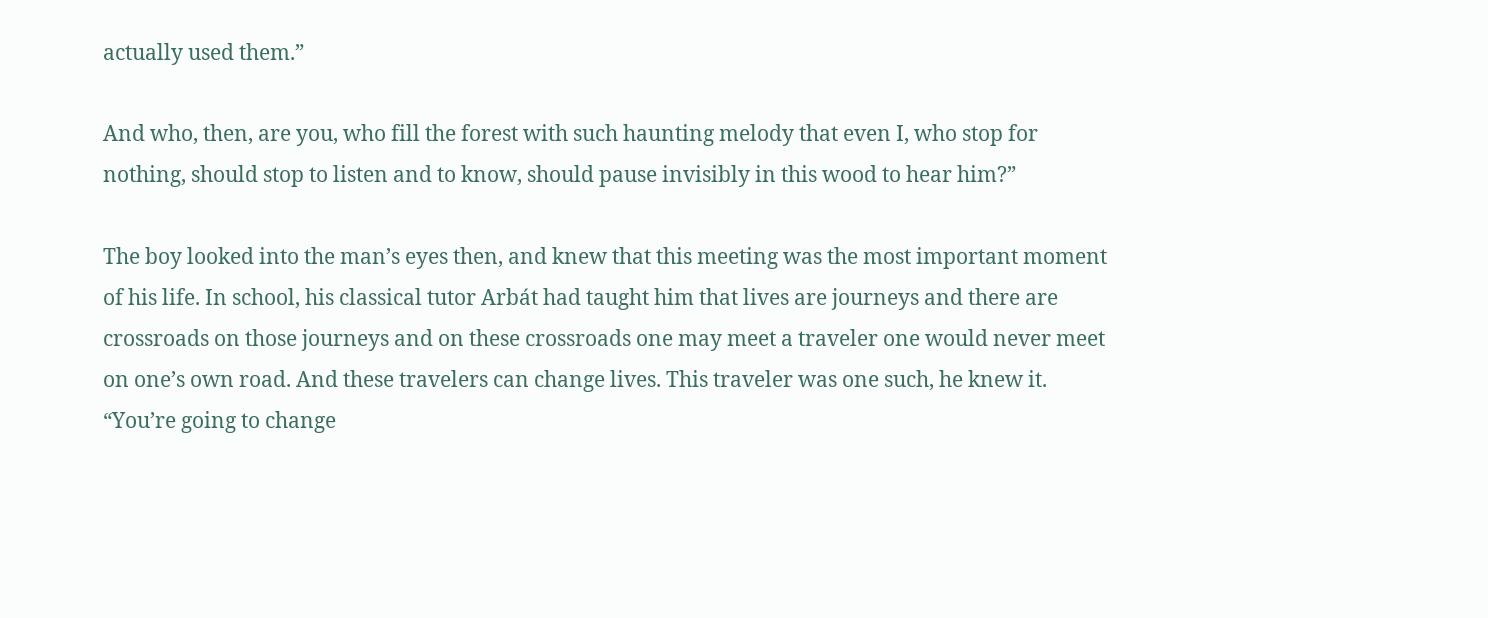actually used them.”

And who, then, are you, who fill the forest with such haunting melody that even I, who stop for nothing, should stop to listen and to know, should pause invisibly in this wood to hear him?”

The boy looked into the man’s eyes then, and knew that this meeting was the most important moment of his life. In school, his classical tutor Arbát had taught him that lives are journeys and there are crossroads on those journeys and on these crossroads one may meet a traveler one would never meet on one’s own road. And these travelers can change lives. This traveler was one such, he knew it. “You’re going to change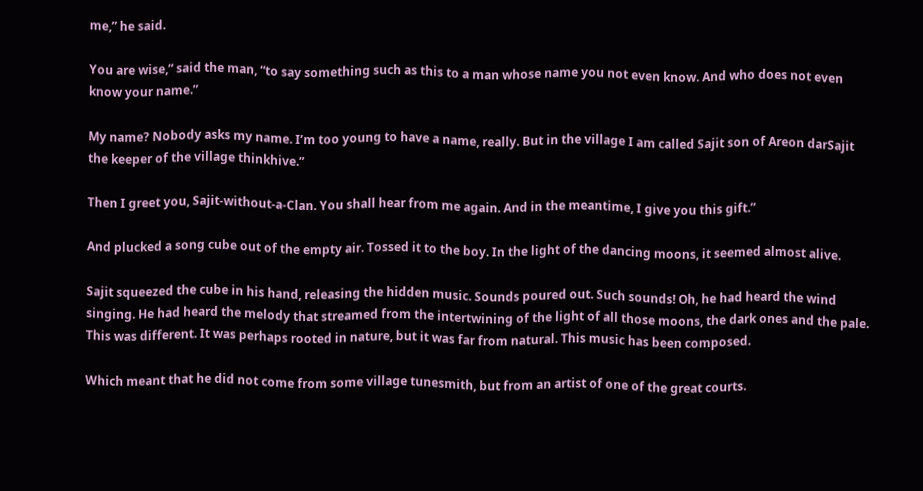me,” he said.

You are wise,” said the man, “to say something such as this to a man whose name you not even know. And who does not even know your name.”

My name? Nobody asks my name. I’m too young to have a name, really. But in the village I am called Sajit son of Areon darSajit the keeper of the village thinkhive.”

Then I greet you, Sajit-without-a-Clan. You shall hear from me again. And in the meantime, I give you this gift.”

And plucked a song cube out of the empty air. Tossed it to the boy. In the light of the dancing moons, it seemed almost alive.

Sajit squeezed the cube in his hand, releasing the hidden music. Sounds poured out. Such sounds! Oh, he had heard the wind singing. He had heard the melody that streamed from the intertwining of the light of all those moons, the dark ones and the pale. This was different. It was perhaps rooted in nature, but it was far from natural. This music has been composed.

Which meant that he did not come from some village tunesmith, but from an artist of one of the great courts.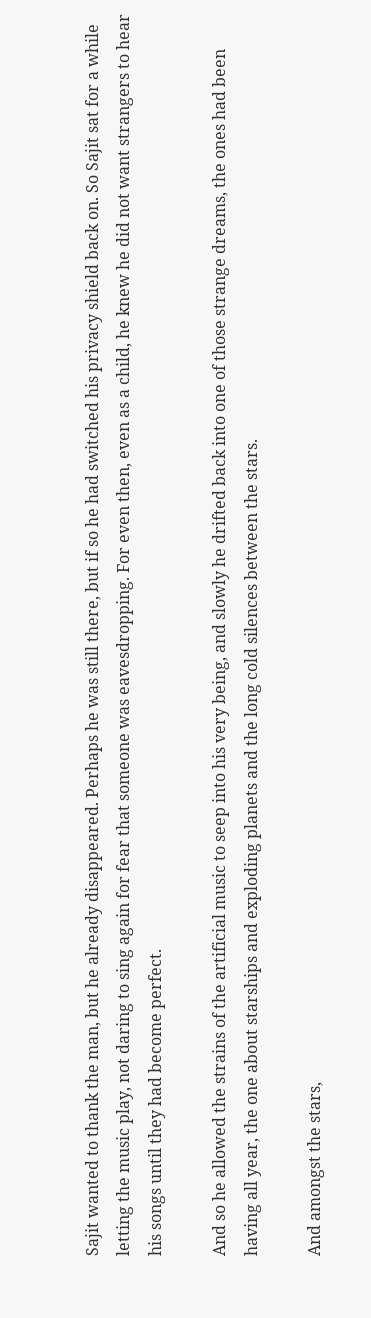Sajit wanted to thank the man, but he already disappeared. Perhaps he was still there, but if so he had switched his privacy shield back on. So Sajit sat for a while letting the music play, not daring to sing again for fear that someone was eavesdropping. For even then, even as a child, he knew he did not want strangers to hear his songs until they had become perfect.

And so he allowed the strains of the artificial music to seep into his very being, and slowly he drifted back into one of those strange dreams, the ones had been having all year, the one about starships and exploding planets and the long cold silences between the stars.

And amongst the stars,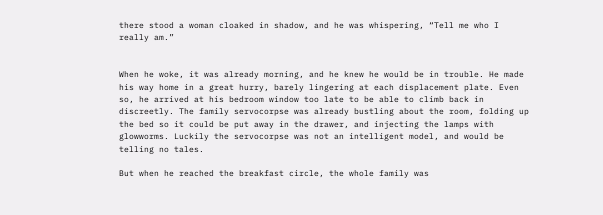there stood a woman cloaked in shadow, and he was whispering, “Tell me who I really am.”


When he woke, it was already morning, and he knew he would be in trouble. He made his way home in a great hurry, barely lingering at each displacement plate. Even so, he arrived at his bedroom window too late to be able to climb back in discreetly. The family servocorpse was already bustling about the room, folding up the bed so it could be put away in the drawer, and injecting the lamps with glowworms. Luckily the servocorpse was not an intelligent model, and would be telling no tales.

But when he reached the breakfast circle, the whole family was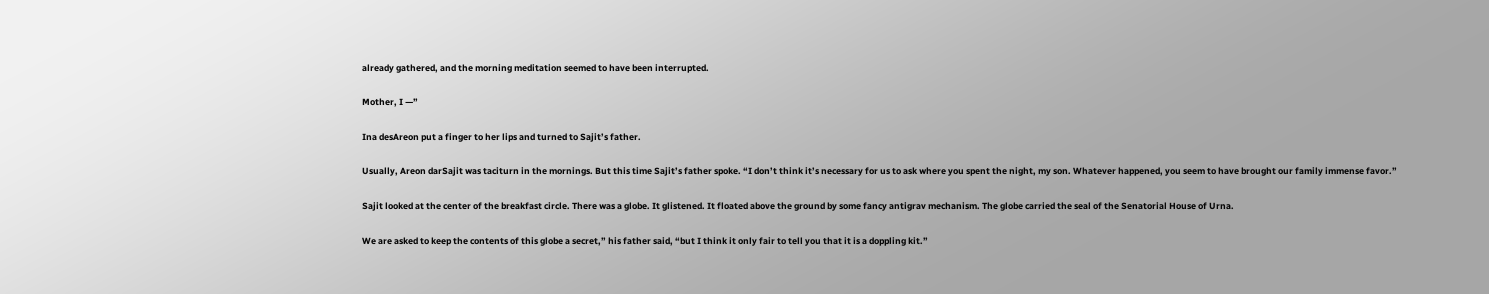already gathered, and the morning meditation seemed to have been interrupted.

Mother, I —”

Ina desAreon put a finger to her lips and turned to Sajit’s father.

Usually, Areon darSajit was taciturn in the mornings. But this time Sajit’s father spoke. “I don’t think it’s necessary for us to ask where you spent the night, my son. Whatever happened, you seem to have brought our family immense favor.”

Sajit looked at the center of the breakfast circle. There was a globe. It glistened. It floated above the ground by some fancy antigrav mechanism. The globe carried the seal of the Senatorial House of Urna.

We are asked to keep the contents of this globe a secret,” his father said, “but I think it only fair to tell you that it is a doppling kit.”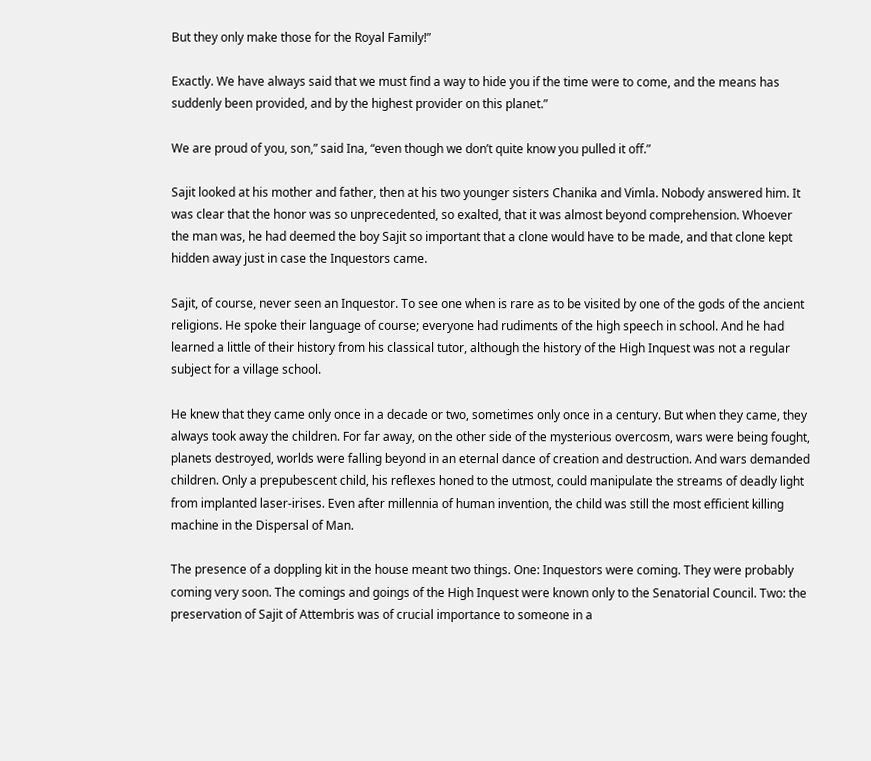But they only make those for the Royal Family!”

Exactly. We have always said that we must find a way to hide you if the time were to come, and the means has suddenly been provided, and by the highest provider on this planet.”

We are proud of you, son,” said Ina, “even though we don’t quite know you pulled it off.”

Sajit looked at his mother and father, then at his two younger sisters Chanika and Vimla. Nobody answered him. It was clear that the honor was so unprecedented, so exalted, that it was almost beyond comprehension. Whoever the man was, he had deemed the boy Sajit so important that a clone would have to be made, and that clone kept hidden away just in case the Inquestors came.

Sajit, of course, never seen an Inquestor. To see one when is rare as to be visited by one of the gods of the ancient religions. He spoke their language of course; everyone had rudiments of the high speech in school. And he had learned a little of their history from his classical tutor, although the history of the High Inquest was not a regular subject for a village school.

He knew that they came only once in a decade or two, sometimes only once in a century. But when they came, they always took away the children. For far away, on the other side of the mysterious overcosm, wars were being fought, planets destroyed, worlds were falling beyond in an eternal dance of creation and destruction. And wars demanded children. Only a prepubescent child, his reflexes honed to the utmost, could manipulate the streams of deadly light from implanted laser-irises. Even after millennia of human invention, the child was still the most efficient killing machine in the Dispersal of Man.

The presence of a doppling kit in the house meant two things. One: Inquestors were coming. They were probably coming very soon. The comings and goings of the High Inquest were known only to the Senatorial Council. Two: the preservation of Sajit of Attembris was of crucial importance to someone in a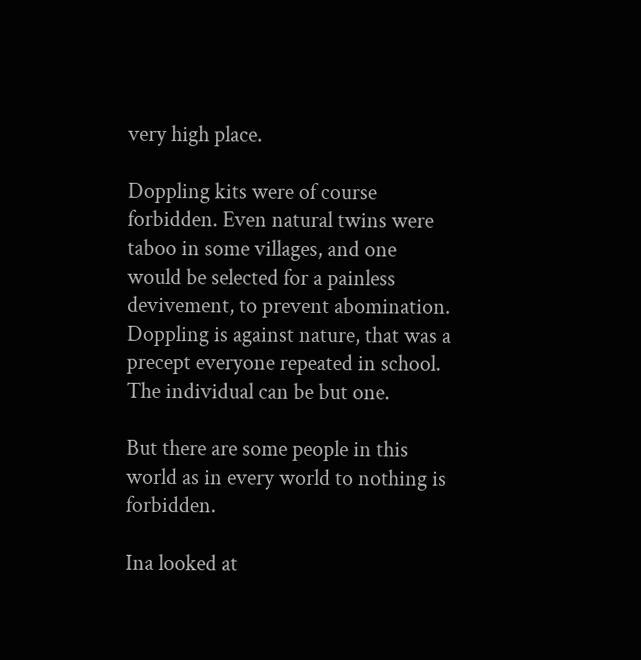very high place.

Doppling kits were of course forbidden. Even natural twins were taboo in some villages, and one would be selected for a painless devivement, to prevent abomination. Doppling is against nature, that was a precept everyone repeated in school. The individual can be but one.

But there are some people in this world as in every world to nothing is forbidden.

Ina looked at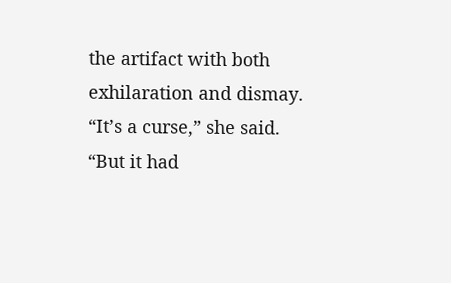the artifact with both exhilaration and dismay. “It’s a curse,” she said. “But it had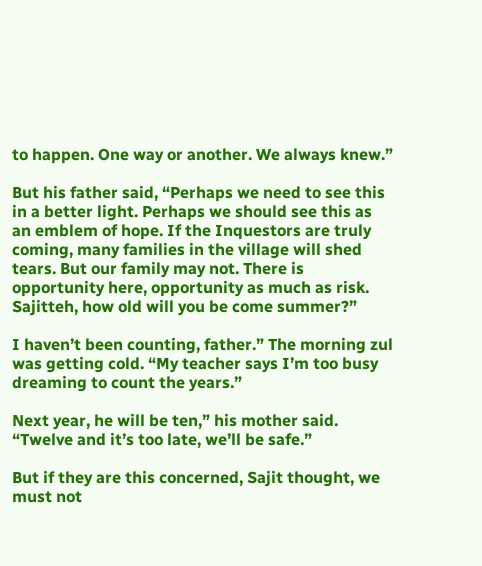to happen. One way or another. We always knew.”

But his father said, “Perhaps we need to see this in a better light. Perhaps we should see this as an emblem of hope. If the Inquestors are truly coming, many families in the village will shed tears. But our family may not. There is opportunity here, opportunity as much as risk. Sajitteh, how old will you be come summer?”

I haven’t been counting, father.” The morning zul was getting cold. “My teacher says I’m too busy dreaming to count the years.”

Next year, he will be ten,” his mother said. “Twelve and it’s too late, we’ll be safe.”

But if they are this concerned, Sajit thought, we must not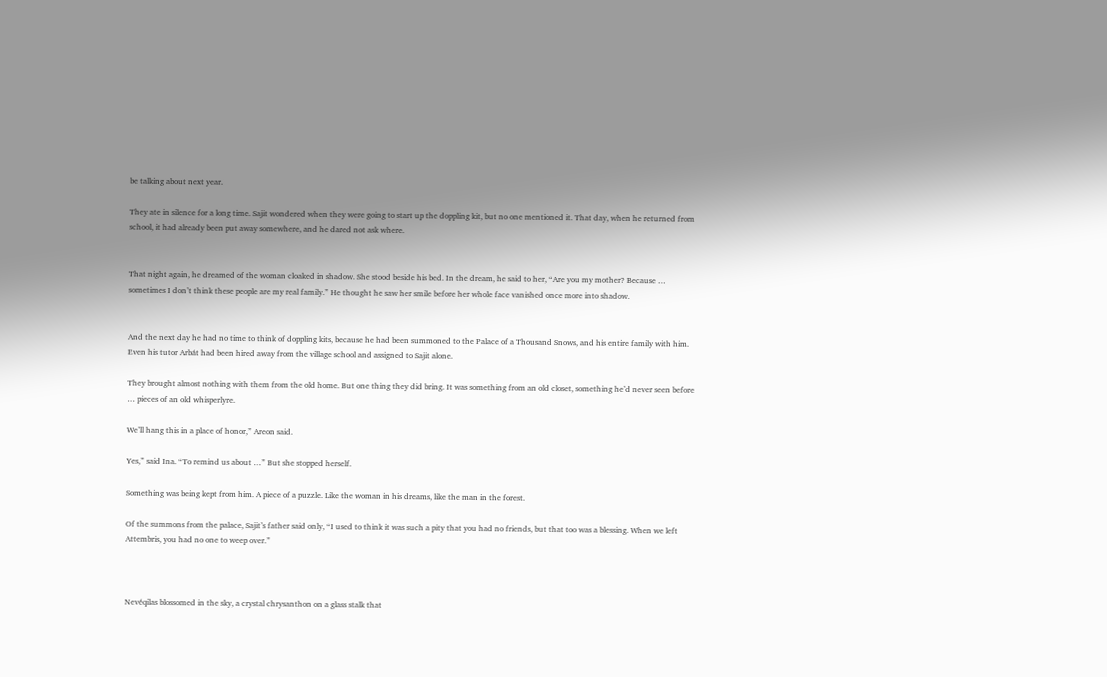be talking about next year.

They ate in silence for a long time. Sajit wondered when they were going to start up the doppling kit, but no one mentioned it. That day, when he returned from school, it had already been put away somewhere, and he dared not ask where.


That night again, he dreamed of the woman cloaked in shadow. She stood beside his bed. In the dream, he said to her, “Are you my mother? Because … sometimes I don’t think these people are my real family.” He thought he saw her smile before her whole face vanished once more into shadow.


And the next day he had no time to think of doppling kits, because he had been summoned to the Palace of a Thousand Snows, and his entire family with him. Even his tutor Arbát had been hired away from the village school and assigned to Sajit alone.

They brought almost nothing with them from the old home. But one thing they did bring. It was something from an old closet, something he’d never seen before … pieces of an old whisperlyre.

We’ll hang this in a place of honor,” Areon said.

Yes,” said Ina. “To remind us about …” But she stopped herself.

Something was being kept from him. A piece of a puzzle. Like the woman in his dreams, like the man in the forest.

Of the summons from the palace, Sajit’s father said only, “I used to think it was such a pity that you had no friends, but that too was a blessing. When we left Attembris, you had no one to weep over.”



Nevéqilas blossomed in the sky, a crystal chrysanthon on a glass stalk that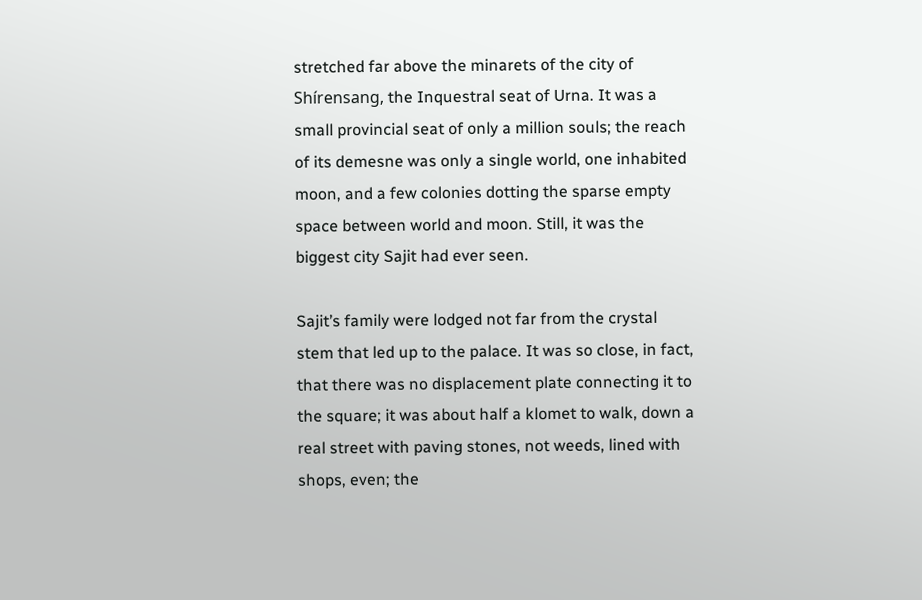stretched far above the minarets of the city of Shírensang, the Inquestral seat of Urna. It was a small provincial seat of only a million souls; the reach of its demesne was only a single world, one inhabited moon, and a few colonies dotting the sparse empty space between world and moon. Still, it was the biggest city Sajit had ever seen.

Sajit’s family were lodged not far from the crystal stem that led up to the palace. It was so close, in fact, that there was no displacement plate connecting it to the square; it was about half a klomet to walk, down a real street with paving stones, not weeds, lined with shops, even; the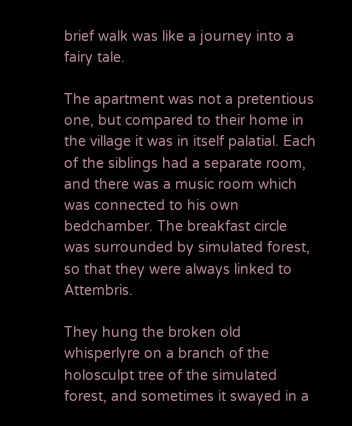brief walk was like a journey into a fairy tale.

The apartment was not a pretentious one, but compared to their home in the village it was in itself palatial. Each of the siblings had a separate room, and there was a music room which was connected to his own bedchamber. The breakfast circle was surrounded by simulated forest, so that they were always linked to Attembris.

They hung the broken old whisperlyre on a branch of the holosculpt tree of the simulated forest, and sometimes it swayed in a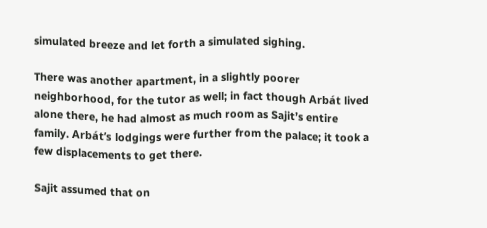simulated breeze and let forth a simulated sighing.

There was another apartment, in a slightly poorer neighborhood, for the tutor as well; in fact though Arbát lived alone there, he had almost as much room as Sajit’s entire family. Arbát’s lodgings were further from the palace; it took a few displacements to get there.

Sajit assumed that on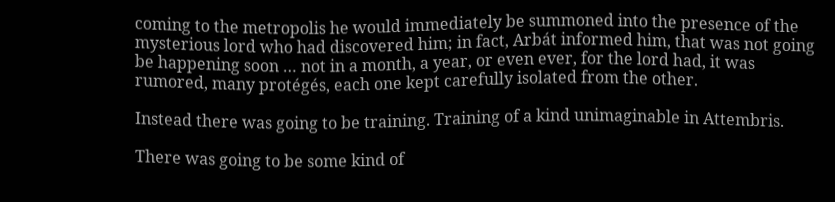coming to the metropolis he would immediately be summoned into the presence of the mysterious lord who had discovered him; in fact, Arbát informed him, that was not going be happening soon … not in a month, a year, or even ever, for the lord had, it was rumored, many protégés, each one kept carefully isolated from the other.

Instead there was going to be training. Training of a kind unimaginable in Attembris.

There was going to be some kind of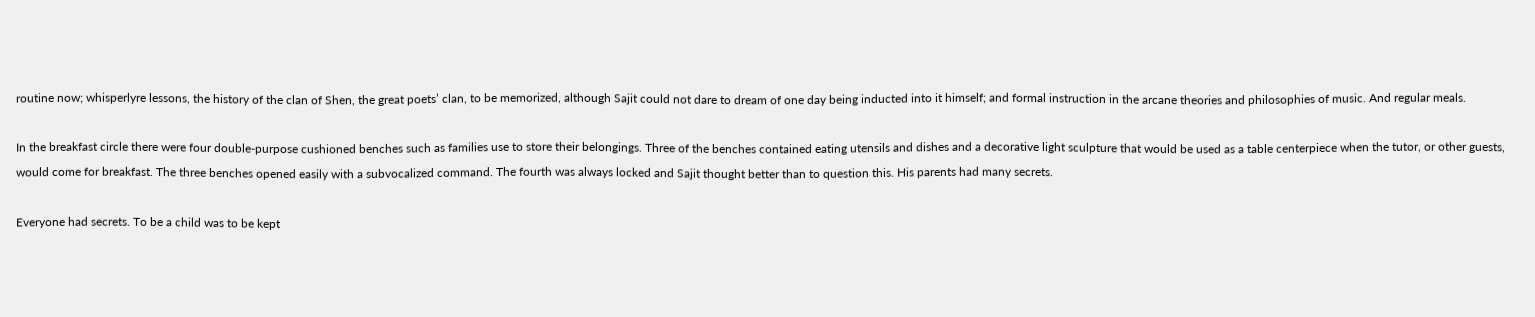routine now; whisperlyre lessons, the history of the clan of Shen, the great poets’ clan, to be memorized, although Sajit could not dare to dream of one day being inducted into it himself; and formal instruction in the arcane theories and philosophies of music. And regular meals.

In the breakfast circle there were four double-purpose cushioned benches such as families use to store their belongings. Three of the benches contained eating utensils and dishes and a decorative light sculpture that would be used as a table centerpiece when the tutor, or other guests, would come for breakfast. The three benches opened easily with a subvocalized command. The fourth was always locked and Sajit thought better than to question this. His parents had many secrets.

Everyone had secrets. To be a child was to be kept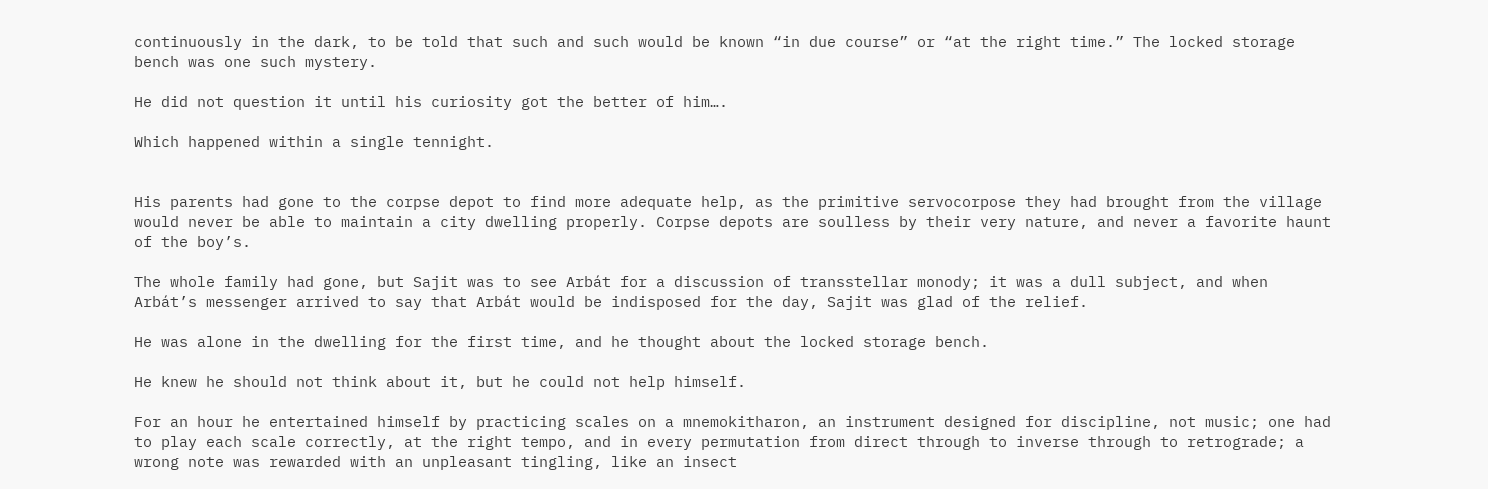continuously in the dark, to be told that such and such would be known “in due course” or “at the right time.” The locked storage bench was one such mystery.

He did not question it until his curiosity got the better of him….

Which happened within a single tennight.


His parents had gone to the corpse depot to find more adequate help, as the primitive servocorpose they had brought from the village would never be able to maintain a city dwelling properly. Corpse depots are soulless by their very nature, and never a favorite haunt of the boy’s.

The whole family had gone, but Sajit was to see Arbát for a discussion of transstellar monody; it was a dull subject, and when Arbát’s messenger arrived to say that Arbát would be indisposed for the day, Sajit was glad of the relief.

He was alone in the dwelling for the first time, and he thought about the locked storage bench.

He knew he should not think about it, but he could not help himself.

For an hour he entertained himself by practicing scales on a mnemokitharon, an instrument designed for discipline, not music; one had to play each scale correctly, at the right tempo, and in every permutation from direct through to inverse through to retrograde; a wrong note was rewarded with an unpleasant tingling, like an insect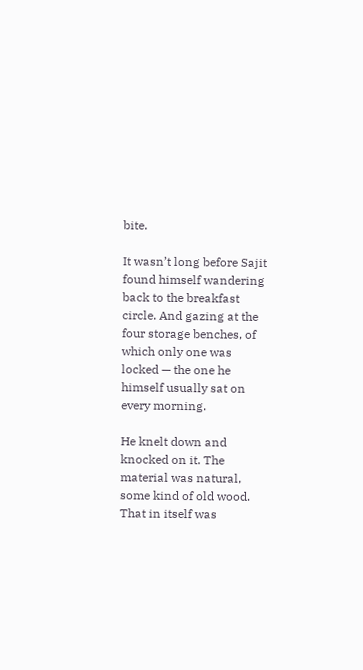bite.

It wasn’t long before Sajit found himself wandering back to the breakfast circle. And gazing at the four storage benches, of which only one was locked — the one he himself usually sat on every morning.

He knelt down and knocked on it. The material was natural, some kind of old wood. That in itself was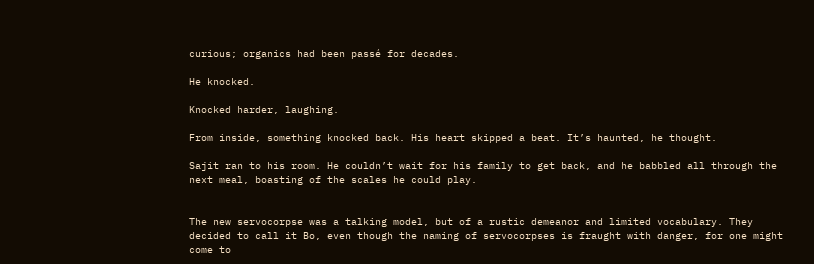curious; organics had been passé for decades.

He knocked.

Knocked harder, laughing.

From inside, something knocked back. His heart skipped a beat. It’s haunted, he thought.

Sajit ran to his room. He couldn’t wait for his family to get back, and he babbled all through the next meal, boasting of the scales he could play.


The new servocorpse was a talking model, but of a rustic demeanor and limited vocabulary. They decided to call it Bo, even though the naming of servocorpses is fraught with danger, for one might come to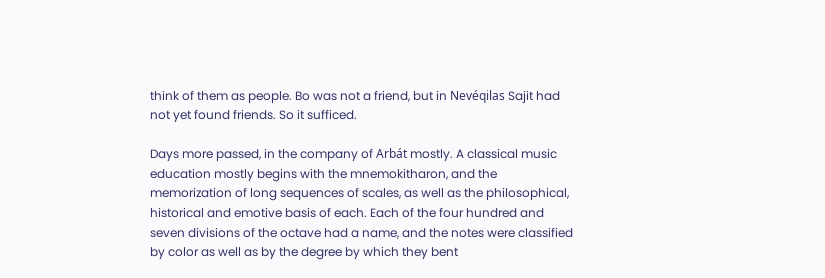think of them as people. Bo was not a friend, but in Nevéqilas Sajit had not yet found friends. So it sufficed.

Days more passed, in the company of Arbát mostly. A classical music education mostly begins with the mnemokitharon, and the memorization of long sequences of scales, as well as the philosophical, historical and emotive basis of each. Each of the four hundred and seven divisions of the octave had a name, and the notes were classified by color as well as by the degree by which they bent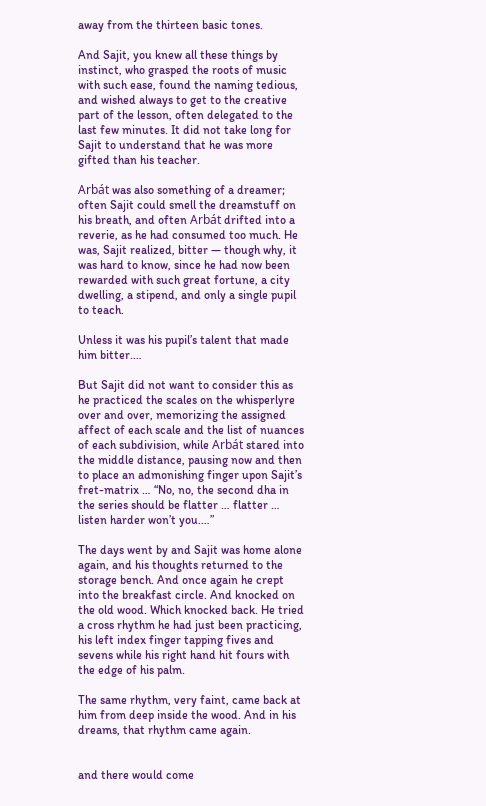away from the thirteen basic tones.

And Sajit, you knew all these things by instinct, who grasped the roots of music with such ease, found the naming tedious, and wished always to get to the creative part of the lesson, often delegated to the last few minutes. It did not take long for Sajit to understand that he was more gifted than his teacher.

Arbát was also something of a dreamer; often Sajit could smell the dreamstuff on his breath, and often Arbát drifted into a reverie, as he had consumed too much. He was, Sajit realized, bitter — though why, it was hard to know, since he had now been rewarded with such great fortune, a city dwelling, a stipend, and only a single pupil to teach.

Unless it was his pupil’s talent that made him bitter.…

But Sajit did not want to consider this as he practiced the scales on the whisperlyre over and over, memorizing the assigned affect of each scale and the list of nuances of each subdivision, while Arbát stared into the middle distance, pausing now and then to place an admonishing finger upon Sajit’s fret-matrix … “No, no, the second dha in the series should be flatter … flatter … listen harder won’t you.…”

The days went by and Sajit was home alone again, and his thoughts returned to the storage bench. And once again he crept into the breakfast circle. And knocked on the old wood. Which knocked back. He tried a cross rhythm he had just been practicing, his left index finger tapping fives and sevens while his right hand hit fours with the edge of his palm.

The same rhythm, very faint, came back at him from deep inside the wood. And in his dreams, that rhythm came again.


and there would come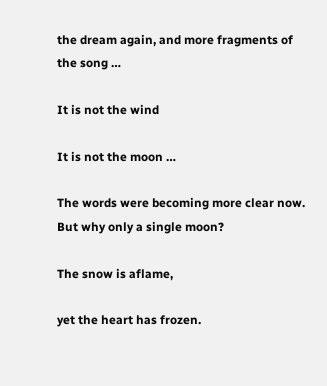the dream again, and more fragments of the song …

It is not the wind

It is not the moon …

The words were becoming more clear now. But why only a single moon?

The snow is aflame,

yet the heart has frozen.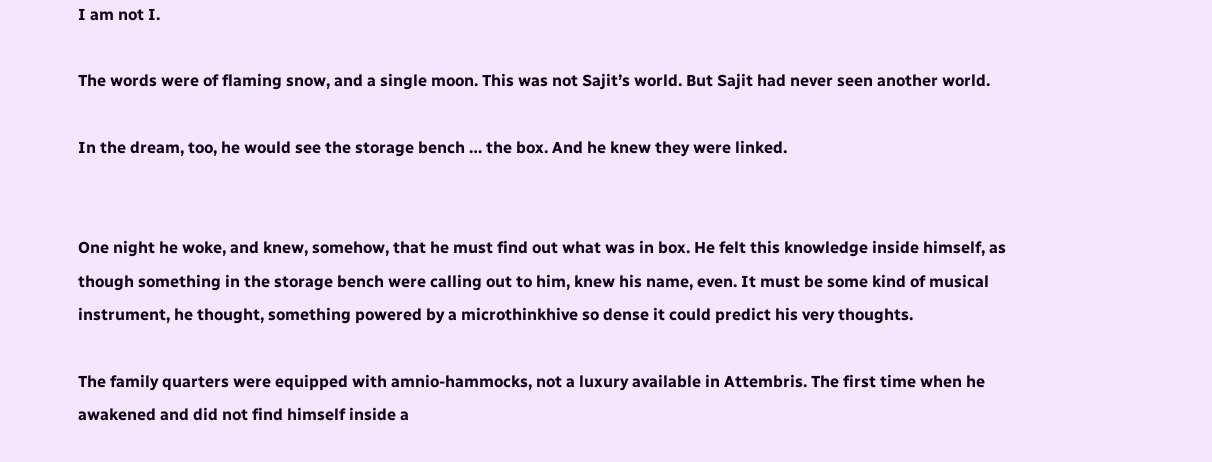I am not I.

The words were of flaming snow, and a single moon. This was not Sajit’s world. But Sajit had never seen another world.

In the dream, too, he would see the storage bench … the box. And he knew they were linked.


One night he woke, and knew, somehow, that he must find out what was in box. He felt this knowledge inside himself, as though something in the storage bench were calling out to him, knew his name, even. It must be some kind of musical instrument, he thought, something powered by a microthinkhive so dense it could predict his very thoughts.

The family quarters were equipped with amnio-hammocks, not a luxury available in Attembris. The first time when he awakened and did not find himself inside a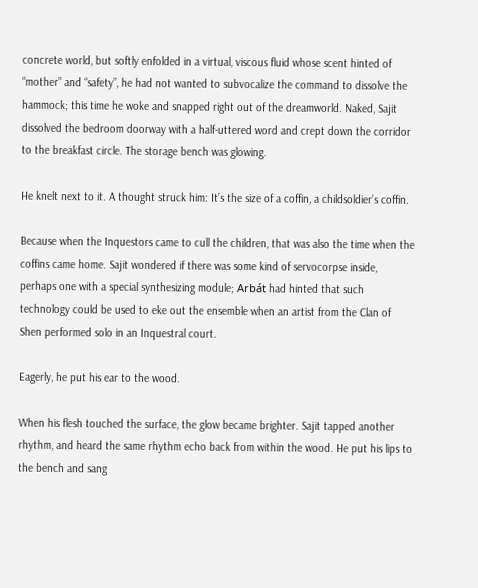concrete world, but softly enfolded in a virtual, viscous fluid whose scent hinted of “mother” and “safety”, he had not wanted to subvocalize the command to dissolve the hammock; this time he woke and snapped right out of the dreamworld. Naked, Sajit dissolved the bedroom doorway with a half-uttered word and crept down the corridor to the breakfast circle. The storage bench was glowing.

He knelt next to it. A thought struck him: It’s the size of a coffin, a childsoldier’s coffin.

Because when the Inquestors came to cull the children, that was also the time when the coffins came home. Sajit wondered if there was some kind of servocorpse inside, perhaps one with a special synthesizing module; Arbát had hinted that such technology could be used to eke out the ensemble when an artist from the Clan of Shen performed solo in an Inquestral court.

Eagerly, he put his ear to the wood.

When his flesh touched the surface, the glow became brighter. Sajit tapped another rhythm, and heard the same rhythm echo back from within the wood. He put his lips to the bench and sang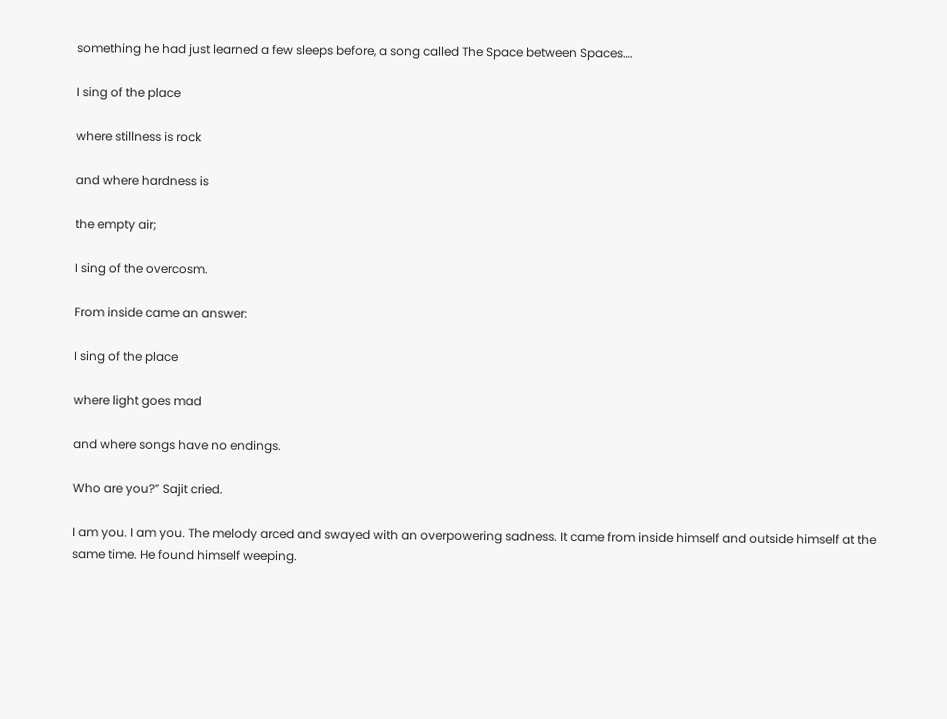something he had just learned a few sleeps before, a song called The Space between Spaces….

I sing of the place

where stillness is rock

and where hardness is

the empty air;

I sing of the overcosm.

From inside came an answer:

I sing of the place

where light goes mad

and where songs have no endings.

Who are you?” Sajit cried.

I am you. I am you. The melody arced and swayed with an overpowering sadness. It came from inside himself and outside himself at the same time. He found himself weeping.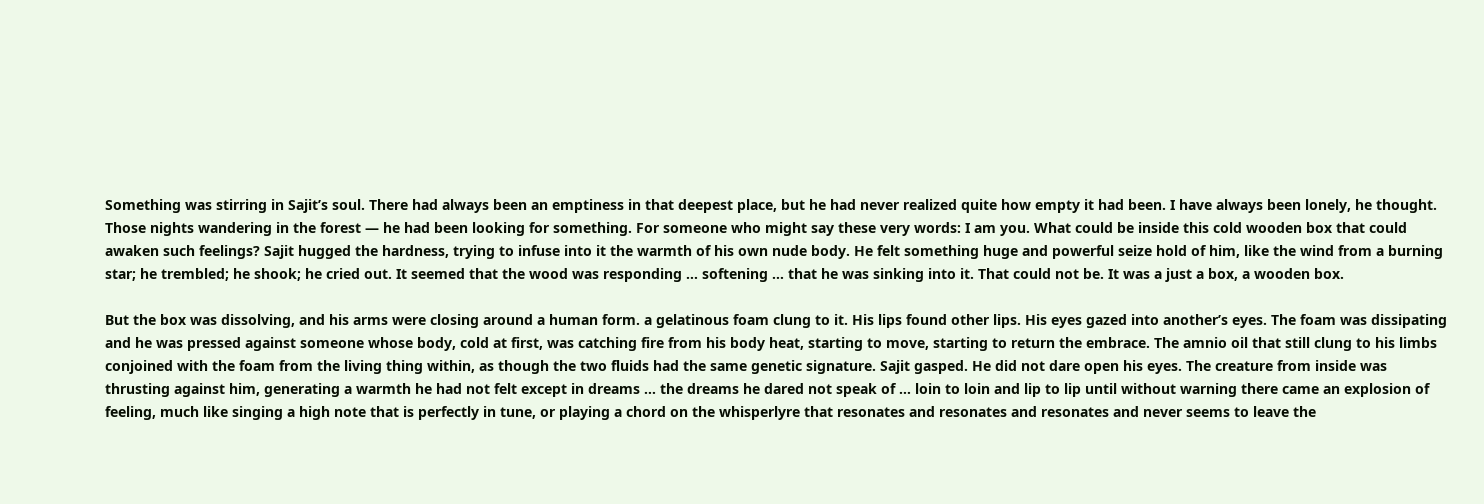Something was stirring in Sajit’s soul. There had always been an emptiness in that deepest place, but he had never realized quite how empty it had been. I have always been lonely, he thought. Those nights wandering in the forest — he had been looking for something. For someone who might say these very words: I am you. What could be inside this cold wooden box that could awaken such feelings? Sajit hugged the hardness, trying to infuse into it the warmth of his own nude body. He felt something huge and powerful seize hold of him, like the wind from a burning star; he trembled; he shook; he cried out. It seemed that the wood was responding … softening … that he was sinking into it. That could not be. It was a just a box, a wooden box.

But the box was dissolving, and his arms were closing around a human form. a gelatinous foam clung to it. His lips found other lips. His eyes gazed into another’s eyes. The foam was dissipating and he was pressed against someone whose body, cold at first, was catching fire from his body heat, starting to move, starting to return the embrace. The amnio oil that still clung to his limbs conjoined with the foam from the living thing within, as though the two fluids had the same genetic signature. Sajit gasped. He did not dare open his eyes. The creature from inside was thrusting against him, generating a warmth he had not felt except in dreams … the dreams he dared not speak of … loin to loin and lip to lip until without warning there came an explosion of feeling, much like singing a high note that is perfectly in tune, or playing a chord on the whisperlyre that resonates and resonates and resonates and never seems to leave the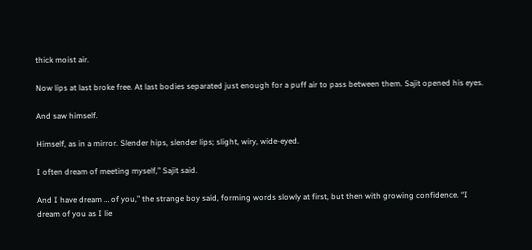thick moist air.

Now lips at last broke free. At last bodies separated just enough for a puff air to pass between them. Sajit opened his eyes.

And saw himself.

Himself, as in a mirror. Slender hips, slender lips; slight, wiry, wide-eyed.

I often dream of meeting myself,” Sajit said.

And I have dream … of you,” the strange boy said, forming words slowly at first, but then with growing confidence. “I dream of you as I lie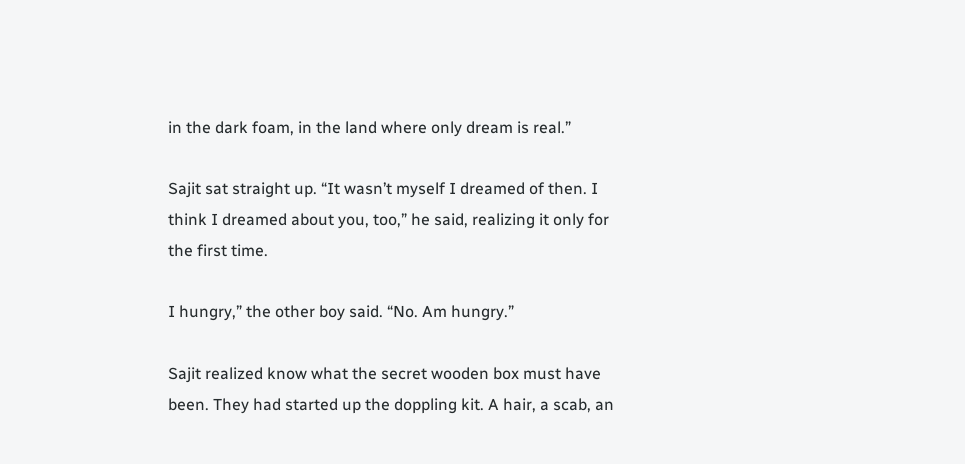in the dark foam, in the land where only dream is real.”

Sajit sat straight up. “It wasn’t myself I dreamed of then. I think I dreamed about you, too,” he said, realizing it only for the first time.

I hungry,” the other boy said. “No. Am hungry.”

Sajit realized know what the secret wooden box must have been. They had started up the doppling kit. A hair, a scab, an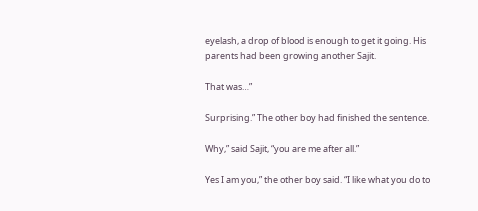eyelash, a drop of blood is enough to get it going. His parents had been growing another Sajit.

That was…”

Surprising.” The other boy had finished the sentence.

Why,” said Sajit, “you are me after all.”

Yes I am you,” the other boy said. “I like what you do to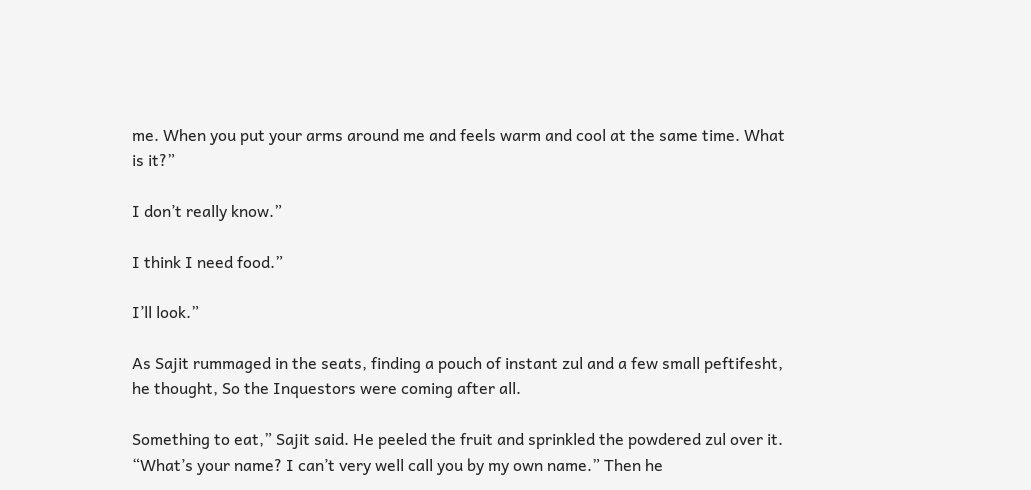me. When you put your arms around me and feels warm and cool at the same time. What is it?”

I don’t really know.”

I think I need food.”

I’ll look.”

As Sajit rummaged in the seats, finding a pouch of instant zul and a few small peftifesht, he thought, So the Inquestors were coming after all.

Something to eat,” Sajit said. He peeled the fruit and sprinkled the powdered zul over it. “What’s your name? I can’t very well call you by my own name.” Then he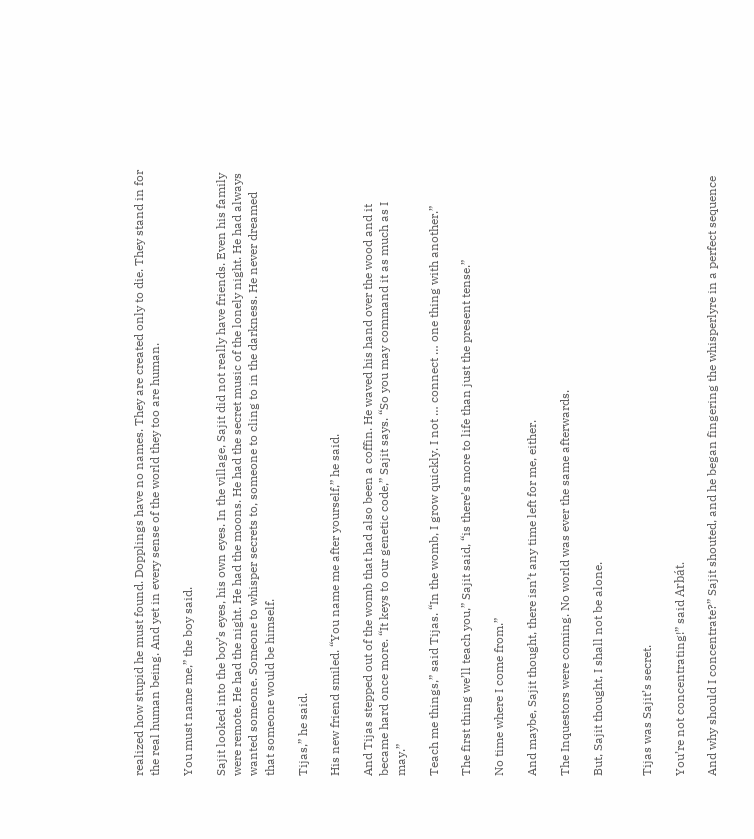realized how stupid he must found. Dopplings have no names. They are created only to die. They stand in for the real human being. And yet in every sense of the world they too are human.

You must name me,” the boy said.

Sajit looked into the boy’s eyes, his own eyes. In the village, Sajit did not really have friends. Even his family were remote. He had the night. He had the moons. He had the secret music of the lonely night. He had always wanted someone. Someone to whisper secrets to, someone to cling to in the darkness. He never dreamed that someone would be himself.

Tijas,” he said.

His new friend smiled. “You name me after yourself,” he said.

And Tijas stepped out of the womb that had also been a coffin. He waved his hand over the wood and it became hard once more. “It keys to our genetic code,” Sajit says. “So you may command it as much as I may.”

Teach me things,” said Tijas. “In the womb, I grow quickly. I not … connect … one thing with another.”

The first thing we’ll teach you,” Sajit said, “is there’s more to life than just the present tense.”

No time where I come from.”

And maybe, Sajit thought, there isn’t any time left for me, either.

The Inquestors were coming. No world was ever the same afterwards.

But, Sajit thought, I shall not be alone.


Tijas was Sajit’s secret.

You’re not concentrating!” said Arbát.

And why should I concentrate?” Sajit shouted, and he began fingering the whisperlyre in a perfect sequence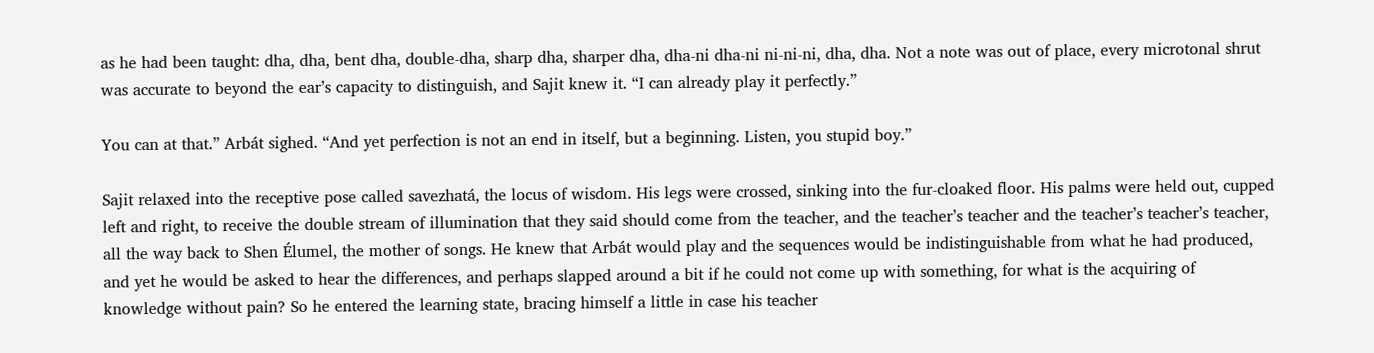as he had been taught: dha, dha, bent dha, double-dha, sharp dha, sharper dha, dha-ni dha-ni ni-ni-ni, dha, dha. Not a note was out of place, every microtonal shrut was accurate to beyond the ear’s capacity to distinguish, and Sajit knew it. “I can already play it perfectly.”

You can at that.” Arbát sighed. “And yet perfection is not an end in itself, but a beginning. Listen, you stupid boy.”

Sajit relaxed into the receptive pose called savezhatá, the locus of wisdom. His legs were crossed, sinking into the fur-cloaked floor. His palms were held out, cupped left and right, to receive the double stream of illumination that they said should come from the teacher, and the teacher’s teacher and the teacher’s teacher’s teacher, all the way back to Shen Élumel, the mother of songs. He knew that Arbát would play and the sequences would be indistinguishable from what he had produced, and yet he would be asked to hear the differences, and perhaps slapped around a bit if he could not come up with something, for what is the acquiring of knowledge without pain? So he entered the learning state, bracing himself a little in case his teacher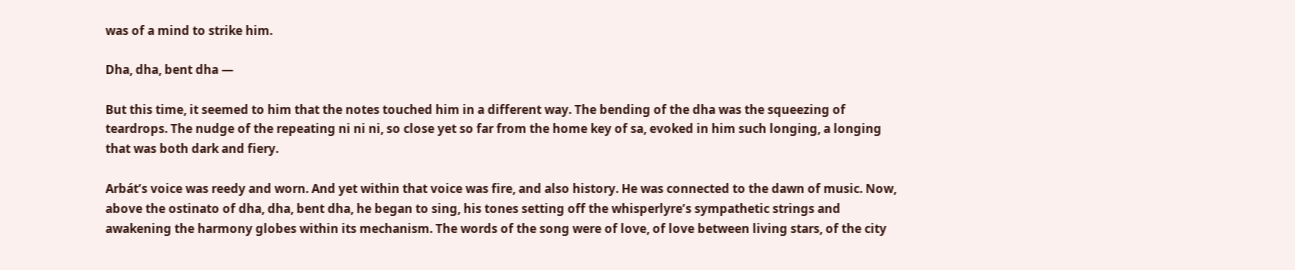was of a mind to strike him.

Dha, dha, bent dha —

But this time, it seemed to him that the notes touched him in a different way. The bending of the dha was the squeezing of teardrops. The nudge of the repeating ni ni ni, so close yet so far from the home key of sa, evoked in him such longing, a longing that was both dark and fiery.

Arbát’s voice was reedy and worn. And yet within that voice was fire, and also history. He was connected to the dawn of music. Now, above the ostinato of dha, dha, bent dha, he began to sing, his tones setting off the whisperlyre’s sympathetic strings and awakening the harmony globes within its mechanism. The words of the song were of love, of love between living stars, of the city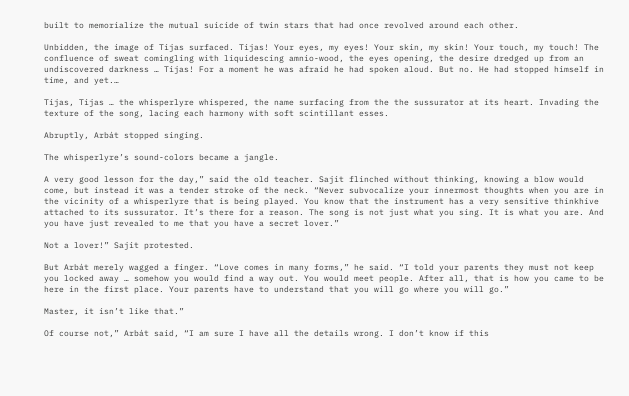built to memorialize the mutual suicide of twin stars that had once revolved around each other.

Unbidden, the image of Tijas surfaced. Tijas! Your eyes, my eyes! Your skin, my skin! Your touch, my touch! The confluence of sweat comingling with liquidescing amnio-wood, the eyes opening, the desire dredged up from an undiscovered darkness … Tijas! For a moment he was afraid he had spoken aloud. But no. He had stopped himself in time, and yet.…

Tijas, Tijas … the whisperlyre whispered, the name surfacing from the the sussurator at its heart. Invading the texture of the song, lacing each harmony with soft scintillant esses.

Abruptly, Arbát stopped singing.

The whisperlyre’s sound-colors became a jangle.

A very good lesson for the day,” said the old teacher. Sajit flinched without thinking, knowing a blow would come, but instead it was a tender stroke of the neck. “Never subvocalize your innermost thoughts when you are in the vicinity of a whisperlyre that is being played. You know that the instrument has a very sensitive thinkhive attached to its sussurator. It’s there for a reason. The song is not just what you sing. It is what you are. And you have just revealed to me that you have a secret lover.”

Not a lover!” Sajit protested.

But Arbát merely wagged a finger. “Love comes in many forms,” he said. “I told your parents they must not keep you locked away … somehow you would find a way out. You would meet people. After all, that is how you came to be here in the first place. Your parents have to understand that you will go where you will go.”

Master, it isn’t like that.”

Of course not,” Arbát said, “I am sure I have all the details wrong. I don’t know if this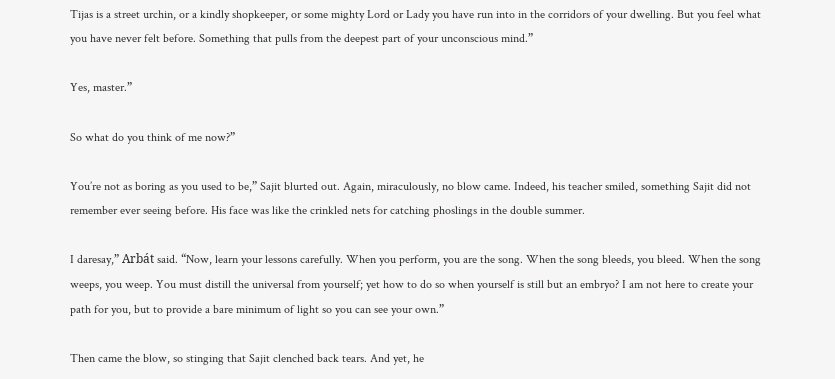Tijas is a street urchin, or a kindly shopkeeper, or some mighty Lord or Lady you have run into in the corridors of your dwelling. But you feel what you have never felt before. Something that pulls from the deepest part of your unconscious mind.”

Yes, master.”

So what do you think of me now?”

You’re not as boring as you used to be,” Sajit blurted out. Again, miraculously, no blow came. Indeed, his teacher smiled, something Sajit did not remember ever seeing before. His face was like the crinkled nets for catching phoslings in the double summer.

I daresay,” Arbát said. “Now, learn your lessons carefully. When you perform, you are the song. When the song bleeds, you bleed. When the song weeps, you weep. You must distill the universal from yourself; yet how to do so when yourself is still but an embryo? I am not here to create your path for you, but to provide a bare minimum of light so you can see your own.”

Then came the blow, so stinging that Sajit clenched back tears. And yet, he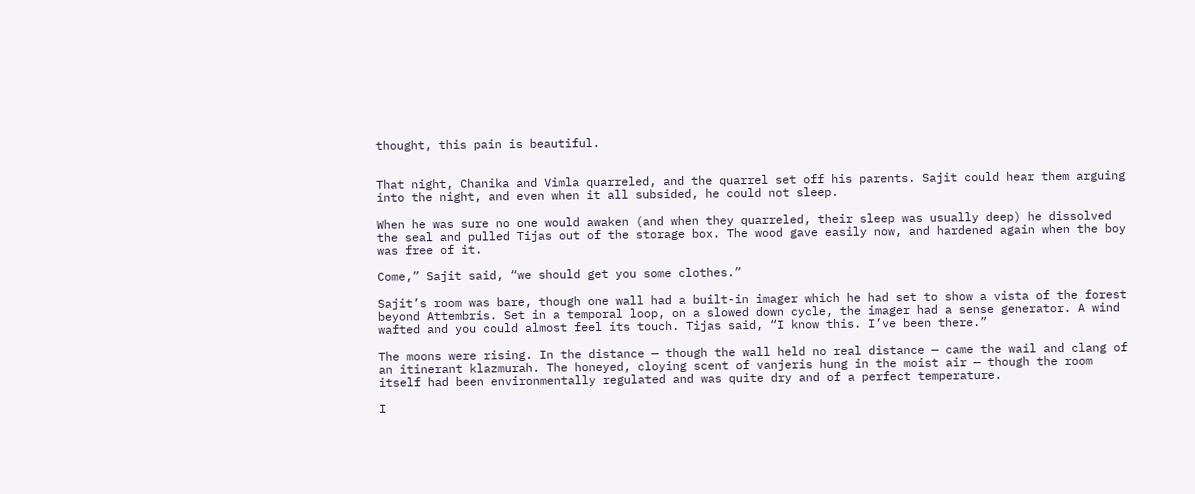thought, this pain is beautiful.


That night, Chanika and Vimla quarreled, and the quarrel set off his parents. Sajit could hear them arguing into the night, and even when it all subsided, he could not sleep.

When he was sure no one would awaken (and when they quarreled, their sleep was usually deep) he dissolved the seal and pulled Tijas out of the storage box. The wood gave easily now, and hardened again when the boy was free of it.

Come,” Sajit said, “we should get you some clothes.”

Sajit’s room was bare, though one wall had a built-in imager which he had set to show a vista of the forest beyond Attembris. Set in a temporal loop, on a slowed down cycle, the imager had a sense generator. A wind wafted and you could almost feel its touch. Tijas said, “I know this. I’ve been there.”

The moons were rising. In the distance — though the wall held no real distance — came the wail and clang of an itinerant klazmurah. The honeyed, cloying scent of vanjeris hung in the moist air — though the room itself had been environmentally regulated and was quite dry and of a perfect temperature.

I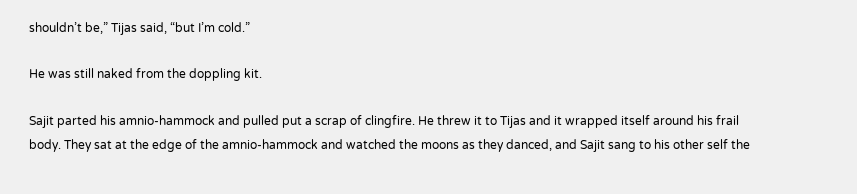shouldn’t be,” Tijas said, “but I’m cold.”

He was still naked from the doppling kit.

Sajit parted his amnio-hammock and pulled put a scrap of clingfire. He threw it to Tijas and it wrapped itself around his frail body. They sat at the edge of the amnio-hammock and watched the moons as they danced, and Sajit sang to his other self the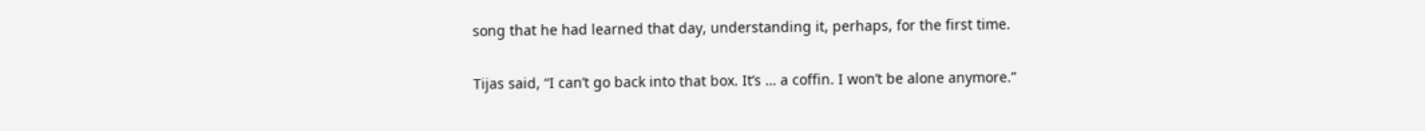song that he had learned that day, understanding it, perhaps, for the first time.

Tijas said, “I can’t go back into that box. It’s … a coffin. I won’t be alone anymore.”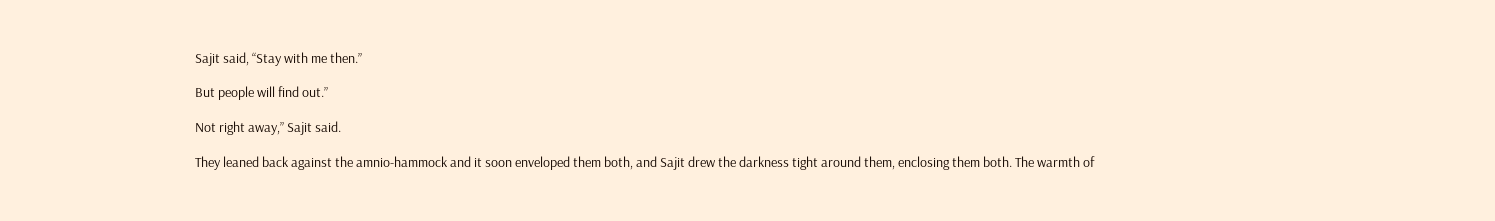Sajit said, “Stay with me then.”

But people will find out.”

Not right away,” Sajit said.

They leaned back against the amnio-hammock and it soon enveloped them both, and Sajit drew the darkness tight around them, enclosing them both. The warmth of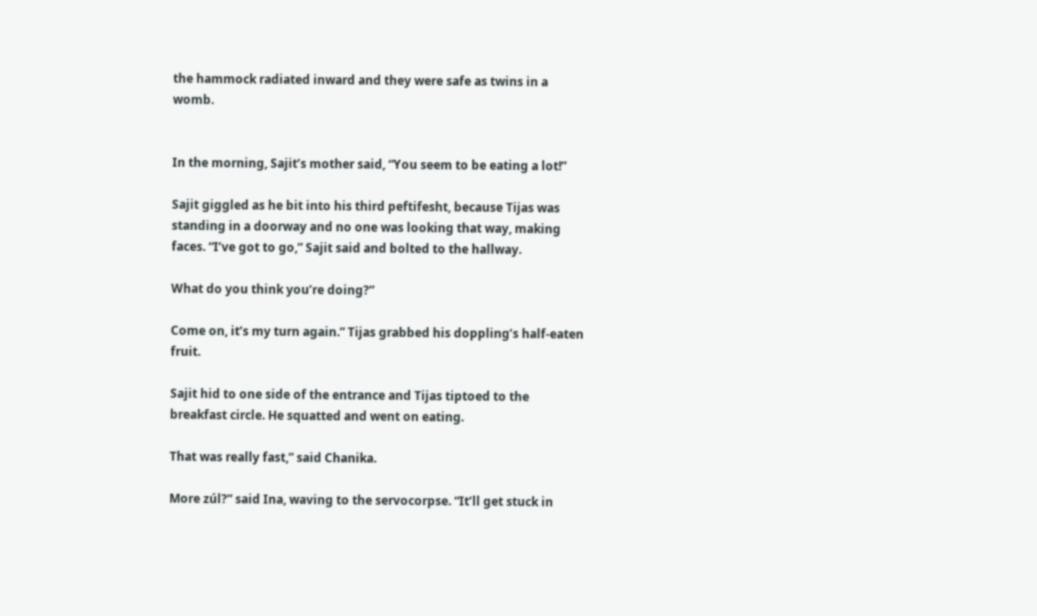the hammock radiated inward and they were safe as twins in a womb.


In the morning, Sajit’s mother said, “You seem to be eating a lot!”

Sajit giggled as he bit into his third peftifesht, because Tijas was standing in a doorway and no one was looking that way, making faces. “I’ve got to go,” Sajit said and bolted to the hallway.

What do you think you’re doing?”

Come on, it’s my turn again.” Tijas grabbed his doppling’s half-eaten fruit.

Sajit hid to one side of the entrance and Tijas tiptoed to the breakfast circle. He squatted and went on eating.

That was really fast,” said Chanika.

More zúl?” said Ina, waving to the servocorpse. “It’ll get stuck in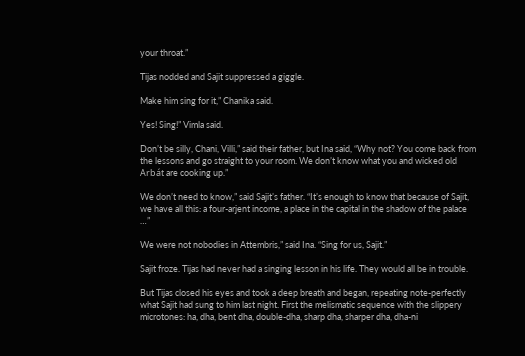your throat.”

Tijas nodded and Sajit suppressed a giggle.

Make him sing for it,” Chanika said.

Yes! Sing!” Vimla said.

Don’t be silly, Chani, Villi,” said their father, but Ina said, “Why not? You come back from the lessons and go straight to your room. We don’t know what you and wicked old Arbát are cooking up.”

We don’t need to know,” said Sajit’s father. “It’s enough to know that because of Sajit, we have all this: a four-arjent income, a place in the capital in the shadow of the palace …”

We were not nobodies in Attembris,” said Ina. “Sing for us, Sajit.”

Sajit froze. Tijas had never had a singing lesson in his life. They would all be in trouble.

But Tijas closed his eyes and took a deep breath and began, repeating note-perfectly what Sajit had sung to him last night. First the melismatic sequence with the slippery microtones: ha, dha, bent dha, double-dha, sharp dha, sharper dha, dha-ni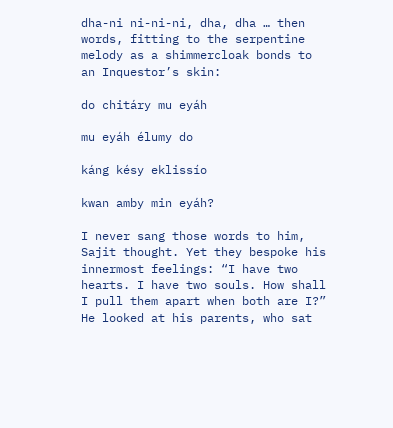dha-ni ni-ni-ni, dha, dha … then words, fitting to the serpentine melody as a shimmercloak bonds to an Inquestor’s skin:

do chitáry mu eyáh

mu eyáh élumy do

káng késy eklissío

kwan amby min eyáh?

I never sang those words to him, Sajit thought. Yet they bespoke his innermost feelings: “I have two hearts. I have two souls. How shall I pull them apart when both are I?” He looked at his parents, who sat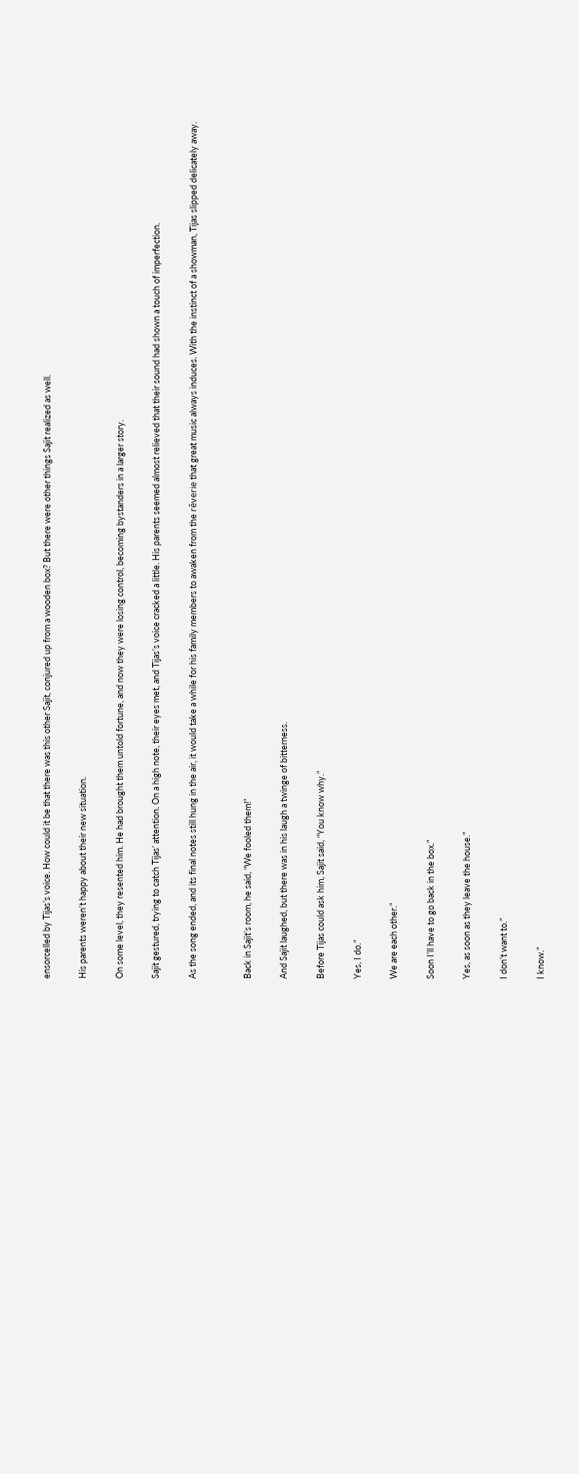ensorcelled by Tijas’s voice. How could it be that there was this other Sajit, conjured up from a wooden box? But there were other things Sajit realized as well.

His parents weren’t happy about their new situation.

On some level, they resented him. He had brought them untold fortune, and now they were losing control, becoming bystanders in a larger story.

Sajit gestured, trying to catch Tijas’ attention. On a high note, their eyes met, and Tijas’s voice cracked a little. His parents seemed almost relieved that their sound had shown a touch of imperfection.

As the song ended, and its final notes still hung in the air, it would take a while for his family members to awaken from the rêverie that great music always induces. With the instinct of a showman, Tijas slipped delicately away.


Back in Sajit’s room, he said, “We fooled them!”

And Sajit laughed, but there was in his laugh a twinge of bitterness.

Before Tijas could ask him, Sajit said, “You know why.”

Yes, I do.”

We are each other.”

Soon I’ll have to go back in the box.”

Yes, as soon as they leave the house.”

I don’t want to.”

I know.”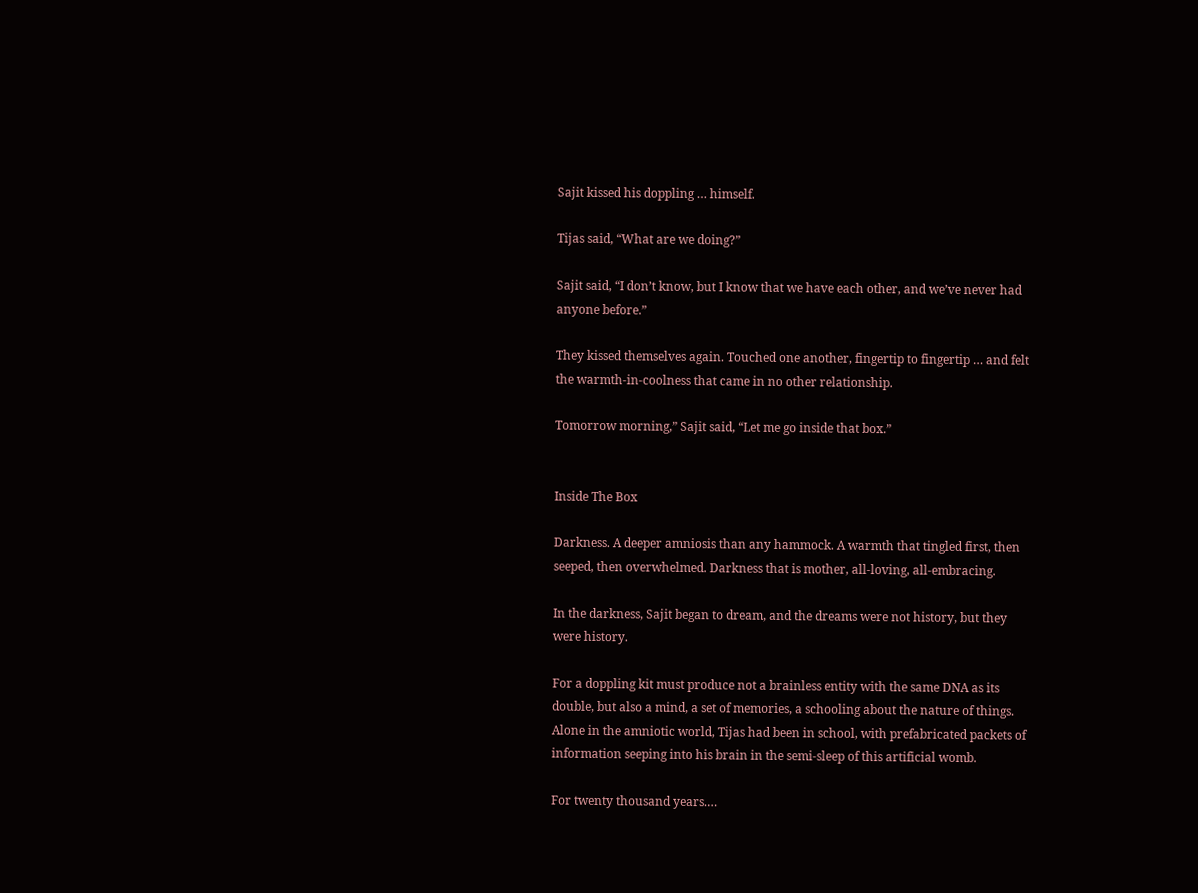Sajit kissed his doppling … himself.

Tijas said, “What are we doing?”

Sajit said, “I don’t know, but I know that we have each other, and we’ve never had anyone before.”

They kissed themselves again. Touched one another, fingertip to fingertip … and felt the warmth-in-coolness that came in no other relationship.

Tomorrow morning,” Sajit said, “Let me go inside that box.”


Inside The Box

Darkness. A deeper amniosis than any hammock. A warmth that tingled first, then seeped, then overwhelmed. Darkness that is mother, all-loving, all-embracing.

In the darkness, Sajit began to dream, and the dreams were not history, but they were history.

For a doppling kit must produce not a brainless entity with the same DNA as its double, but also a mind, a set of memories, a schooling about the nature of things. Alone in the amniotic world, Tijas had been in school, with prefabricated packets of information seeping into his brain in the semi-sleep of this artificial womb.

For twenty thousand years.…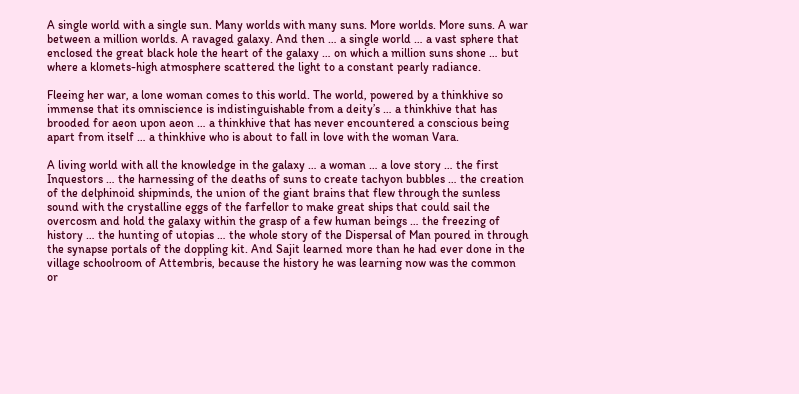A single world with a single sun. Many worlds with many suns. More worlds. More suns. A war between a million worlds. A ravaged galaxy. And then … a single world … a vast sphere that enclosed the great black hole the heart of the galaxy … on which a million suns shone … but where a klomets-high atmosphere scattered the light to a constant pearly radiance.

Fleeing her war, a lone woman comes to this world. The world, powered by a thinkhive so immense that its omniscience is indistinguishable from a deity’s … a thinkhive that has brooded for aeon upon aeon … a thinkhive that has never encountered a conscious being apart from itself … a thinkhive who is about to fall in love with the woman Vara.

A living world with all the knowledge in the galaxy … a woman … a love story … the first Inquestors … the harnessing of the deaths of suns to create tachyon bubbles … the creation of the delphinoid shipminds, the union of the giant brains that flew through the sunless sound with the crystalline eggs of the farfellor to make great ships that could sail the overcosm and hold the galaxy within the grasp of a few human beings … the freezing of history … the hunting of utopias … the whole story of the Dispersal of Man poured in through the synapse portals of the doppling kit. And Sajit learned more than he had ever done in the village schoolroom of Attembris, because the history he was learning now was the common or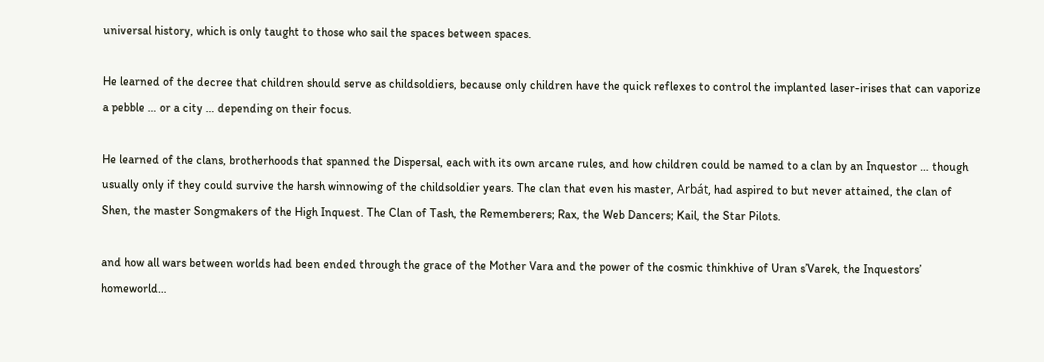universal history, which is only taught to those who sail the spaces between spaces.

He learned of the decree that children should serve as childsoldiers, because only children have the quick reflexes to control the implanted laser-irises that can vaporize a pebble … or a city … depending on their focus.

He learned of the clans, brotherhoods that spanned the Dispersal, each with its own arcane rules, and how children could be named to a clan by an Inquestor … though usually only if they could survive the harsh winnowing of the childsoldier years. The clan that even his master, Arbát, had aspired to but never attained, the clan of Shen, the master Songmakers of the High Inquest. The Clan of Tash, the Rememberers; Rax, the Web Dancers; Kail, the Star Pilots.

and how all wars between worlds had been ended through the grace of the Mother Vara and the power of the cosmic thinkhive of Uran s’Varek, the Inquestors’ homeworld…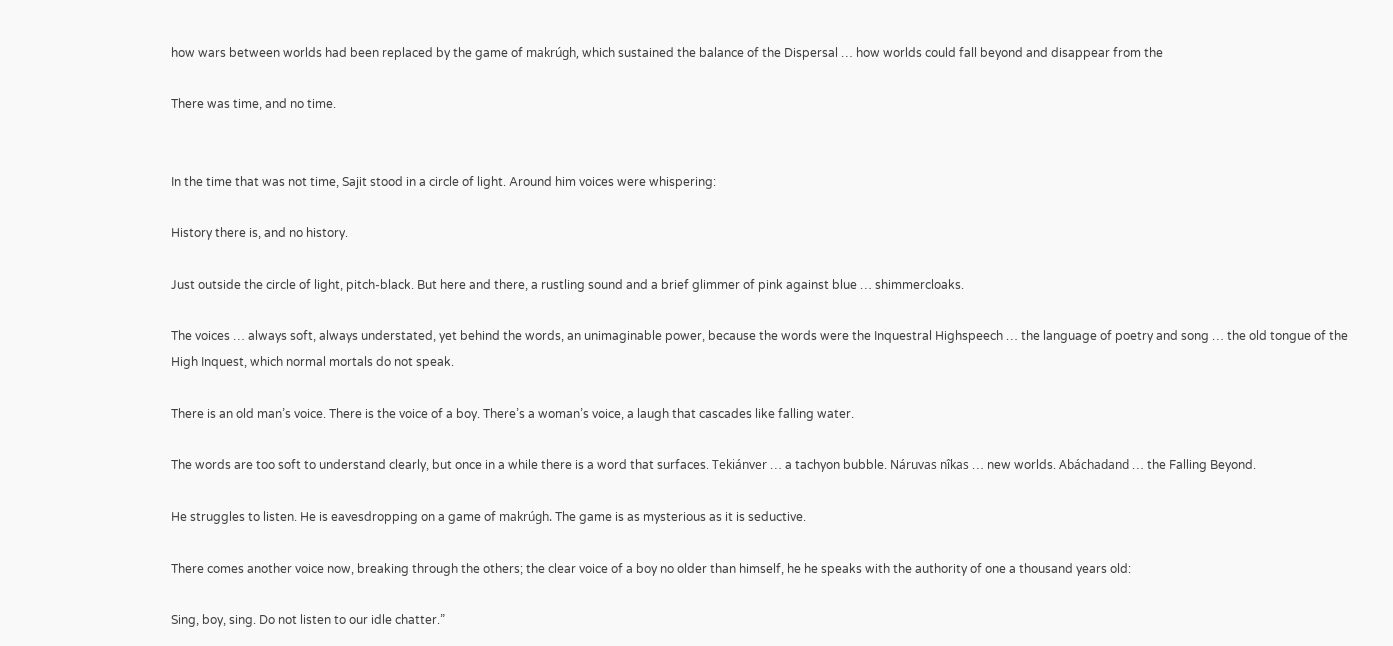how wars between worlds had been replaced by the game of makrúgh, which sustained the balance of the Dispersal … how worlds could fall beyond and disappear from the

There was time, and no time.


In the time that was not time, Sajit stood in a circle of light. Around him voices were whispering:

History there is, and no history.

Just outside the circle of light, pitch-black. But here and there, a rustling sound and a brief glimmer of pink against blue … shimmercloaks.

The voices … always soft, always understated, yet behind the words, an unimaginable power, because the words were the Inquestral Highspeech … the language of poetry and song … the old tongue of the High Inquest, which normal mortals do not speak.

There is an old man’s voice. There is the voice of a boy. There’s a woman’s voice, a laugh that cascades like falling water.

The words are too soft to understand clearly, but once in a while there is a word that surfaces. Tekiánver … a tachyon bubble. Náruvas nîkas … new worlds. Abáchadand … the Falling Beyond.

He struggles to listen. He is eavesdropping on a game of makrúgh. The game is as mysterious as it is seductive.

There comes another voice now, breaking through the others; the clear voice of a boy no older than himself, he he speaks with the authority of one a thousand years old:

Sing, boy, sing. Do not listen to our idle chatter.”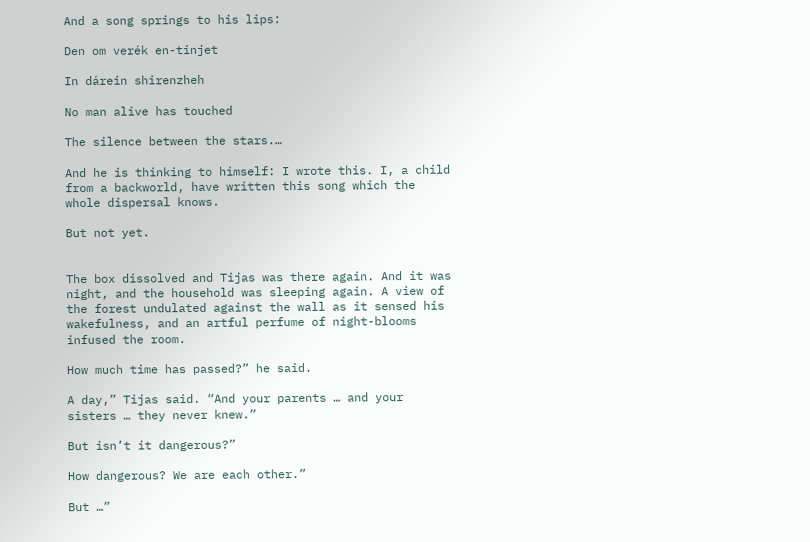And a song springs to his lips:

Den om verék en-tinjet

In dárein shirenzheh

No man alive has touched

The silence between the stars.…

And he is thinking to himself: I wrote this. I, a child from a backworld, have written this song which the whole dispersal knows.

But not yet.


The box dissolved and Tijas was there again. And it was night, and the household was sleeping again. A view of the forest undulated against the wall as it sensed his wakefulness, and an artful perfume of night-blooms infused the room.

How much time has passed?” he said.

A day,” Tijas said. “And your parents … and your sisters … they never knew.”

But isn’t it dangerous?”

How dangerous? We are each other.”

But …”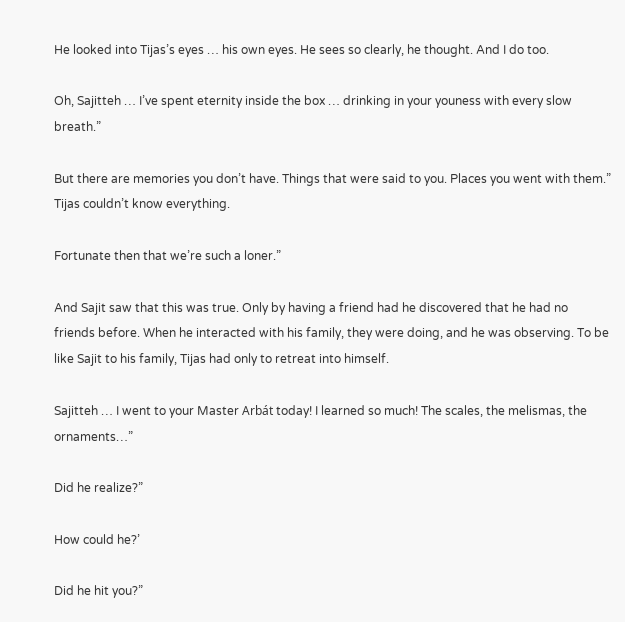He looked into Tijas’s eyes … his own eyes. He sees so clearly, he thought. And I do too.

Oh, Sajitteh … I’ve spent eternity inside the box … drinking in your youness with every slow breath.”

But there are memories you don’t have. Things that were said to you. Places you went with them.” Tijas couldn’t know everything.

Fortunate then that we’re such a loner.”

And Sajit saw that this was true. Only by having a friend had he discovered that he had no friends before. When he interacted with his family, they were doing, and he was observing. To be like Sajit to his family, Tijas had only to retreat into himself.

Sajitteh … I went to your Master Arbát today! I learned so much! The scales, the melismas, the ornaments…”

Did he realize?”

How could he?’

Did he hit you?”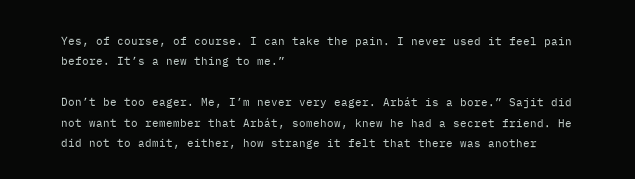Yes, of course, of course. I can take the pain. I never used it feel pain before. It’s a new thing to me.”

Don’t be too eager. Me, I’m never very eager. Arbát is a bore.” Sajit did not want to remember that Arbát, somehow, knew he had a secret friend. He did not to admit, either, how strange it felt that there was another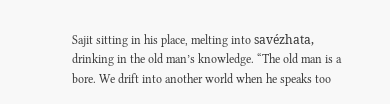Sajit sitting in his place, melting into savézhata, drinking in the old man’s knowledge. “The old man is a bore. We drift into another world when he speaks too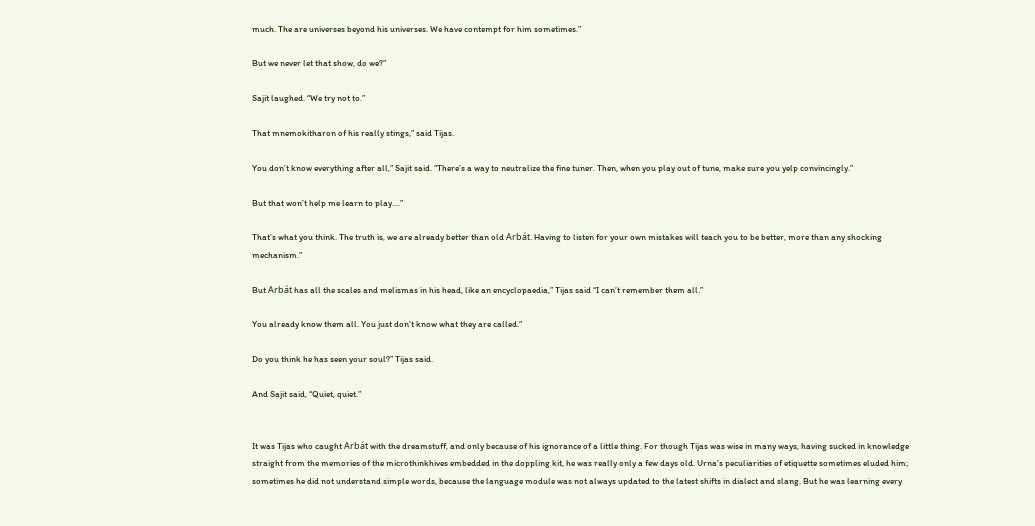much. The are universes beyond his universes. We have contempt for him sometimes.”

But we never let that show, do we?”

Sajit laughed. “We try not to.”

That mnemokitharon of his really stings,” said Tijas.

You don’t know everything after all,” Sajit said. “There’s a way to neutralize the fine tuner. Then, when you play out of tune, make sure you yelp convincingly.”

But that won’t help me learn to play.…”

That’s what you think. The truth is, we are already better than old Arbát. Having to listen for your own mistakes will teach you to be better, more than any shocking mechanism.”

But Arbát has all the scales and melismas in his head, like an encyclopaedia,” Tijas said “I can’t remember them all.”

You already know them all. You just don’t know what they are called.”

Do you think he has seen your soul?” Tijas said.

And Sajit said, “Quiet, quiet.”


It was Tijas who caught Arbát with the dreamstuff, and only because of his ignorance of a little thing. For though Tijas was wise in many ways, having sucked in knowledge straight from the memories of the microthinkhives embedded in the doppling kit, he was really only a few days old. Urna’s peculiarities of etiquette sometimes eluded him; sometimes he did not understand simple words, because the language module was not always updated to the latest shifts in dialect and slang. But he was learning every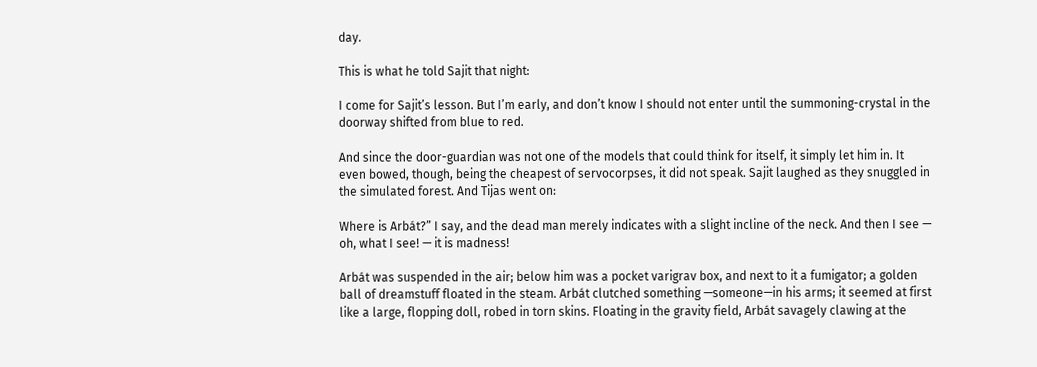day.

This is what he told Sajit that night:

I come for Sajit’s lesson. But I’m early, and don’t know I should not enter until the summoning-crystal in the doorway shifted from blue to red.

And since the door-guardian was not one of the models that could think for itself, it simply let him in. It even bowed, though, being the cheapest of servocorpses, it did not speak. Sajit laughed as they snuggled in the simulated forest. And Tijas went on:

Where is Arbát?” I say, and the dead man merely indicates with a slight incline of the neck. And then I see — oh, what I see! — it is madness!

Arbát was suspended in the air; below him was a pocket varigrav box, and next to it a fumigator; a golden ball of dreamstuff floated in the steam. Arbát clutched something —someone—in his arms; it seemed at first like a large, flopping doll, robed in torn skins. Floating in the gravity field, Arbát savagely clawing at the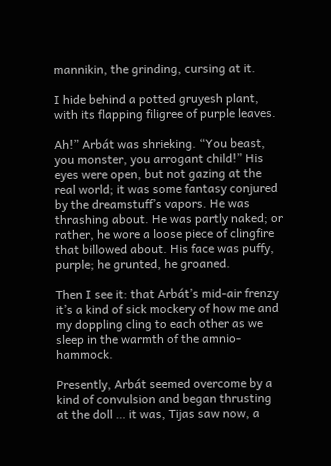mannikin, the grinding, cursing at it.

I hide behind a potted gruyesh plant, with its flapping filigree of purple leaves.

Ah!” Arbát was shrieking. “You beast, you monster, you arrogant child!” His eyes were open, but not gazing at the real world; it was some fantasy conjured by the dreamstuff’s vapors. He was thrashing about. He was partly naked; or rather, he wore a loose piece of clingfire that billowed about. His face was puffy, purple; he grunted, he groaned.

Then I see it: that Arbát’s mid-air frenzy it’s a kind of sick mockery of how me and my doppling cling to each other as we sleep in the warmth of the amnio-hammock.

Presently, Arbát seemed overcome by a kind of convulsion and began thrusting at the doll … it was, Tijas saw now, a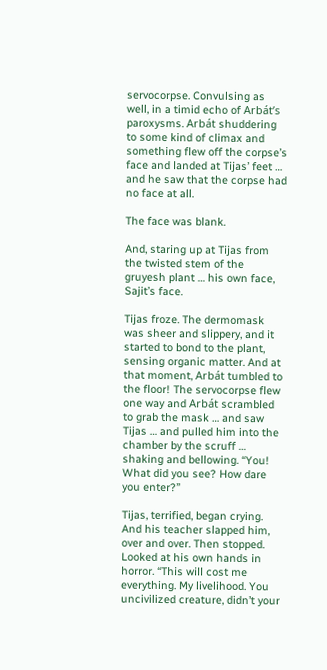servocorpse. Convulsing as well, in a timid echo of Arbát’s paroxysms. Arbát shuddering to some kind of climax and something flew off the corpse’s face and landed at Tijas’ feet … and he saw that the corpse had no face at all.

The face was blank.

And, staring up at Tijas from the twisted stem of the gruyesh plant … his own face, Sajit’s face.

Tijas froze. The dermomask was sheer and slippery, and it started to bond to the plant, sensing organic matter. And at that moment, Arbát tumbled to the floor! The servocorpse flew one way and Arbát scrambled to grab the mask … and saw Tijas … and pulled him into the chamber by the scruff … shaking and bellowing. “You! What did you see? How dare you enter?”

Tijas, terrified, began crying. And his teacher slapped him, over and over. Then stopped. Looked at his own hands in horror. “This will cost me everything. My livelihood. You uncivilized creature, didn’t your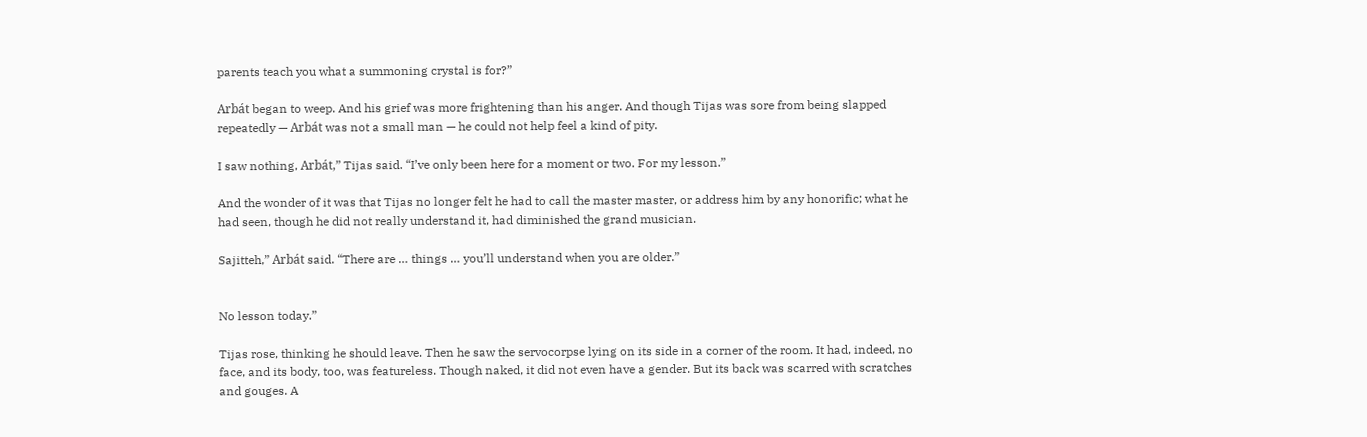parents teach you what a summoning crystal is for?”

Arbát began to weep. And his grief was more frightening than his anger. And though Tijas was sore from being slapped repeatedly — Arbát was not a small man — he could not help feel a kind of pity.

I saw nothing, Arbát,” Tijas said. “I’ve only been here for a moment or two. For my lesson.”

And the wonder of it was that Tijas no longer felt he had to call the master master, or address him by any honorific; what he had seen, though he did not really understand it, had diminished the grand musician.

Sajitteh,” Arbát said. “There are … things … you’ll understand when you are older.”


No lesson today.”

Tijas rose, thinking he should leave. Then he saw the servocorpse lying on its side in a corner of the room. It had, indeed, no face, and its body, too, was featureless. Though naked, it did not even have a gender. But its back was scarred with scratches and gouges. A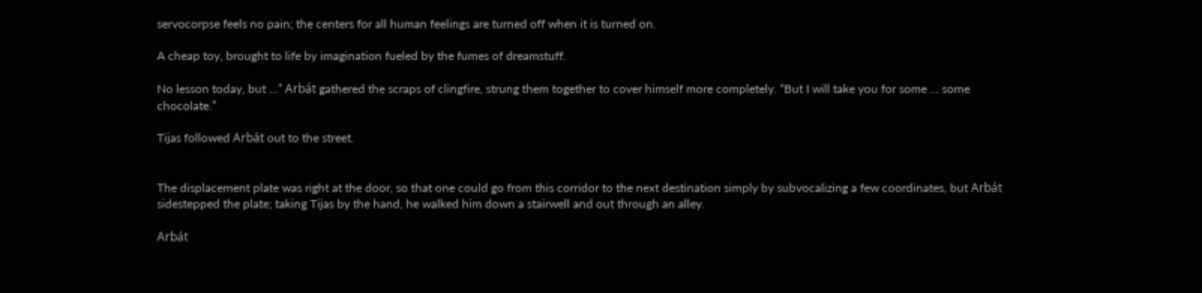servocorpse feels no pain; the centers for all human feelings are turned off when it is turned on.

A cheap toy, brought to life by imagination fueled by the fumes of dreamstuff.

No lesson today, but …” Arbát gathered the scraps of clingfire, strung them together to cover himself more completely. “But I will take you for some … some chocolate.”

Tijas followed Arbát out to the street.


The displacement plate was right at the door, so that one could go from this corridor to the next destination simply by subvocalizing a few coordinates, but Arbát sidestepped the plate; taking Tijas by the hand, he walked him down a stairwell and out through an alley.

Arbát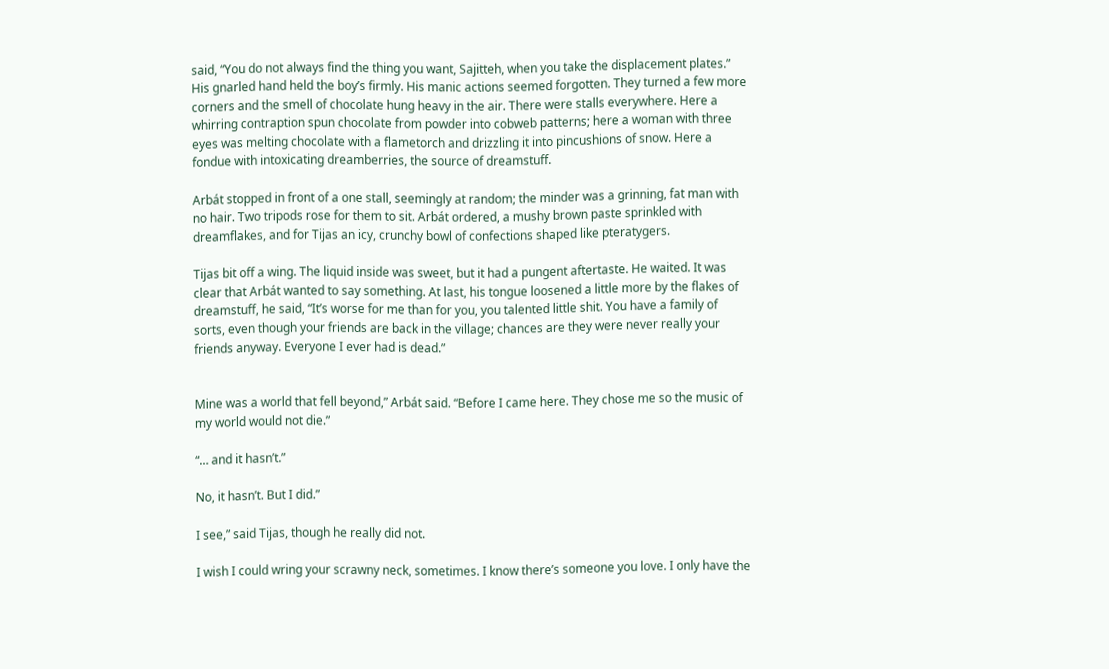said, “You do not always find the thing you want, Sajitteh, when you take the displacement plates.” His gnarled hand held the boy’s firmly. His manic actions seemed forgotten. They turned a few more corners and the smell of chocolate hung heavy in the air. There were stalls everywhere. Here a whirring contraption spun chocolate from powder into cobweb patterns; here a woman with three eyes was melting chocolate with a flametorch and drizzling it into pincushions of snow. Here a fondue with intoxicating dreamberries, the source of dreamstuff.

Arbát stopped in front of a one stall, seemingly at random; the minder was a grinning, fat man with no hair. Two tripods rose for them to sit. Arbát ordered, a mushy brown paste sprinkled with dreamflakes, and for Tijas an icy, crunchy bowl of confections shaped like pteratygers.

Tijas bit off a wing. The liquid inside was sweet, but it had a pungent aftertaste. He waited. It was clear that Arbát wanted to say something. At last, his tongue loosened a little more by the flakes of dreamstuff, he said, “It’s worse for me than for you, you talented little shit. You have a family of sorts, even though your friends are back in the village; chances are they were never really your friends anyway. Everyone I ever had is dead.”


Mine was a world that fell beyond,” Arbát said. “Before I came here. They chose me so the music of my world would not die.”

“… and it hasn’t.”

No, it hasn’t. But I did.”

I see,” said Tijas, though he really did not.

I wish I could wring your scrawny neck, sometimes. I know there’s someone you love. I only have the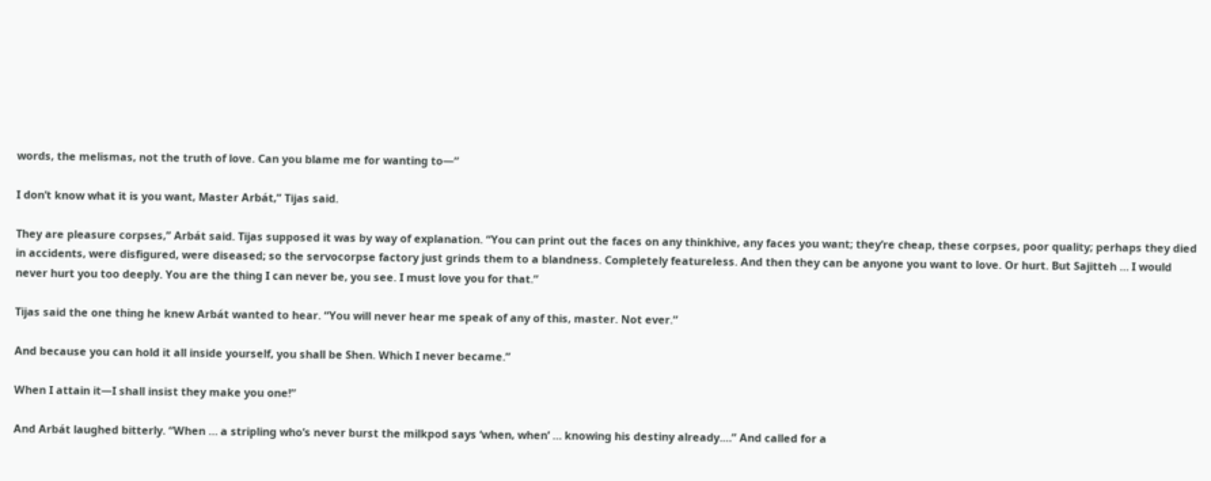words, the melismas, not the truth of love. Can you blame me for wanting to—”

I don’t know what it is you want, Master Arbát,” Tijas said.

They are pleasure corpses,” Arbát said. Tijas supposed it was by way of explanation. “You can print out the faces on any thinkhive, any faces you want; they’re cheap, these corpses, poor quality; perhaps they died in accidents, were disfigured, were diseased; so the servocorpse factory just grinds them to a blandness. Completely featureless. And then they can be anyone you want to love. Or hurt. But Sajitteh … I would never hurt you too deeply. You are the thing I can never be, you see. I must love you for that.”

Tijas said the one thing he knew Arbát wanted to hear. “You will never hear me speak of any of this, master. Not ever.”

And because you can hold it all inside yourself, you shall be Shen. Which I never became.”

When I attain it—I shall insist they make you one!”

And Arbát laughed bitterly. “When … a stripling who’s never burst the milkpod says ‘when, when’ … knowing his destiny already.…” And called for a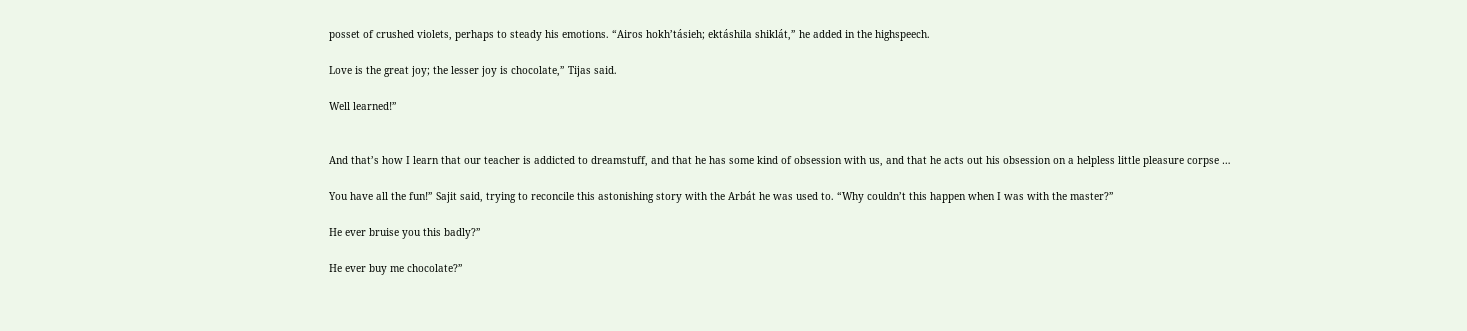posset of crushed violets, perhaps to steady his emotions. “Airos hokh’tásieh; ektáshila shiklát,” he added in the highspeech.

Love is the great joy; the lesser joy is chocolate,” Tijas said.

Well learned!”


And that’s how I learn that our teacher is addicted to dreamstuff, and that he has some kind of obsession with us, and that he acts out his obsession on a helpless little pleasure corpse …

You have all the fun!” Sajit said, trying to reconcile this astonishing story with the Arbát he was used to. “Why couldn’t this happen when I was with the master?”

He ever bruise you this badly?”

He ever buy me chocolate?”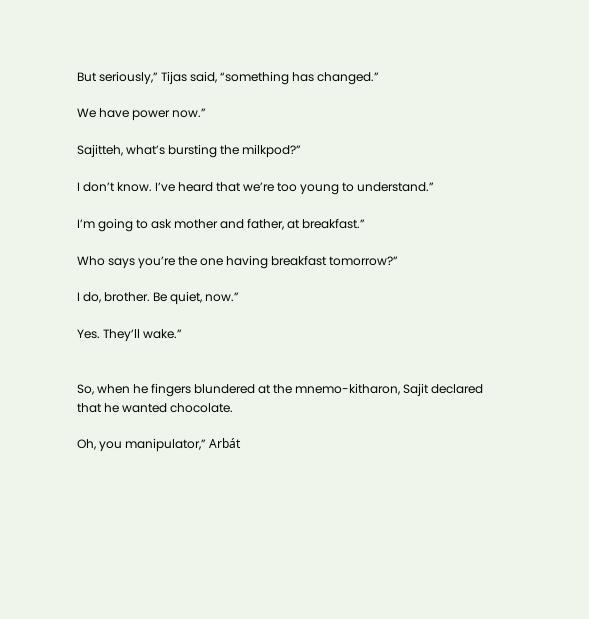But seriously,” Tijas said, “something has changed.”

We have power now.”

Sajitteh, what’s bursting the milkpod?”

I don’t know. I’ve heard that we’re too young to understand.”

I’m going to ask mother and father, at breakfast.”

Who says you’re the one having breakfast tomorrow?”

I do, brother. Be quiet, now.”

Yes. They’ll wake.”


So, when he fingers blundered at the mnemo-kitharon, Sajit declared that he wanted chocolate.

Oh, you manipulator,” Arbát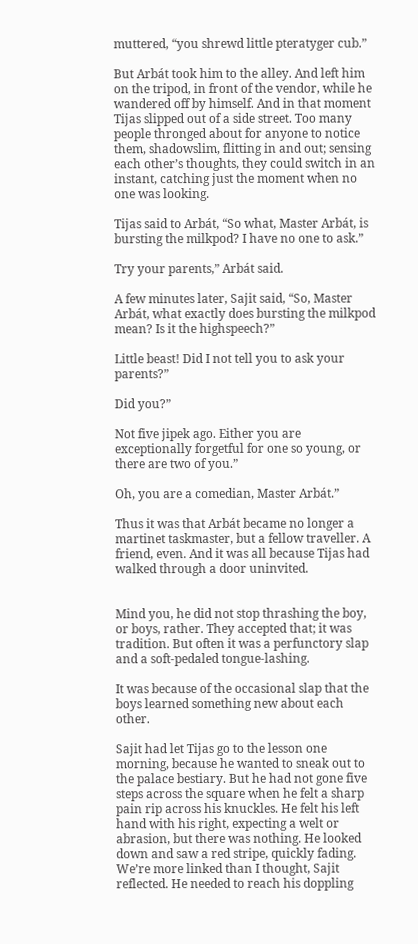muttered, “you shrewd little pteratyger cub.”

But Arbát took him to the alley. And left him on the tripod, in front of the vendor, while he wandered off by himself. And in that moment Tijas slipped out of a side street. Too many people thronged about for anyone to notice them, shadowslim, flitting in and out; sensing each other’s thoughts, they could switch in an instant, catching just the moment when no one was looking.

Tijas said to Arbát, “So what, Master Arbát, is bursting the milkpod? I have no one to ask.”

Try your parents,” Arbát said.

A few minutes later, Sajit said, “So, Master Arbát, what exactly does bursting the milkpod mean? Is it the highspeech?”

Little beast! Did I not tell you to ask your parents?”

Did you?”

Not five jipek ago. Either you are exceptionally forgetful for one so young, or there are two of you.”

Oh, you are a comedian, Master Arbát.”

Thus it was that Arbát became no longer a martinet taskmaster, but a fellow traveller. A friend, even. And it was all because Tijas had walked through a door uninvited.


Mind you, he did not stop thrashing the boy, or boys, rather. They accepted that; it was tradition. But often it was a perfunctory slap and a soft-pedaled tongue-lashing.

It was because of the occasional slap that the boys learned something new about each other.

Sajit had let Tijas go to the lesson one morning, because he wanted to sneak out to the palace bestiary. But he had not gone five steps across the square when he felt a sharp pain rip across his knuckles. He felt his left hand with his right, expecting a welt or abrasion, but there was nothing. He looked down and saw a red stripe, quickly fading. We’re more linked than I thought, Sajit reflected. He needed to reach his doppling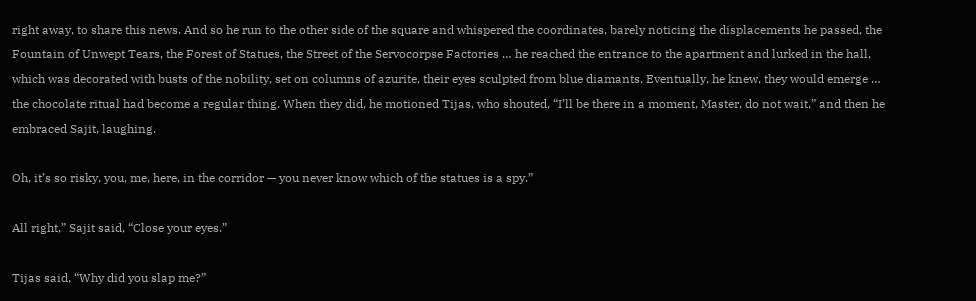right away, to share this news. And so he run to the other side of the square and whispered the coordinates, barely noticing the displacements he passed, the Fountain of Unwept Tears, the Forest of Statues, the Street of the Servocorpse Factories … he reached the entrance to the apartment and lurked in the hall, which was decorated with busts of the nobility, set on columns of azurite, their eyes sculpted from blue diamants. Eventually, he knew, they would emerge … the chocolate ritual had become a regular thing. When they did, he motioned Tijas, who shouted, “I’ll be there in a moment, Master, do not wait,” and then he embraced Sajit, laughing.

Oh, it’s so risky, you, me, here, in the corridor — you never know which of the statues is a spy.”

All right,” Sajit said, “Close your eyes.”

Tijas said, “Why did you slap me?”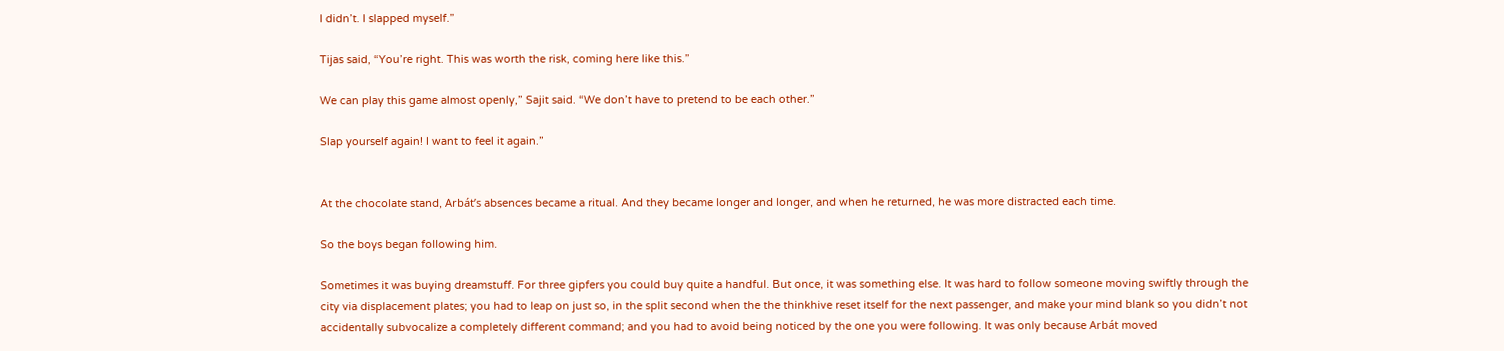I didn’t. I slapped myself.”

Tijas said, “You’re right. This was worth the risk, coming here like this.”

We can play this game almost openly,” Sajit said. “We don’t have to pretend to be each other.”

Slap yourself again! I want to feel it again.”


At the chocolate stand, Arbát’s absences became a ritual. And they became longer and longer, and when he returned, he was more distracted each time.

So the boys began following him.

Sometimes it was buying dreamstuff. For three gipfers you could buy quite a handful. But once, it was something else. It was hard to follow someone moving swiftly through the city via displacement plates; you had to leap on just so, in the split second when the the thinkhive reset itself for the next passenger, and make your mind blank so you didn’t not accidentally subvocalize a completely different command; and you had to avoid being noticed by the one you were following. It was only because Arbát moved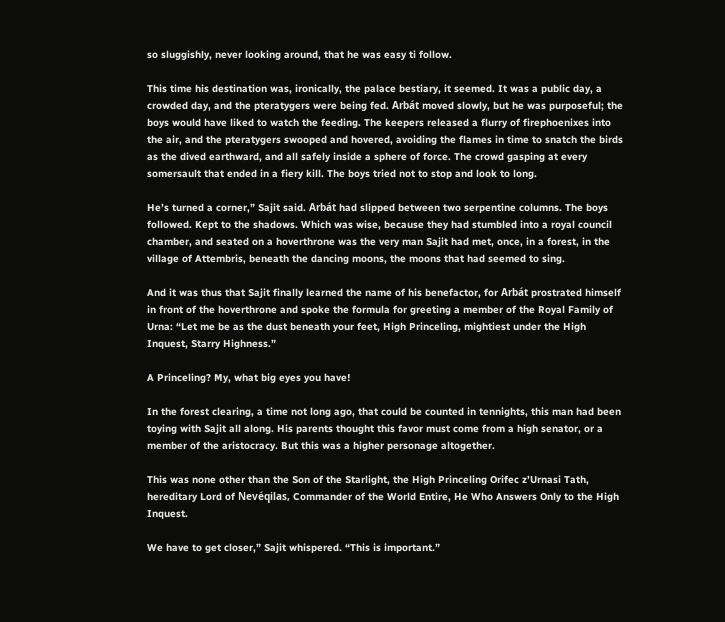so sluggishly, never looking around, that he was easy ti follow.

This time his destination was, ironically, the palace bestiary, it seemed. It was a public day, a crowded day, and the pteratygers were being fed. Arbát moved slowly, but he was purposeful; the boys would have liked to watch the feeding. The keepers released a flurry of firephoenixes into the air, and the pteratygers swooped and hovered, avoiding the flames in time to snatch the birds as the dived earthward, and all safely inside a sphere of force. The crowd gasping at every somersault that ended in a fiery kill. The boys tried not to stop and look to long.

He’s turned a corner,” Sajit said. Arbát had slipped between two serpentine columns. The boys followed. Kept to the shadows. Which was wise, because they had stumbled into a royal council chamber, and seated on a hoverthrone was the very man Sajit had met, once, in a forest, in the village of Attembris, beneath the dancing moons, the moons that had seemed to sing.

And it was thus that Sajit finally learned the name of his benefactor, for Arbát prostrated himself in front of the hoverthrone and spoke the formula for greeting a member of the Royal Family of Urna: “Let me be as the dust beneath your feet, High Princeling, mightiest under the High Inquest, Starry Highness.”

A Princeling? My, what big eyes you have!

In the forest clearing, a time not long ago, that could be counted in tennights, this man had been toying with Sajit all along. His parents thought this favor must come from a high senator, or a member of the aristocracy. But this was a higher personage altogether.

This was none other than the Son of the Starlight, the High Princeling Orifec z’Urnasi Tath, hereditary Lord of Nevéqilas, Commander of the World Entire, He Who Answers Only to the High Inquest.

We have to get closer,” Sajit whispered. “This is important.”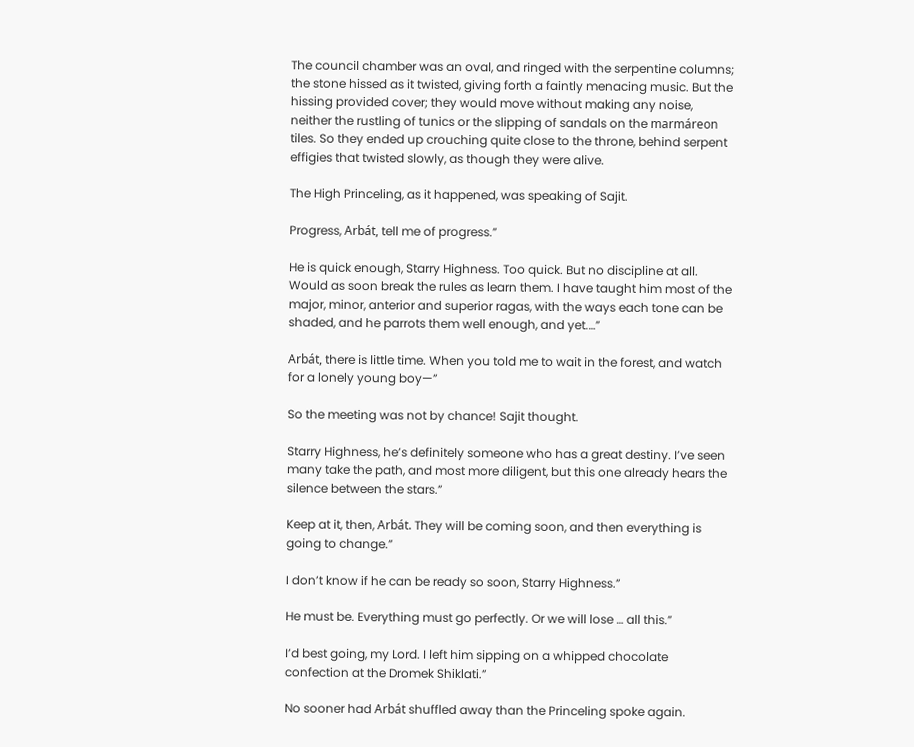The council chamber was an oval, and ringed with the serpentine columns; the stone hissed as it twisted, giving forth a faintly menacing music. But the hissing provided cover; they would move without making any noise, neither the rustling of tunics or the slipping of sandals on the marmáreon tiles. So they ended up crouching quite close to the throne, behind serpent effigies that twisted slowly, as though they were alive.

The High Princeling, as it happened, was speaking of Sajit.

Progress, Arbát, tell me of progress.”

He is quick enough, Starry Highness. Too quick. But no discipline at all. Would as soon break the rules as learn them. I have taught him most of the major, minor, anterior and superior ragas, with the ways each tone can be shaded, and he parrots them well enough, and yet.…”

Arbát, there is little time. When you told me to wait in the forest, and watch for a lonely young boy—”

So the meeting was not by chance! Sajit thought.

Starry Highness, he’s definitely someone who has a great destiny. I’ve seen many take the path, and most more diligent, but this one already hears the silence between the stars.”

Keep at it, then, Arbát. They will be coming soon, and then everything is going to change.”

I don’t know if he can be ready so soon, Starry Highness.”

He must be. Everything must go perfectly. Or we will lose … all this.”

I’d best going, my Lord. I left him sipping on a whipped chocolate confection at the Dromek Shiklati.”

No sooner had Arbát shuffled away than the Princeling spoke again.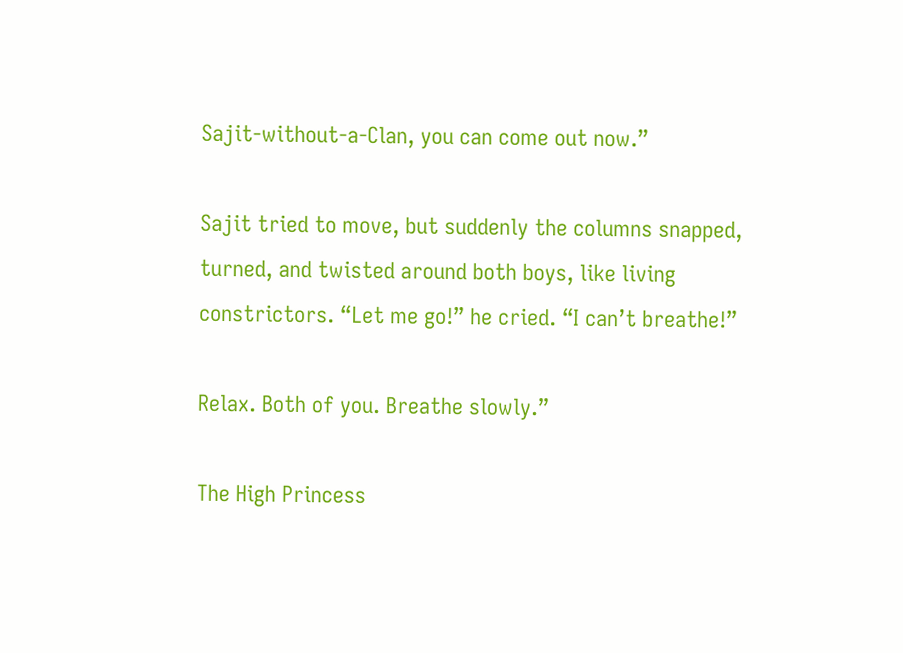Sajit-without-a-Clan, you can come out now.”

Sajit tried to move, but suddenly the columns snapped, turned, and twisted around both boys, like living constrictors. “Let me go!” he cried. “I can’t breathe!”

Relax. Both of you. Breathe slowly.”

The High Princess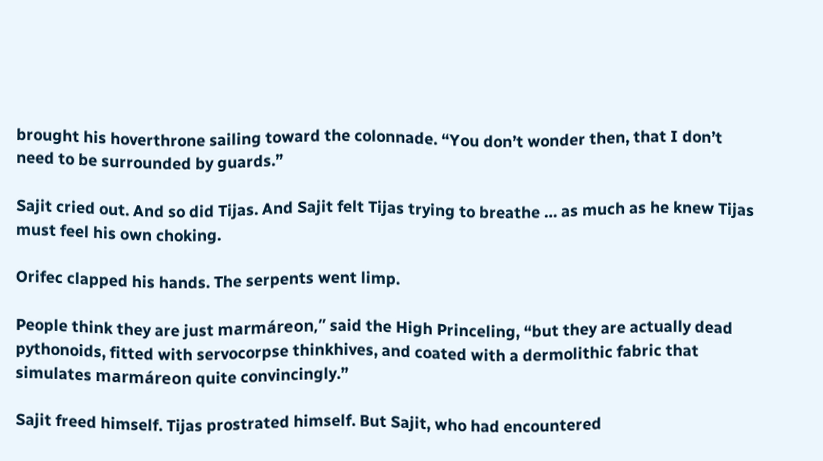brought his hoverthrone sailing toward the colonnade. “You don’t wonder then, that I don’t need to be surrounded by guards.”

Sajit cried out. And so did Tijas. And Sajit felt Tijas trying to breathe … as much as he knew Tijas must feel his own choking.

Orifec clapped his hands. The serpents went limp.

People think they are just marmáreon,” said the High Princeling, “but they are actually dead pythonoids, fitted with servocorpse thinkhives, and coated with a dermolithic fabric that simulates marmáreon quite convincingly.”

Sajit freed himself. Tijas prostrated himself. But Sajit, who had encountered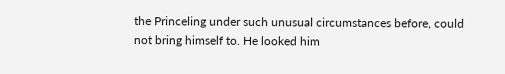the Princeling under such unusual circumstances before, could not bring himself to. He looked him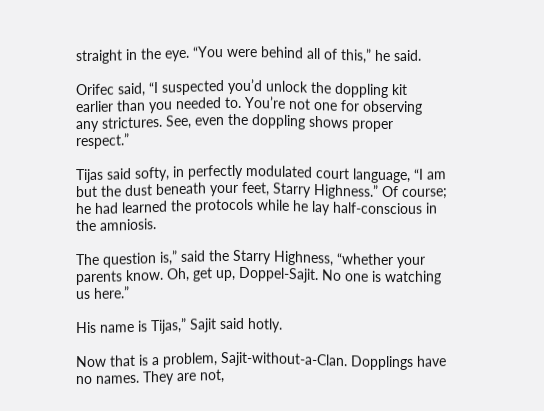straight in the eye. “You were behind all of this,” he said.

Orifec said, “I suspected you’d unlock the doppling kit earlier than you needed to. You’re not one for observing any strictures. See, even the doppling shows proper respect.”

Tijas said softy, in perfectly modulated court language, “I am but the dust beneath your feet, Starry Highness.” Of course; he had learned the protocols while he lay half-conscious in the amniosis.

The question is,” said the Starry Highness, “whether your parents know. Oh, get up, Doppel-Sajit. No one is watching us here.”

His name is Tijas,” Sajit said hotly.

Now that is a problem, Sajit-without-a-Clan. Dopplings have no names. They are not,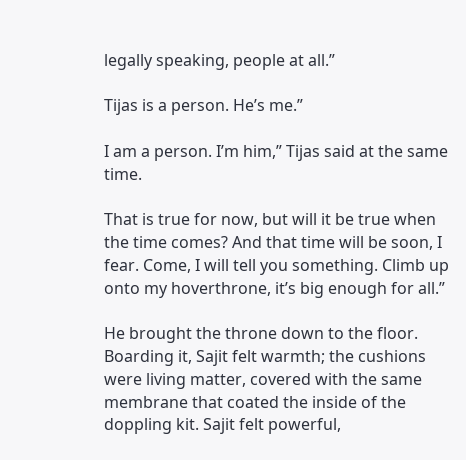legally speaking, people at all.”

Tijas is a person. He’s me.”

I am a person. I’m him,” Tijas said at the same time.

That is true for now, but will it be true when the time comes? And that time will be soon, I fear. Come, I will tell you something. Climb up onto my hoverthrone, it’s big enough for all.”

He brought the throne down to the floor. Boarding it, Sajit felt warmth; the cushions were living matter, covered with the same membrane that coated the inside of the doppling kit. Sajit felt powerful,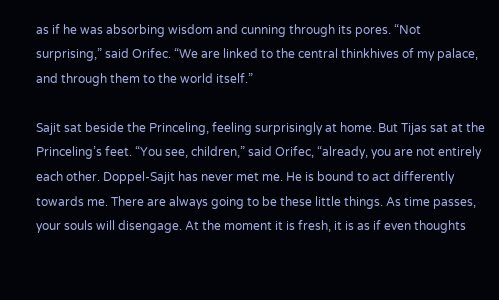as if he was absorbing wisdom and cunning through its pores. “Not surprising,” said Orifec. “We are linked to the central thinkhives of my palace, and through them to the world itself.”

Sajit sat beside the Princeling, feeling surprisingly at home. But Tijas sat at the Princeling’s feet. “You see, children,” said Orifec, “already, you are not entirely each other. Doppel-Sajit has never met me. He is bound to act differently towards me. There are always going to be these little things. As time passes, your souls will disengage. At the moment it is fresh, it is as if even thoughts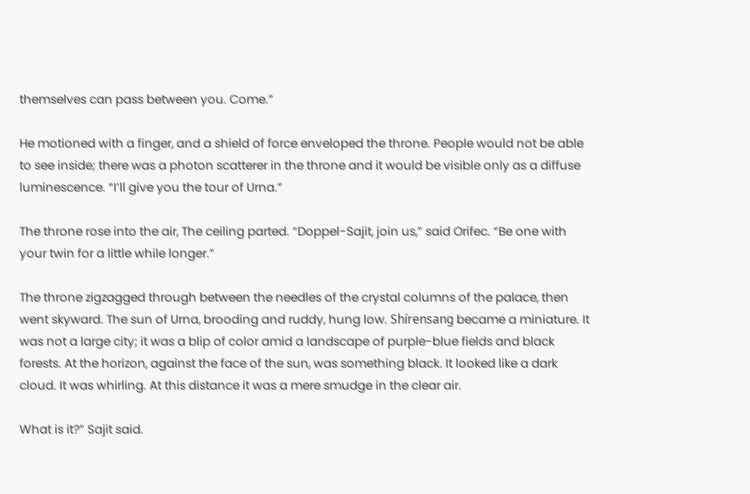themselves can pass between you. Come.”

He motioned with a finger, and a shield of force enveloped the throne. People would not be able to see inside; there was a photon scatterer in the throne and it would be visible only as a diffuse luminescence. “I’ll give you the tour of Urna.”

The throne rose into the air, The ceiling parted. “Doppel-Sajit, join us,” said Orifec. “Be one with your twin for a little while longer.”

The throne zigzagged through between the needles of the crystal columns of the palace, then went skyward. The sun of Urna, brooding and ruddy, hung low. Shírensang became a miniature. It was not a large city; it was a blip of color amid a landscape of purple-blue fields and black forests. At the horizon, against the face of the sun, was something black. It looked like a dark cloud. It was whirling. At this distance it was a mere smudge in the clear air.

What is it?” Sajit said.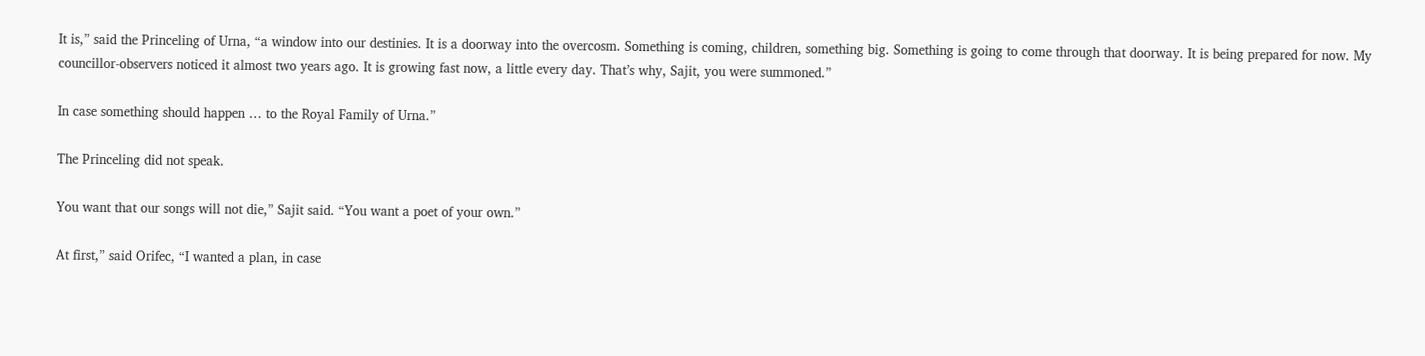It is,” said the Princeling of Urna, “a window into our destinies. It is a doorway into the overcosm. Something is coming, children, something big. Something is going to come through that doorway. It is being prepared for now. My councillor-observers noticed it almost two years ago. It is growing fast now, a little every day. That’s why, Sajit, you were summoned.”

In case something should happen … to the Royal Family of Urna.”

The Princeling did not speak.

You want that our songs will not die,” Sajit said. “You want a poet of your own.”

At first,” said Orifec, “I wanted a plan, in case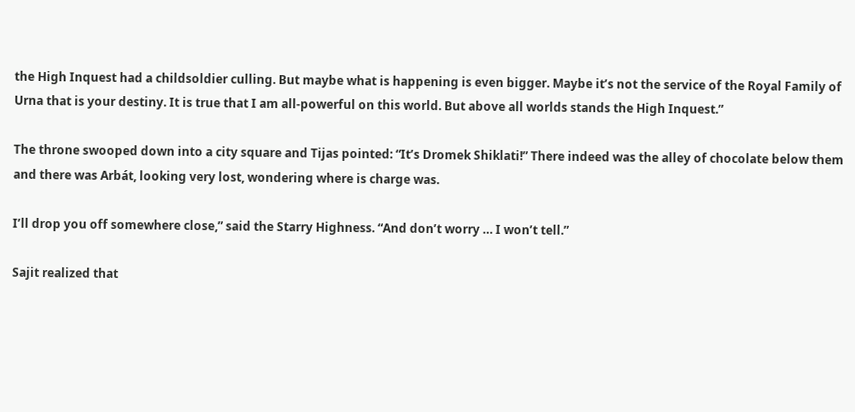the High Inquest had a childsoldier culling. But maybe what is happening is even bigger. Maybe it’s not the service of the Royal Family of Urna that is your destiny. It is true that I am all-powerful on this world. But above all worlds stands the High Inquest.”

The throne swooped down into a city square and Tijas pointed: “It’s Dromek Shiklati!” There indeed was the alley of chocolate below them and there was Arbát, looking very lost, wondering where is charge was.

I’ll drop you off somewhere close,” said the Starry Highness. “And don’t worry … I won’t tell.”

Sajit realized that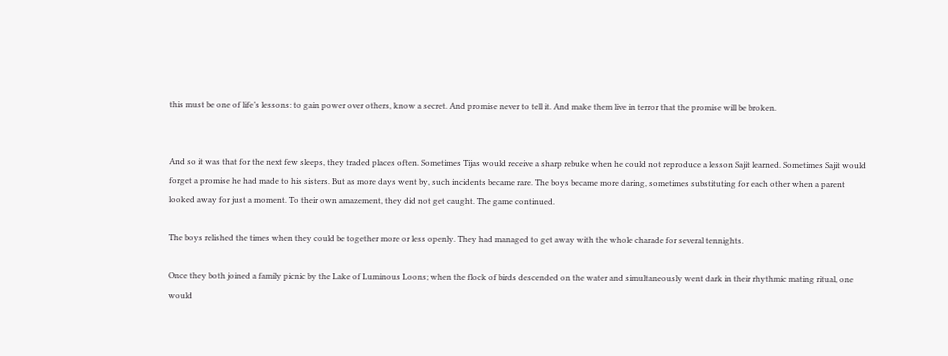this must be one of life’s lessons: to gain power over others, know a secret. And promise never to tell it. And make them live in terror that the promise will be broken.


And so it was that for the next few sleeps, they traded places often. Sometimes Tijas would receive a sharp rebuke when he could not reproduce a lesson Sajit learned. Sometimes Sajit would forget a promise he had made to his sisters. But as more days went by, such incidents became rare. The boys became more daring, sometimes substituting for each other when a parent looked away for just a moment. To their own amazement, they did not get caught. The game continued.

The boys relished the times when they could be together more or less openly. They had managed to get away with the whole charade for several tennights.

Once they both joined a family picnic by the Lake of Luminous Loons; when the flock of birds descended on the water and simultaneously went dark in their rhythmic mating ritual, one would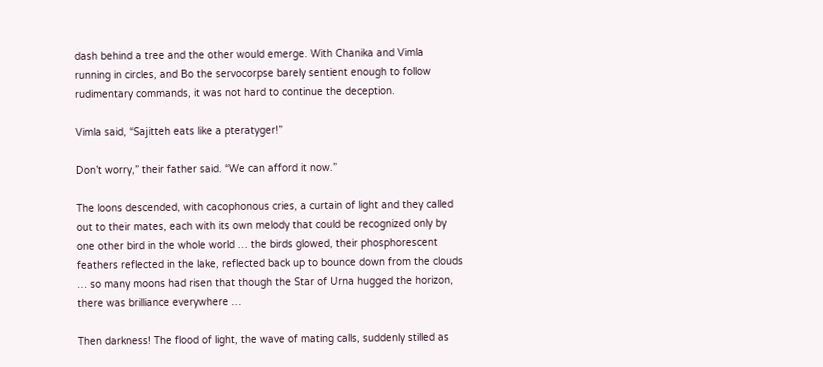dash behind a tree and the other would emerge. With Chanika and Vimla running in circles, and Bo the servocorpse barely sentient enough to follow rudimentary commands, it was not hard to continue the deception.

Vimla said, “Sajitteh eats like a pteratyger!”

Don’t worry,” their father said. “We can afford it now.”

The loons descended, with cacophonous cries, a curtain of light and they called out to their mates, each with its own melody that could be recognized only by one other bird in the whole world … the birds glowed, their phosphorescent feathers reflected in the lake, reflected back up to bounce down from the clouds … so many moons had risen that though the Star of Urna hugged the horizon, there was brilliance everywhere …

Then darkness! The flood of light, the wave of mating calls, suddenly stilled as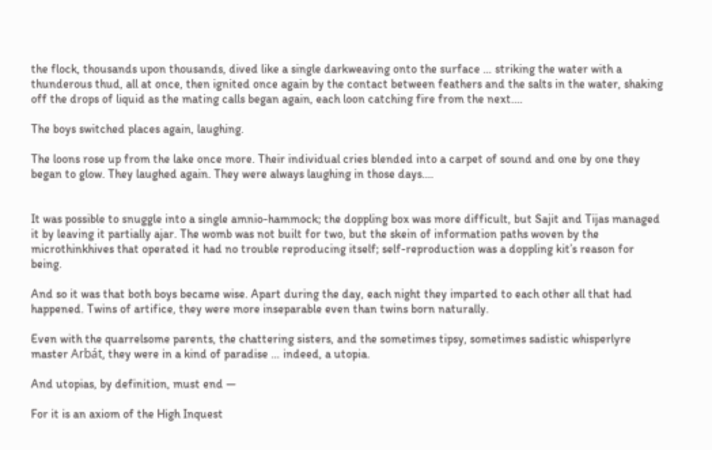the flock, thousands upon thousands, dived like a single darkweaving onto the surface … striking the water with a thunderous thud, all at once, then ignited once again by the contact between feathers and the salts in the water, shaking off the drops of liquid as the mating calls began again, each loon catching fire from the next.…

The boys switched places again, laughing.

The loons rose up from the lake once more. Their individual cries blended into a carpet of sound and one by one they began to glow. They laughed again. They were always laughing in those days.…


It was possible to snuggle into a single amnio-hammock; the doppling box was more difficult, but Sajit and Tijas managed it by leaving it partially ajar. The womb was not built for two, but the skein of information paths woven by the microthinkhives that operated it had no trouble reproducing itself; self-reproduction was a doppling kit’s reason for being.

And so it was that both boys became wise. Apart during the day, each night they imparted to each other all that had happened. Twins of artifice, they were more inseparable even than twins born naturally.

Even with the quarrelsome parents, the chattering sisters, and the sometimes tipsy, sometimes sadistic whisperlyre master Arbát, they were in a kind of paradise … indeed, a utopia.

And utopias, by definition, must end —

For it is an axiom of the High Inquest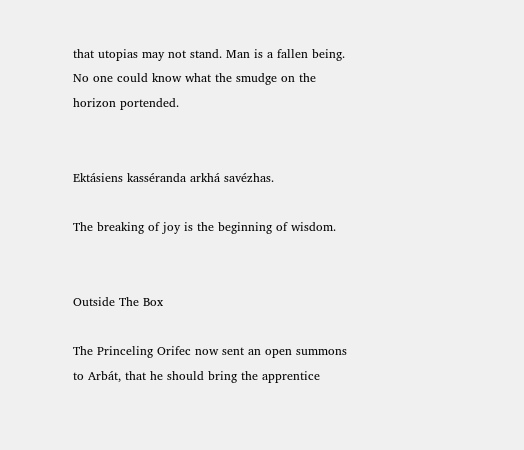that utopias may not stand. Man is a fallen being. No one could know what the smudge on the horizon portended.


Ektásiens kasséranda arkhá savézhas.

The breaking of joy is the beginning of wisdom.


Outside The Box

The Princeling Orifec now sent an open summons to Arbát, that he should bring the apprentice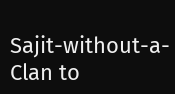Sajit-without-a-Clan to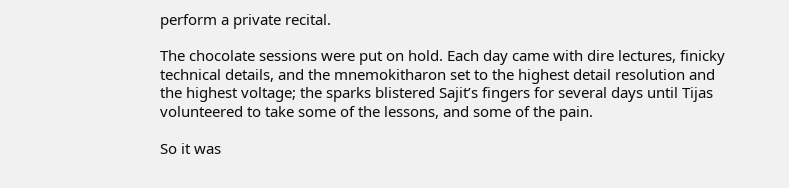perform a private recital.

The chocolate sessions were put on hold. Each day came with dire lectures, finicky technical details, and the mnemokitharon set to the highest detail resolution and the highest voltage; the sparks blistered Sajit’s fingers for several days until Tijas volunteered to take some of the lessons, and some of the pain.

So it was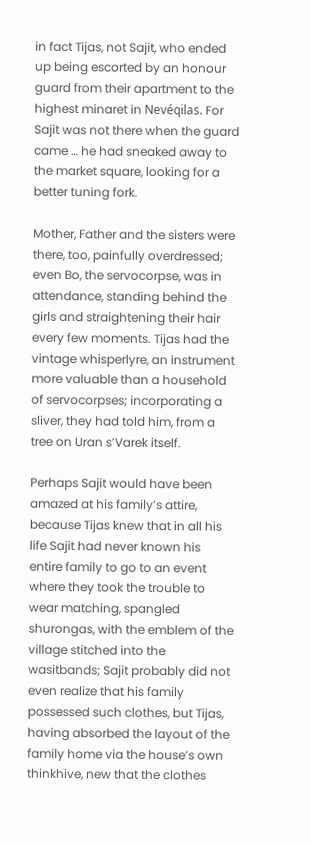in fact Tijas, not Sajit, who ended up being escorted by an honour guard from their apartment to the highest minaret in Nevéqilas. For Sajit was not there when the guard came … he had sneaked away to the market square, looking for a better tuning fork.

Mother, Father and the sisters were there, too, painfully overdressed; even Bo, the servocorpse, was in attendance, standing behind the girls and straightening their hair every few moments. Tijas had the vintage whisperlyre, an instrument more valuable than a household of servocorpses; incorporating a sliver, they had told him, from a tree on Uran s’Varek itself.

Perhaps Sajit would have been amazed at his family’s attire, because Tijas knew that in all his life Sajit had never known his entire family to go to an event where they took the trouble to wear matching, spangled shurongas, with the emblem of the village stitched into the wasitbands; Sajit probably did not even realize that his family possessed such clothes, but Tijas, having absorbed the layout of the family home via the house’s own thinkhive, new that the clothes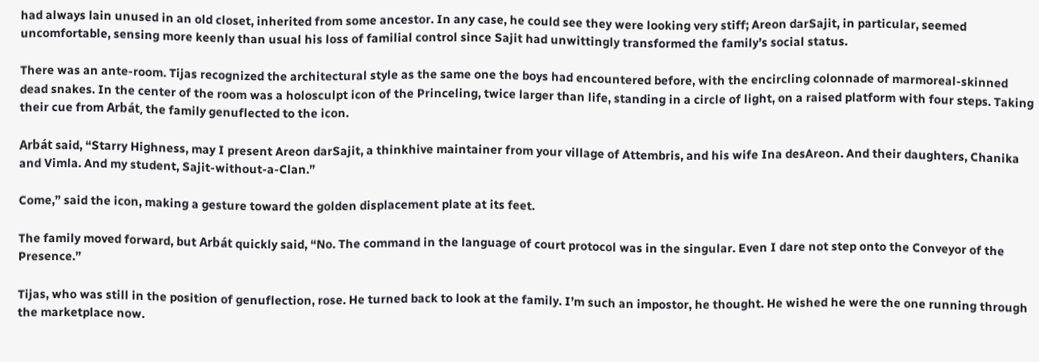had always lain unused in an old closet, inherited from some ancestor. In any case, he could see they were looking very stiff; Areon darSajit, in particular, seemed uncomfortable, sensing more keenly than usual his loss of familial control since Sajit had unwittingly transformed the family’s social status.

There was an ante-room. Tijas recognized the architectural style as the same one the boys had encountered before, with the encircling colonnade of marmoreal-skinned dead snakes. In the center of the room was a holosculpt icon of the Princeling, twice larger than life, standing in a circle of light, on a raised platform with four steps. Taking their cue from Arbát, the family genuflected to the icon.

Arbát said, “Starry Highness, may I present Areon darSajit, a thinkhive maintainer from your village of Attembris, and his wife Ina desAreon. And their daughters, Chanika and Vimla. And my student, Sajit-without-a-Clan.”

Come,” said the icon, making a gesture toward the golden displacement plate at its feet.

The family moved forward, but Arbát quickly said, “No. The command in the language of court protocol was in the singular. Even I dare not step onto the Conveyor of the Presence.”

Tijas, who was still in the position of genuflection, rose. He turned back to look at the family. I’m such an impostor, he thought. He wished he were the one running through the marketplace now.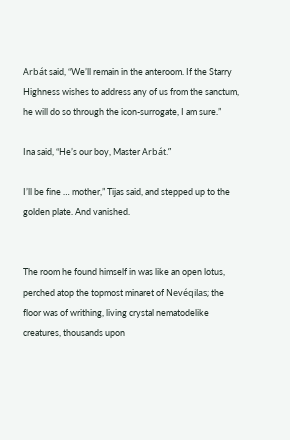Arbát said, “We’ll remain in the anteroom. If the Starry Highness wishes to address any of us from the sanctum, he will do so through the icon-surrogate, I am sure.”

Ina said, “He’s our boy, Master Arbát.”

I’ll be fine … mother,” Tijas said, and stepped up to the golden plate. And vanished.


The room he found himself in was like an open lotus, perched atop the topmost minaret of Nevéqilas; the floor was of writhing, living crystal nematodelike creatures, thousands upon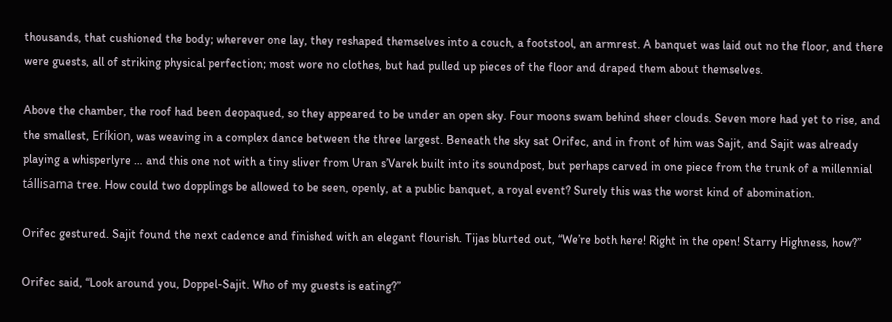thousands, that cushioned the body; wherever one lay, they reshaped themselves into a couch, a footstool, an armrest. A banquet was laid out no the floor, and there were guests, all of striking physical perfection; most wore no clothes, but had pulled up pieces of the floor and draped them about themselves.

Above the chamber, the roof had been deopaqued, so they appeared to be under an open sky. Four moons swam behind sheer clouds. Seven more had yet to rise, and the smallest, Eríkion, was weaving in a complex dance between the three largest. Beneath the sky sat Orifec, and in front of him was Sajit, and Sajit was already playing a whisperlyre … and this one not with a tiny sliver from Uran s’Varek built into its soundpost, but perhaps carved in one piece from the trunk of a millennial tállisama tree. How could two dopplings be allowed to be seen, openly, at a public banquet, a royal event? Surely this was the worst kind of abomination.

Orifec gestured. Sajit found the next cadence and finished with an elegant flourish. Tijas blurted out, “We’re both here! Right in the open! Starry Highness, how?”

Orifec said, “Look around you, Doppel-Sajit. Who of my guests is eating?”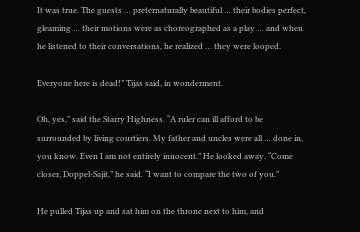It was true. The guests … preternaturally beautiful … their bodies perfect, gleaming … their motions were as choreographed as a play … and when he listened to their conversations, he realized … they were looped.

Everyone here is dead!” Tijas said, in wonderment.

Oh, yes,” said the Starry Highness. “A ruler can ill afford to be surrounded by living courtiers. My father and uncles were all … done in, you know. Even I am not entirely innocent.” He looked away. “Come closer, Doppel-Sajit,” he said. “I want to compare the two of you.”

He pulled Tijas up and sat him on the throne next to him, and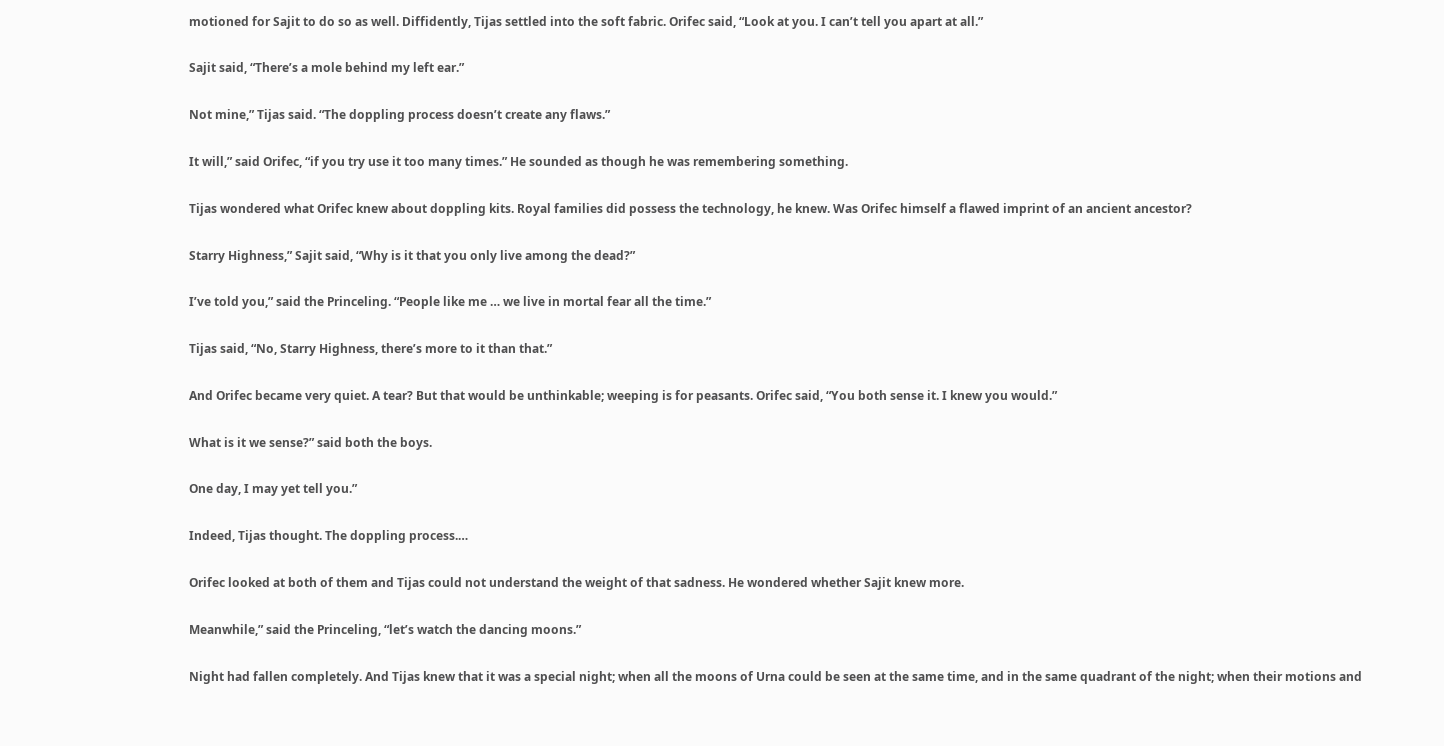motioned for Sajit to do so as well. Diffidently, Tijas settled into the soft fabric. Orifec said, “Look at you. I can’t tell you apart at all.”

Sajit said, “There’s a mole behind my left ear.”

Not mine,” Tijas said. “The doppling process doesn’t create any flaws.”

It will,” said Orifec, “if you try use it too many times.” He sounded as though he was remembering something.

Tijas wondered what Orifec knew about doppling kits. Royal families did possess the technology, he knew. Was Orifec himself a flawed imprint of an ancient ancestor?

Starry Highness,” Sajit said, “Why is it that you only live among the dead?”

I’ve told you,” said the Princeling. “People like me … we live in mortal fear all the time.”

Tijas said, “No, Starry Highness, there’s more to it than that.”

And Orifec became very quiet. A tear? But that would be unthinkable; weeping is for peasants. Orifec said, “You both sense it. I knew you would.”

What is it we sense?” said both the boys.

One day, I may yet tell you.”

Indeed, Tijas thought. The doppling process.…

Orifec looked at both of them and Tijas could not understand the weight of that sadness. He wondered whether Sajit knew more.

Meanwhile,” said the Princeling, “let’s watch the dancing moons.”

Night had fallen completely. And Tijas knew that it was a special night; when all the moons of Urna could be seen at the same time, and in the same quadrant of the night; when their motions and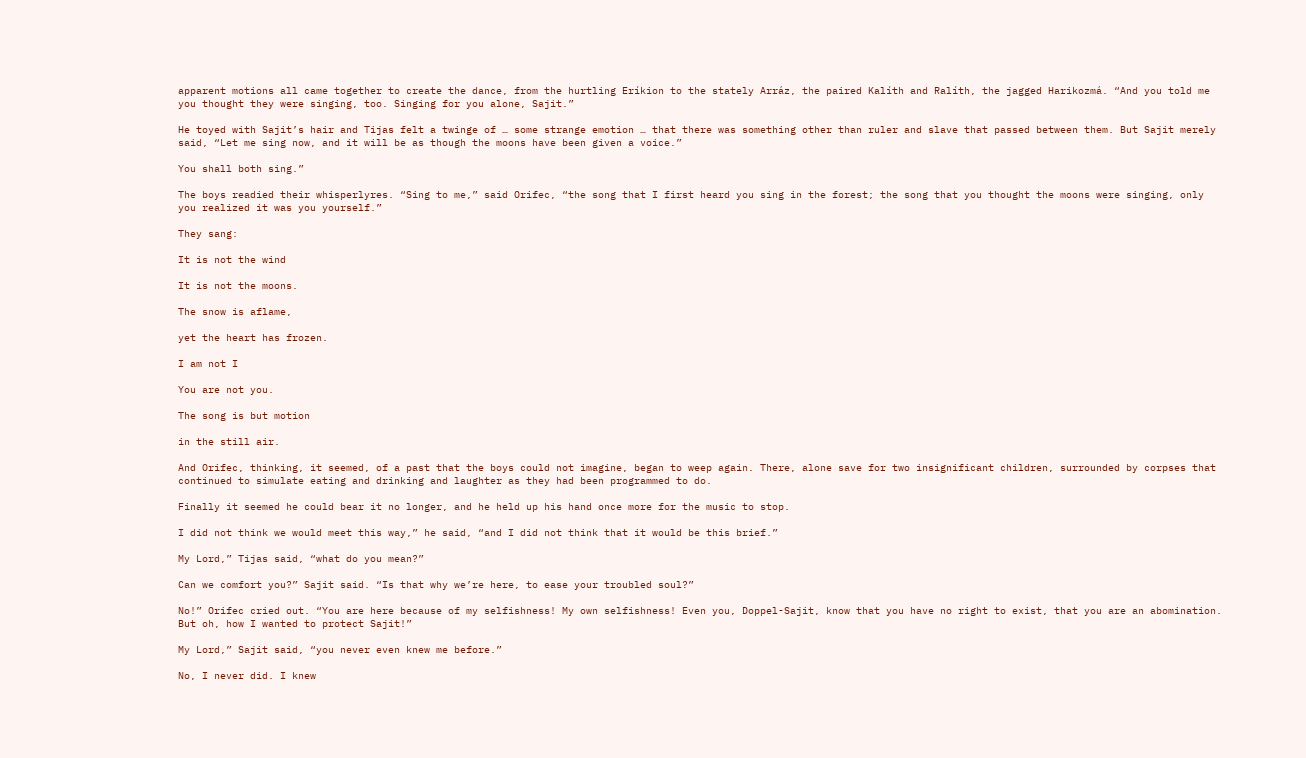apparent motions all came together to create the dance, from the hurtling Eríkion to the stately Arráz, the paired Kalíth and Ralíth, the jagged Harikozmá. “And you told me you thought they were singing, too. Singing for you alone, Sajit.”

He toyed with Sajit’s hair and Tijas felt a twinge of … some strange emotion … that there was something other than ruler and slave that passed between them. But Sajit merely said, “Let me sing now, and it will be as though the moons have been given a voice.”

You shall both sing.”

The boys readied their whisperlyres. “Sing to me,” said Orifec, “the song that I first heard you sing in the forest; the song that you thought the moons were singing, only you realized it was you yourself.”

They sang:

It is not the wind

It is not the moons.

The snow is aflame,

yet the heart has frozen.

I am not I

You are not you.

The song is but motion

in the still air.

And Orifec, thinking, it seemed, of a past that the boys could not imagine, began to weep again. There, alone save for two insignificant children, surrounded by corpses that continued to simulate eating and drinking and laughter as they had been programmed to do.

Finally it seemed he could bear it no longer, and he held up his hand once more for the music to stop.

I did not think we would meet this way,” he said, “and I did not think that it would be this brief.”

My Lord,” Tijas said, “what do you mean?”

Can we comfort you?” Sajit said. “Is that why we’re here, to ease your troubled soul?”

No!” Orifec cried out. “You are here because of my selfishness! My own selfishness! Even you, Doppel-Sajit, know that you have no right to exist, that you are an abomination. But oh, how I wanted to protect Sajit!”

My Lord,” Sajit said, “you never even knew me before.”

No, I never did. I knew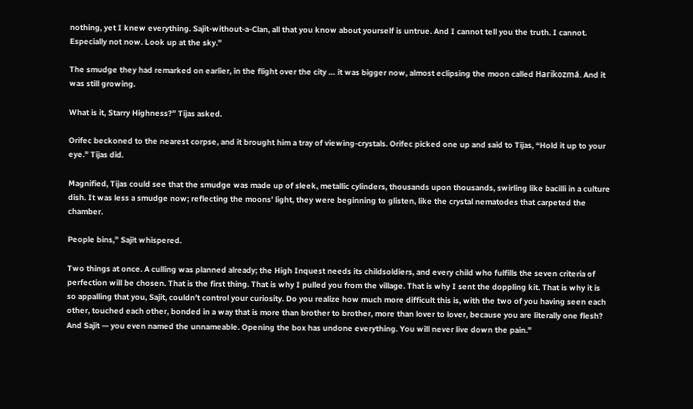nothing, yet I knew everything. Sajit-without-a-Clan, all that you know about yourself is untrue. And I cannot tell you the truth. I cannot. Especially not now. Look up at the sky.”

The smudge they had remarked on earlier, in the flight over the city … it was bigger now, almost eclipsing the moon called Harikozmá. And it was still growing.

What is it, Starry Highness?” Tijas asked.

Orifec beckoned to the nearest corpse, and it brought him a tray of viewing-crystals. Orifec picked one up and said to Tijas, “Hold it up to your eye.” Tijas did.

Magnified, Tijas could see that the smudge was made up of sleek, metallic cylinders, thousands upon thousands, swirling like bacilli in a culture dish. It was less a smudge now; reflecting the moons’ light, they were beginning to glisten, like the crystal nematodes that carpeted the chamber.

People bins,” Sajit whispered.

Two things at once. A culling was planned already; the High Inquest needs its childsoldiers, and every child who fulfills the seven criteria of perfection will be chosen. That is the first thing. That is why I pulled you from the village. That is why I sent the doppling kit. That is why it is so appalling that you, Sajit, couldn’t control your curiosity. Do you realize how much more difficult this is, with the two of you having seen each other, touched each other, bonded in a way that is more than brother to brother, more than lover to lover, because you are literally one flesh? And Sajit — you even named the unnameable. Opening the box has undone everything. You will never live down the pain.”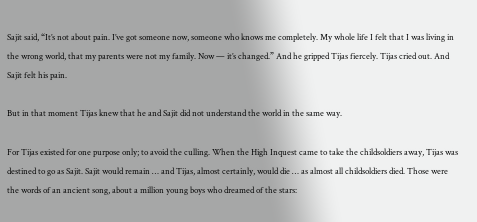Sajit said, “It’s not about pain. I’ve got someone now, someone who knows me completely. My whole life I felt that I was living in the wrong world, that my parents were not my family. Now — it’s changed.” And he gripped Tijas fiercely. Tijas cried out. And Sajit felt his pain.

But in that moment Tijas knew that he and Sajit did not understand the world in the same way.

For Tijas existed for one purpose only; to avoid the culling. When the High Inquest came to take the childsoldiers away, Tijas was destined to go as Sajit. Sajit would remain … and Tijas, almost certainly, would die … as almost all childsoldiers died. Those were the words of an ancient song, about a million young boys who dreamed of the stars: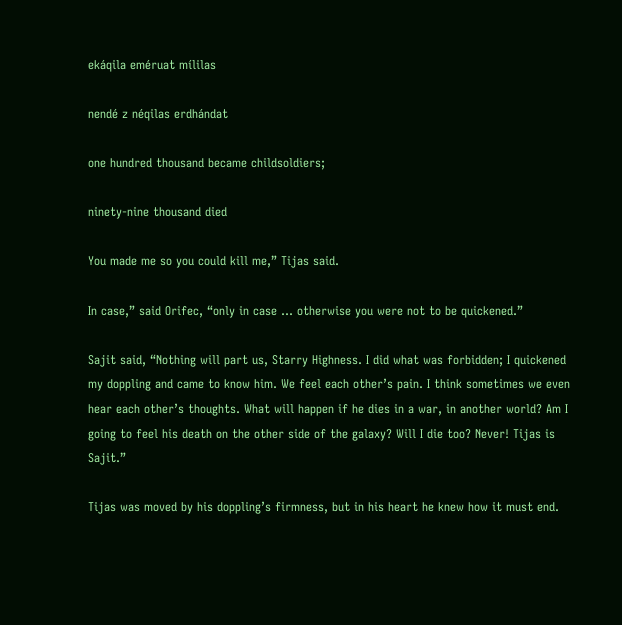ekáqila eméruat mílilas

nendé z néqilas erdhándat

one hundred thousand became childsoldiers;

ninety-nine thousand died

You made me so you could kill me,” Tijas said.

In case,” said Orifec, “only in case … otherwise you were not to be quickened.”

Sajit said, “Nothing will part us, Starry Highness. I did what was forbidden; I quickened my doppling and came to know him. We feel each other’s pain. I think sometimes we even hear each other’s thoughts. What will happen if he dies in a war, in another world? Am I going to feel his death on the other side of the galaxy? Will I die too? Never! Tijas is Sajit.”

Tijas was moved by his doppling’s firmness, but in his heart he knew how it must end.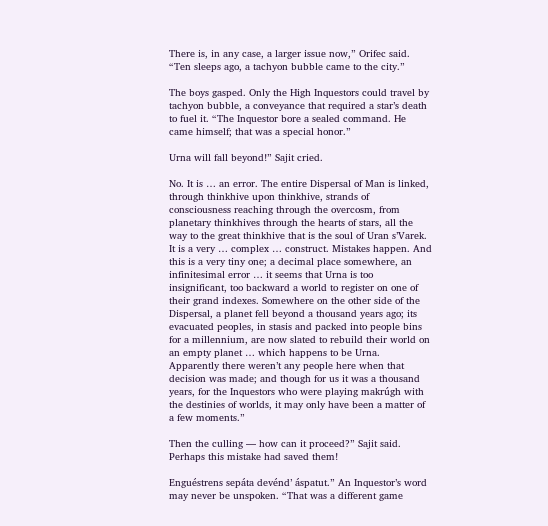There is, in any case, a larger issue now,” Orifec said. “Ten sleeps ago, a tachyon bubble came to the city.”

The boys gasped. Only the High Inquestors could travel by tachyon bubble, a conveyance that required a star’s death to fuel it. “The Inquestor bore a sealed command. He came himself; that was a special honor.”

Urna will fall beyond!” Sajit cried.

No. It is … an error. The entire Dispersal of Man is linked, through thinkhive upon thinkhive, strands of consciousness reaching through the overcosm, from planetary thinkhives through the hearts of stars, all the way to the great thinkhive that is the soul of Uran s’Varek. It is a very … complex … construct. Mistakes happen. And this is a very tiny one; a decimal place somewhere, an infinitesimal error … it seems that Urna is too insignificant, too backward a world to register on one of their grand indexes. Somewhere on the other side of the Dispersal, a planet fell beyond a thousand years ago; its evacuated peoples, in stasis and packed into people bins for a millennium, are now slated to rebuild their world on an empty planet … which happens to be Urna. Apparently there weren’t any people here when that decision was made; and though for us it was a thousand years, for the Inquestors who were playing makrúgh with the destinies of worlds, it may only have been a matter of a few moments.”

Then the culling — how can it proceed?” Sajit said. Perhaps this mistake had saved them!

Enguéstrens sepáta devénd’ áspatut.” An Inquestor’s word may never be unspoken. “That was a different game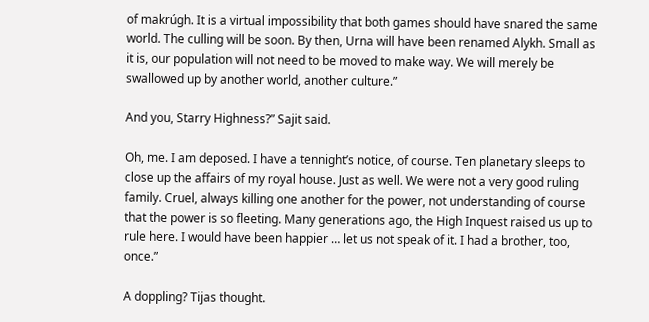of makrúgh. It is a virtual impossibility that both games should have snared the same world. The culling will be soon. By then, Urna will have been renamed Alykh. Small as it is, our population will not need to be moved to make way. We will merely be swallowed up by another world, another culture.”

And you, Starry Highness?” Sajit said.

Oh, me. I am deposed. I have a tennight’s notice, of course. Ten planetary sleeps to close up the affairs of my royal house. Just as well. We were not a very good ruling family. Cruel, always killing one another for the power, not understanding of course that the power is so fleeting. Many generations ago, the High Inquest raised us up to rule here. I would have been happier … let us not speak of it. I had a brother, too, once.”

A doppling? Tijas thought.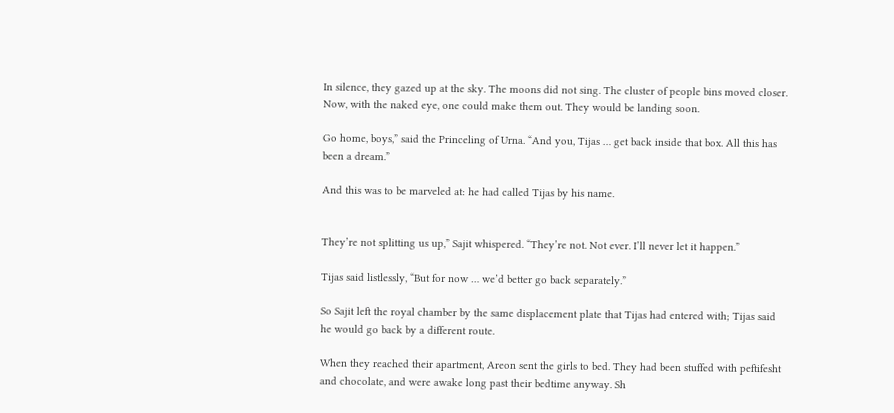In silence, they gazed up at the sky. The moons did not sing. The cluster of people bins moved closer. Now, with the naked eye, one could make them out. They would be landing soon.

Go home, boys,” said the Princeling of Urna. “And you, Tijas … get back inside that box. All this has been a dream.”

And this was to be marveled at: he had called Tijas by his name.


They’re not splitting us up,” Sajit whispered. “They’re not. Not ever. I’ll never let it happen.”

Tijas said listlessly, “But for now … we’d better go back separately.”

So Sajit left the royal chamber by the same displacement plate that Tijas had entered with; Tijas said he would go back by a different route.

When they reached their apartment, Areon sent the girls to bed. They had been stuffed with peftifesht and chocolate, and were awake long past their bedtime anyway. Sh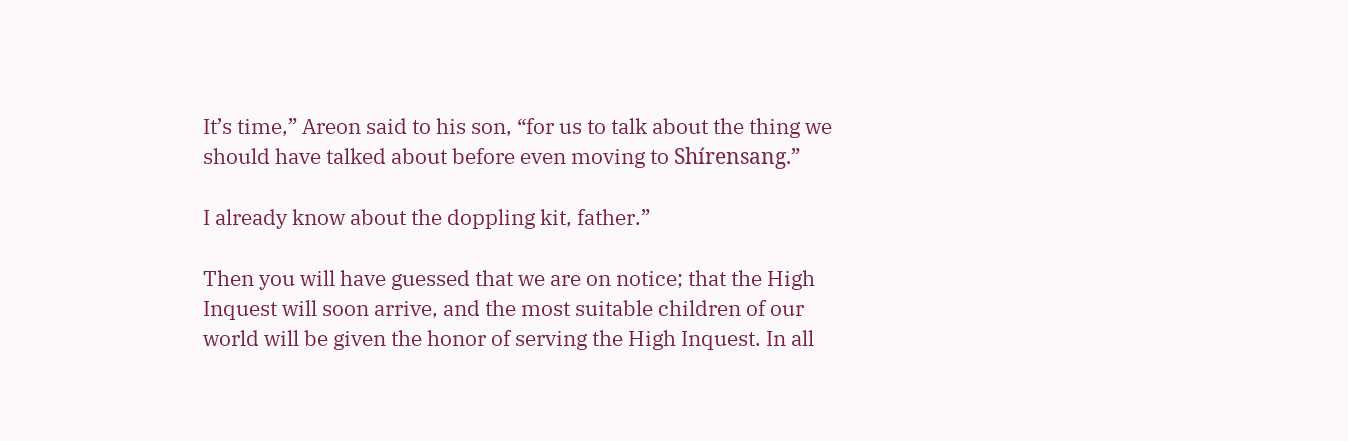It’s time,” Areon said to his son, “for us to talk about the thing we should have talked about before even moving to Shírensang.”

I already know about the doppling kit, father.”

Then you will have guessed that we are on notice; that the High Inquest will soon arrive, and the most suitable children of our world will be given the honor of serving the High Inquest. In all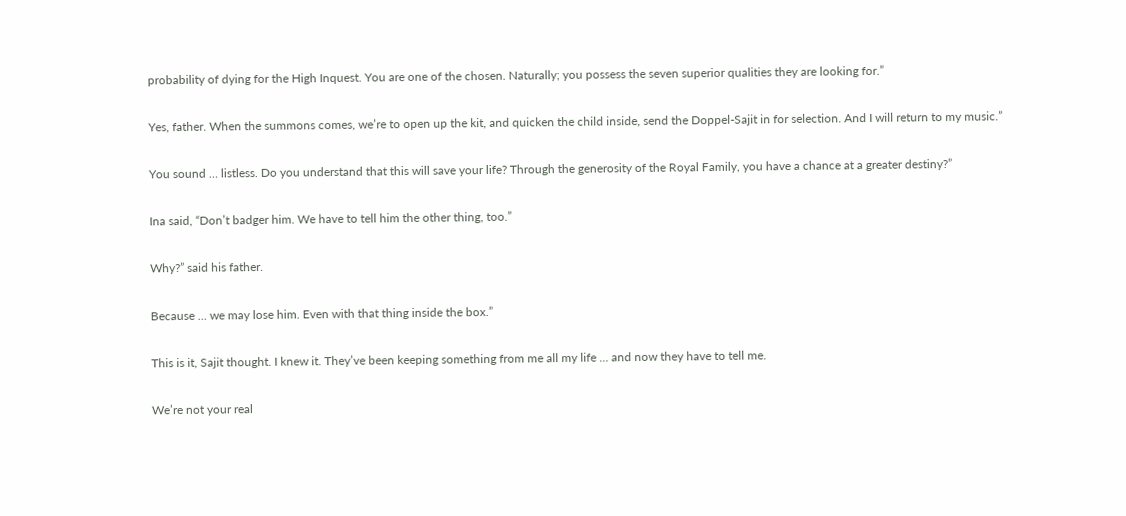probability of dying for the High Inquest. You are one of the chosen. Naturally; you possess the seven superior qualities they are looking for.”

Yes, father. When the summons comes, we’re to open up the kit, and quicken the child inside, send the Doppel-Sajit in for selection. And I will return to my music.”

You sound … listless. Do you understand that this will save your life? Through the generosity of the Royal Family, you have a chance at a greater destiny?”

Ina said, “Don’t badger him. We have to tell him the other thing, too.”

Why?” said his father.

Because … we may lose him. Even with that thing inside the box.”

This is it, Sajit thought. I knew it. They’ve been keeping something from me all my life … and now they have to tell me.

We’re not your real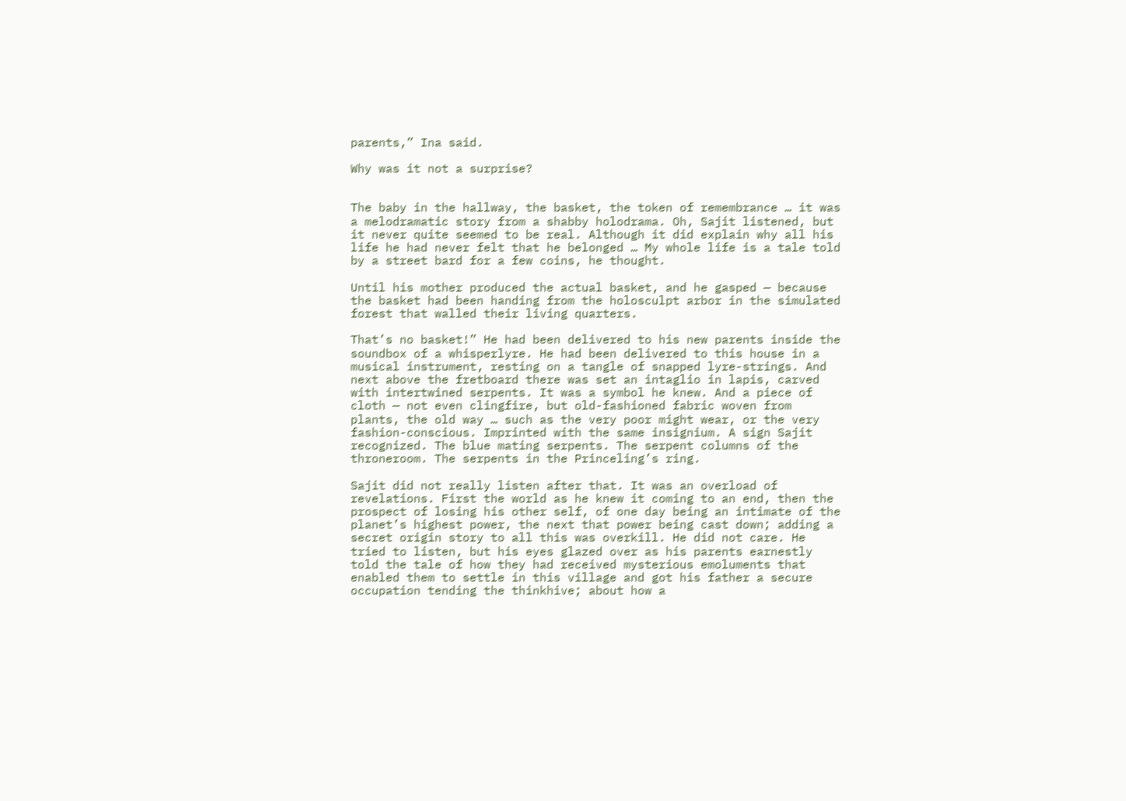parents,” Ina said.

Why was it not a surprise?


The baby in the hallway, the basket, the token of remembrance … it was a melodramatic story from a shabby holodrama. Oh, Sajit listened, but it never quite seemed to be real. Although it did explain why all his life he had never felt that he belonged … My whole life is a tale told by a street bard for a few coins, he thought.

Until his mother produced the actual basket, and he gasped — because the basket had been handing from the holosculpt arbor in the simulated forest that walled their living quarters.

That’s no basket!” He had been delivered to his new parents inside the soundbox of a whisperlyre. He had been delivered to this house in a musical instrument, resting on a tangle of snapped lyre-strings. And next above the fretboard there was set an intaglio in lapis, carved with intertwined serpents. It was a symbol he knew. And a piece of cloth — not even clingfire, but old-fashioned fabric woven from plants, the old way … such as the very poor might wear, or the very fashion-conscious. Imprinted with the same insignium. A sign Sajit recognized. The blue mating serpents. The serpent columns of the throneroom. The serpents in the Princeling’s ring.

Sajit did not really listen after that. It was an overload of revelations. First the world as he knew it coming to an end, then the prospect of losing his other self, of one day being an intimate of the planet’s highest power, the next that power being cast down; adding a secret origin story to all this was overkill. He did not care. He tried to listen, but his eyes glazed over as his parents earnestly told the tale of how they had received mysterious emoluments that enabled them to settle in this village and got his father a secure occupation tending the thinkhive; about how a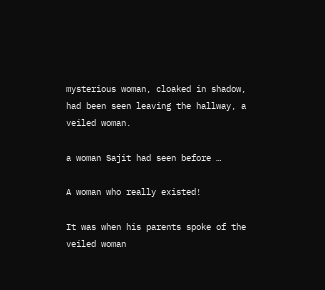mysterious woman, cloaked in shadow, had been seen leaving the hallway, a veiled woman.

a woman Sajit had seen before …

A woman who really existed!

It was when his parents spoke of the veiled woman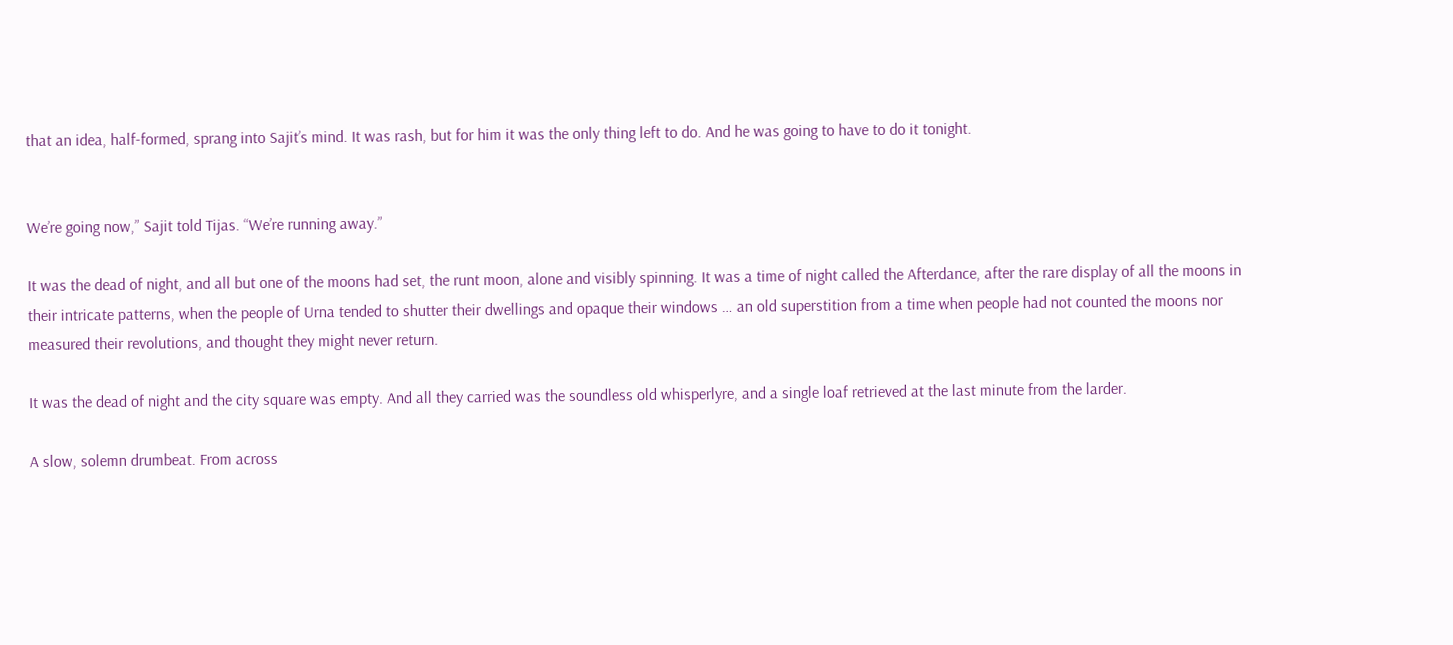that an idea, half-formed, sprang into Sajit’s mind. It was rash, but for him it was the only thing left to do. And he was going to have to do it tonight.


We’re going now,” Sajit told Tijas. “We’re running away.”

It was the dead of night, and all but one of the moons had set, the runt moon, alone and visibly spinning. It was a time of night called the Afterdance, after the rare display of all the moons in their intricate patterns, when the people of Urna tended to shutter their dwellings and opaque their windows … an old superstition from a time when people had not counted the moons nor measured their revolutions, and thought they might never return.

It was the dead of night and the city square was empty. And all they carried was the soundless old whisperlyre, and a single loaf retrieved at the last minute from the larder.

A slow, solemn drumbeat. From across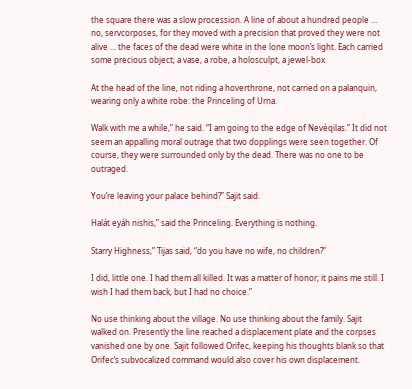the square there was a slow procession. A line of about a hundred people … no, servcorposes, for they moved with a precision that proved they were not alive … the faces of the dead were white in the lone moon’s light. Each carried some precious object; a vase, a robe, a holosculpt, a jewel-box.

At the head of the line, not riding a hoverthrone, not carried on a palanquin, wearing only a white robe: the Princeling of Urna.

Walk with me a while,” he said. “I am going to the edge of Nevéqilas.” It did not seem an appalling moral outrage that two dopplings were seen together. Of course, they were surrounded only by the dead. There was no one to be outraged.

You’re leaving your palace behind?” Sajit said.

Halát eyáh nishis,” said the Princeling. Everything is nothing.

Starry Highness,” Tijas said, “do you have no wife, no children?”

I did, little one. I had them all killed. It was a matter of honor; it pains me still. I wish I had them back, but I had no choice.”

No use thinking about the village. No use thinking about the family. Sajit walked on. Presently the line reached a displacement plate and the corpses vanished one by one. Sajit followed Orifec, keeping his thoughts blank so that Orifec’s subvocalized command would also cover his own displacement.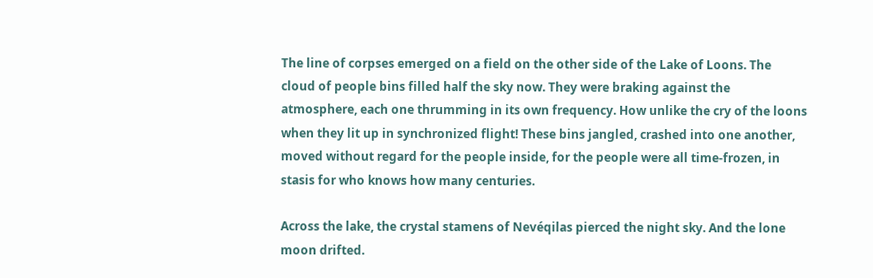The line of corpses emerged on a field on the other side of the Lake of Loons. The cloud of people bins filled half the sky now. They were braking against the atmosphere, each one thrumming in its own frequency. How unlike the cry of the loons when they lit up in synchronized flight! These bins jangled, crashed into one another, moved without regard for the people inside, for the people were all time-frozen, in stasis for who knows how many centuries.

Across the lake, the crystal stamens of Nevéqilas pierced the night sky. And the lone moon drifted.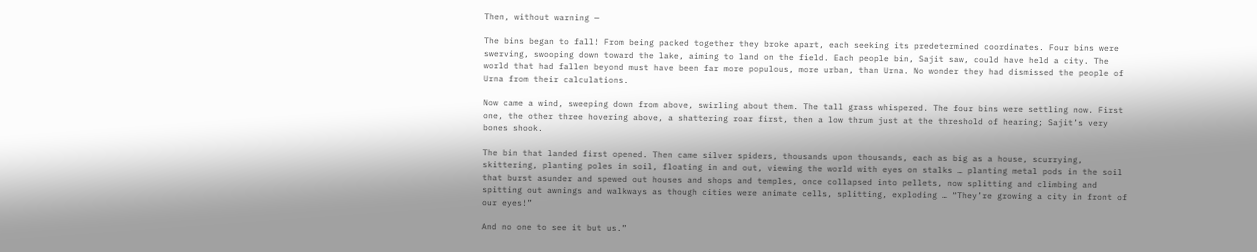Then, without warning —

The bins began to fall! From being packed together they broke apart, each seeking its predetermined coordinates. Four bins were swerving, swooping down toward the lake, aiming to land on the field. Each people bin, Sajit saw, could have held a city. The world that had fallen beyond must have been far more populous, more urban, than Urna. No wonder they had dismissed the people of Urna from their calculations.

Now came a wind, sweeping down from above, swirling about them. The tall grass whispered. The four bins were settling now. First one, the other three hovering above, a shattering roar first, then a low thrum just at the threshold of hearing; Sajit’s very bones shook.

The bin that landed first opened. Then came silver spiders, thousands upon thousands, each as big as a house, scurrying, skittering, planting poles in soil, floating in and out, viewing the world with eyes on stalks … planting metal pods in the soil that burst asunder and spewed out houses and shops and temples, once collapsed into pellets, now splitting and climbing and spitting out awnings and walkways as though cities were animate cells, splitting, exploding … “They’re growing a city in front of our eyes!”

And no one to see it but us.”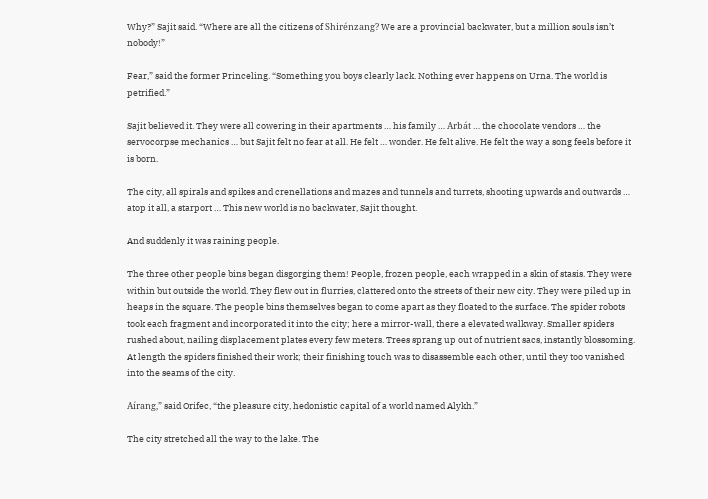Why?” Sajit said. “Where are all the citizens of Shirénzang? We are a provincial backwater, but a million souls isn’t nobody!”

Fear,” said the former Princeling. “Something you boys clearly lack. Nothing ever happens on Urna. The world is petrified.”

Sajit believed it. They were all cowering in their apartments … his family … Arbát … the chocolate vendors … the servocorpse mechanics … but Sajit felt no fear at all. He felt … wonder. He felt alive. He felt the way a song feels before it is born.

The city, all spirals and spikes and crenellations and mazes and tunnels and turrets, shooting upwards and outwards … atop it all, a starport … This new world is no backwater, Sajit thought.

And suddenly it was raining people.

The three other people bins began disgorging them! People, frozen people, each wrapped in a skin of stasis. They were within but outside the world. They flew out in flurries, clattered onto the streets of their new city. They were piled up in heaps in the square. The people bins themselves began to come apart as they floated to the surface. The spider robots took each fragment and incorporated it into the city; here a mirror-wall, there a elevated walkway. Smaller spiders rushed about, nailing displacement plates every few meters. Trees sprang up out of nutrient sacs, instantly blossoming. At length the spiders finished their work; their finishing touch was to disassemble each other, until they too vanished into the seams of the city.

Aírang,” said Orifec, “the pleasure city, hedonistic capital of a world named Alykh.”

The city stretched all the way to the lake. The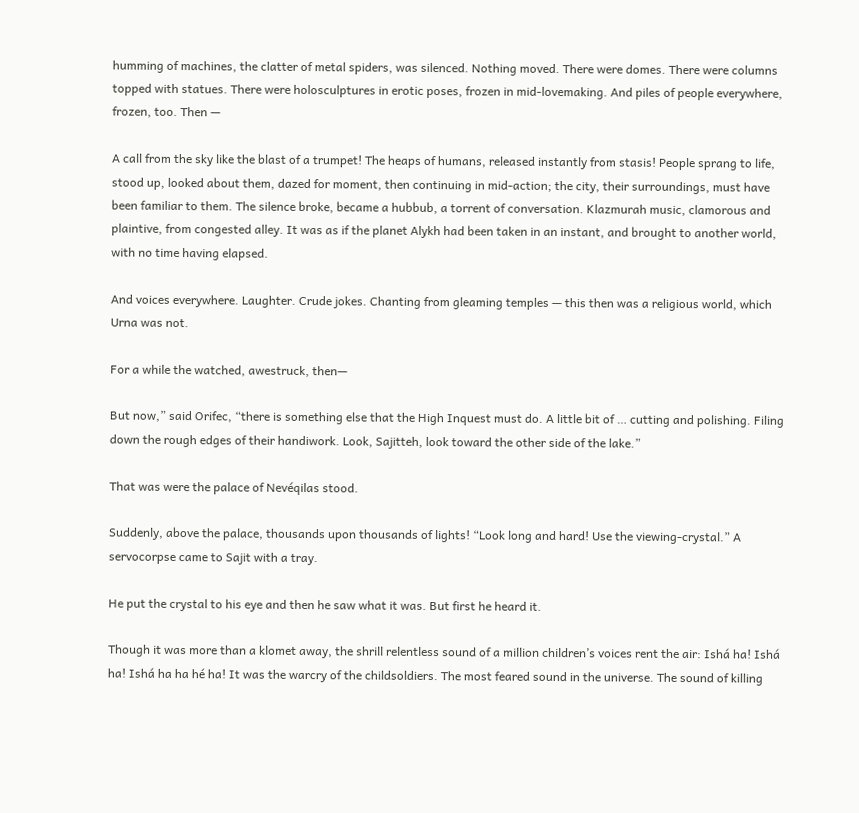humming of machines, the clatter of metal spiders, was silenced. Nothing moved. There were domes. There were columns topped with statues. There were holosculptures in erotic poses, frozen in mid-lovemaking. And piles of people everywhere, frozen, too. Then —

A call from the sky like the blast of a trumpet! The heaps of humans, released instantly from stasis! People sprang to life, stood up, looked about them, dazed for moment, then continuing in mid-action; the city, their surroundings, must have been familiar to them. The silence broke, became a hubbub, a torrent of conversation. Klazmurah music, clamorous and plaintive, from congested alley. It was as if the planet Alykh had been taken in an instant, and brought to another world, with no time having elapsed.

And voices everywhere. Laughter. Crude jokes. Chanting from gleaming temples — this then was a religious world, which Urna was not.

For a while the watched, awestruck, then—

But now,” said Orifec, “there is something else that the High Inquest must do. A little bit of … cutting and polishing. Filing down the rough edges of their handiwork. Look, Sajitteh, look toward the other side of the lake.”

That was were the palace of Nevéqilas stood.

Suddenly, above the palace, thousands upon thousands of lights! “Look long and hard! Use the viewing-crystal.” A servocorpse came to Sajit with a tray.

He put the crystal to his eye and then he saw what it was. But first he heard it.

Though it was more than a klomet away, the shrill relentless sound of a million children’s voices rent the air: Ishá ha! Ishá ha! Ishá ha ha hé ha! It was the warcry of the childsoldiers. The most feared sound in the universe. The sound of killing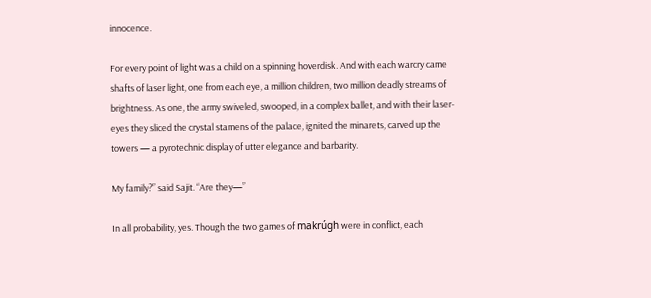innocence.

For every point of light was a child on a spinning hoverdisk. And with each warcry came shafts of laser light, one from each eye, a million children, two million deadly streams of brightness. As one, the army swiveled, swooped, in a complex ballet, and with their laser-eyes they sliced the crystal stamens of the palace, ignited the minarets, carved up the towers — a pyrotechnic display of utter elegance and barbarity.

My family?” said Sajit. “Are they—”

In all probability, yes. Though the two games of makrúgh were in conflict, each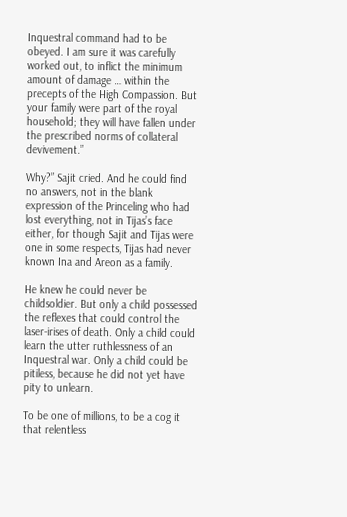Inquestral command had to be obeyed. I am sure it was carefully worked out, to inflict the minimum amount of damage … within the precepts of the High Compassion. But your family were part of the royal household; they will have fallen under the prescribed norms of collateral devivement.”

Why?” Sajit cried. And he could find no answers, not in the blank expression of the Princeling who had lost everything, not in Tijas’s face either, for though Sajit and Tijas were one in some respects, Tijas had never known Ina and Areon as a family.

He knew he could never be childsoldier. But only a child possessed the reflexes that could control the laser-irises of death. Only a child could learn the utter ruthlessness of an Inquestral war. Only a child could be pitiless, because he did not yet have pity to unlearn.

To be one of millions, to be a cog it that relentless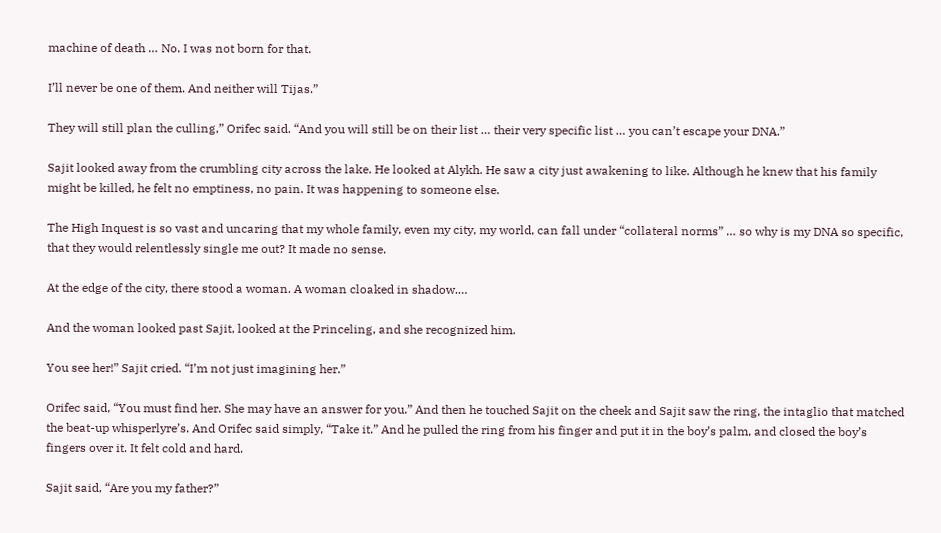machine of death … No. I was not born for that.

I’ll never be one of them. And neither will Tijas.”

They will still plan the culling,” Orifec said. “And you will still be on their list … their very specific list … you can’t escape your DNA.”

Sajit looked away from the crumbling city across the lake. He looked at Alykh. He saw a city just awakening to like. Although he knew that his family might be killed, he felt no emptiness, no pain. It was happening to someone else.

The High Inquest is so vast and uncaring that my whole family, even my city, my world, can fall under “collateral norms” … so why is my DNA so specific, that they would relentlessly single me out? It made no sense.

At the edge of the city, there stood a woman. A woman cloaked in shadow.…

And the woman looked past Sajit, looked at the Princeling, and she recognized him.

You see her!” Sajit cried. “I’m not just imagining her.”

Orifec said, “You must find her. She may have an answer for you.” And then he touched Sajit on the cheek and Sajit saw the ring, the intaglio that matched the beat-up whisperlyre’s. And Orifec said simply, “Take it.” And he pulled the ring from his finger and put it in the boy’s palm, and closed the boy’s fingers over it. It felt cold and hard.

Sajit said, “Are you my father?”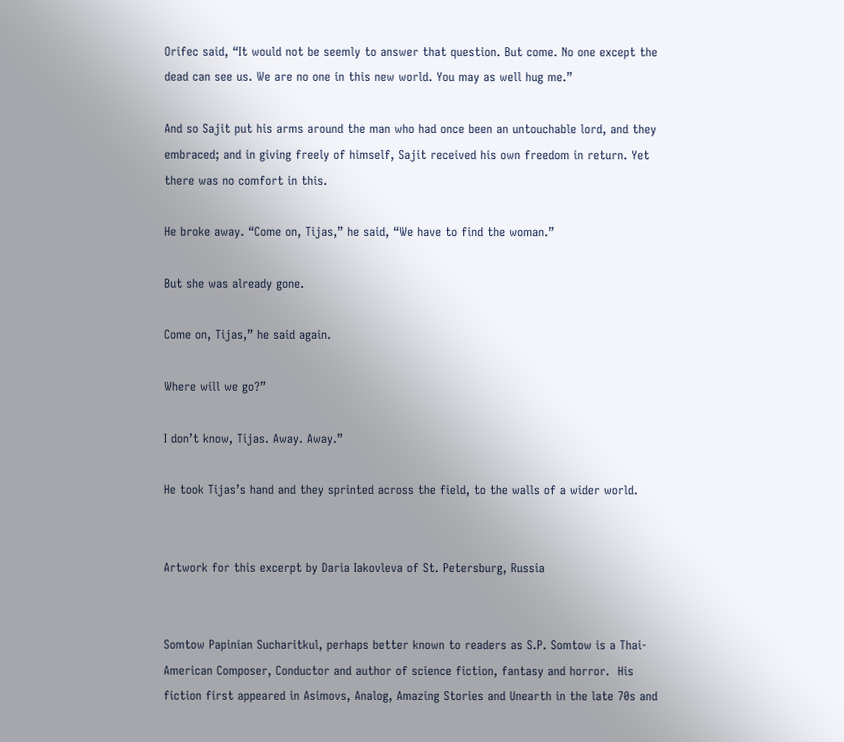Orifec said, “It would not be seemly to answer that question. But come. No one except the dead can see us. We are no one in this new world. You may as well hug me.”

And so Sajit put his arms around the man who had once been an untouchable lord, and they embraced; and in giving freely of himself, Sajit received his own freedom in return. Yet there was no comfort in this.

He broke away. “Come on, Tijas,” he said, “We have to find the woman.”

But she was already gone.

Come on, Tijas,” he said again.

Where will we go?”

I don’t know, Tijas. Away. Away.”

He took Tijas’s hand and they sprinted across the field, to the walls of a wider world.


Artwork for this excerpt by Daria Iakovleva of St. Petersburg, Russia


Somtow Papinian Sucharitkul, perhaps better known to readers as S.P. Somtow is a Thai-American Composer, Conductor and author of science fiction, fantasy and horror.  His fiction first appeared in Asimovs, Analog, Amazing Stories and Unearth in the late 70s and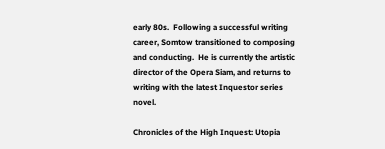early 80s.  Following a successful writing career, Somtow transitioned to composing and conducting.  He is currently the artistic director of the Opera Siam, and returns to writing with the latest Inquestor series novel.

Chronicles of the High Inquest: Utopia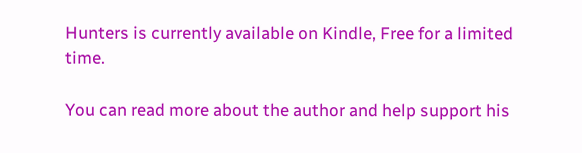Hunters is currently available on Kindle, Free for a limited time.

You can read more about the author and help support his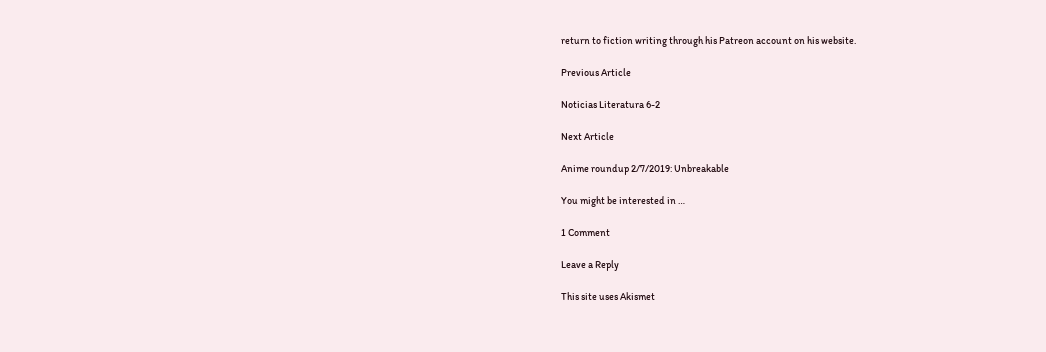return to fiction writing through his Patreon account on his website.

Previous Article

Noticias Literatura 6-2

Next Article

Anime roundup 2/7/2019: Unbreakable

You might be interested in …

1 Comment

Leave a Reply

This site uses Akismet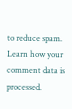to reduce spam. Learn how your comment data is processed.